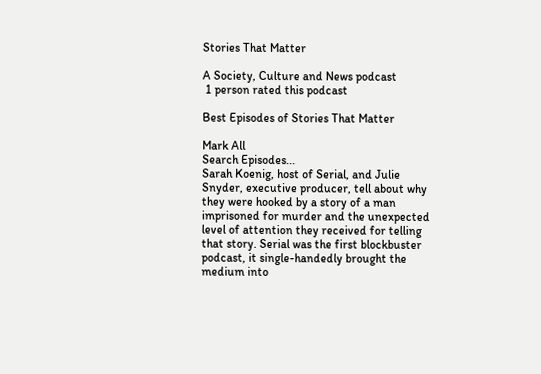Stories That Matter

A Society, Culture and News podcast
 1 person rated this podcast

Best Episodes of Stories That Matter

Mark All
Search Episodes...
Sarah Koenig, host of Serial, and Julie Snyder, executive producer, tell about why they were hooked by a story of a man imprisoned for murder and the unexpected level of attention they received for telling that story. Serial was the first blockbuster podcast, it single-handedly brought the medium into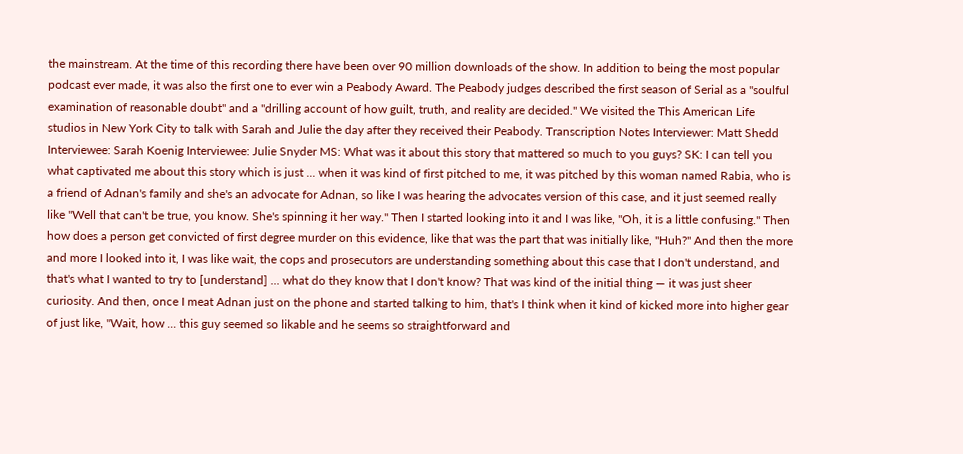the mainstream. At the time of this recording there have been over 90 million downloads of the show. In addition to being the most popular podcast ever made, it was also the first one to ever win a Peabody Award. The Peabody judges described the first season of Serial as a "soulful examination of reasonable doubt" and a "drilling account of how guilt, truth, and reality are decided." We visited the This American Life studios in New York City to talk with Sarah and Julie the day after they received their Peabody. Transcription Notes Interviewer: Matt Shedd Interviewee: Sarah Koenig Interviewee: Julie Snyder MS: What was it about this story that mattered so much to you guys? SK: I can tell you what captivated me about this story which is just ... when it was kind of first pitched to me, it was pitched by this woman named Rabia, who is a friend of Adnan's family and she's an advocate for Adnan, so like I was hearing the advocates version of this case, and it just seemed really like "Well that can't be true, you know. She's spinning it her way." Then I started looking into it and I was like, "Oh, it is a little confusing." Then how does a person get convicted of first degree murder on this evidence, like that was the part that was initially like, "Huh?" And then the more and more I looked into it, I was like wait, the cops and prosecutors are understanding something about this case that I don't understand, and that's what I wanted to try to [understand] ... what do they know that I don't know? That was kind of the initial thing — it was just sheer curiosity. And then, once I meat Adnan just on the phone and started talking to him, that's I think when it kind of kicked more into higher gear of just like, "Wait, how ... this guy seemed so likable and he seems so straightforward and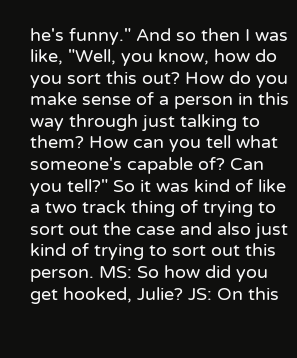he's funny." And so then I was like, "Well, you know, how do you sort this out? How do you make sense of a person in this way through just talking to them? How can you tell what someone's capable of? Can you tell?" So it was kind of like a two track thing of trying to sort out the case and also just kind of trying to sort out this person. MS: So how did you get hooked, Julie? JS: On this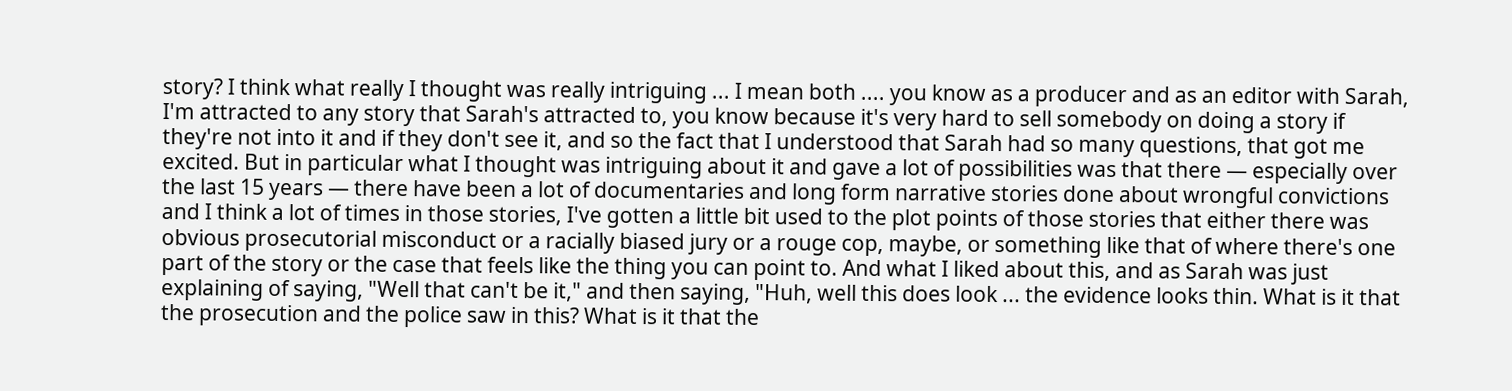story? I think what really I thought was really intriguing ... I mean both .... you know as a producer and as an editor with Sarah, I'm attracted to any story that Sarah's attracted to, you know because it's very hard to sell somebody on doing a story if they're not into it and if they don't see it, and so the fact that I understood that Sarah had so many questions, that got me excited. But in particular what I thought was intriguing about it and gave a lot of possibilities was that there — especially over the last 15 years — there have been a lot of documentaries and long form narrative stories done about wrongful convictions and I think a lot of times in those stories, I've gotten a little bit used to the plot points of those stories that either there was obvious prosecutorial misconduct or a racially biased jury or a rouge cop, maybe, or something like that of where there's one part of the story or the case that feels like the thing you can point to. And what I liked about this, and as Sarah was just explaining of saying, "Well that can't be it," and then saying, "Huh, well this does look ... the evidence looks thin. What is it that the prosecution and the police saw in this? What is it that the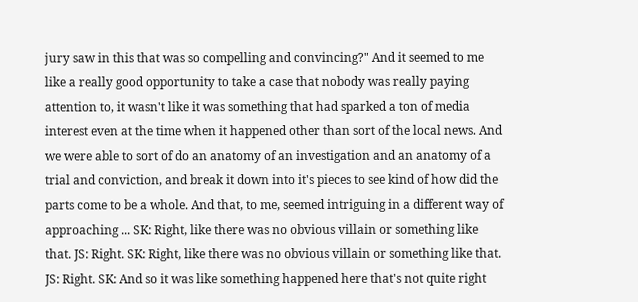jury saw in this that was so compelling and convincing?" And it seemed to me like a really good opportunity to take a case that nobody was really paying attention to, it wasn't like it was something that had sparked a ton of media interest even at the time when it happened other than sort of the local news. And we were able to sort of do an anatomy of an investigation and an anatomy of a trial and conviction, and break it down into it's pieces to see kind of how did the parts come to be a whole. And that, to me, seemed intriguing in a different way of approaching ... SK: Right, like there was no obvious villain or something like that. JS: Right. SK: Right, like there was no obvious villain or something like that. JS: Right. SK: And so it was like something happened here that's not quite right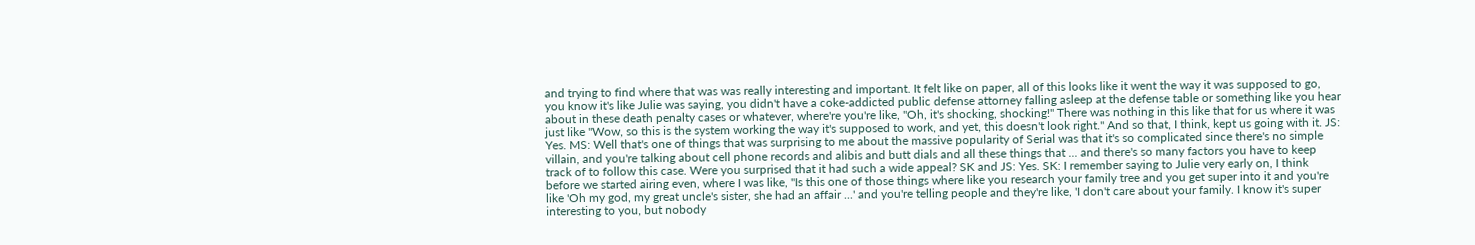and trying to find where that was was really interesting and important. It felt like on paper, all of this looks like it went the way it was supposed to go, you know it's like Julie was saying, you didn't have a coke-addicted public defense attorney falling asleep at the defense table or something like you hear about in these death penalty cases or whatever, where're you're like, "Oh, it's shocking, shocking!" There was nothing in this like that for us where it was just like "Wow, so this is the system working the way it's supposed to work, and yet, this doesn't look right." And so that, I think, kept us going with it. JS: Yes. MS: Well that's one of things that was surprising to me about the massive popularity of Serial was that it's so complicated since there's no simple villain, and you're talking about cell phone records and alibis and butt dials and all these things that ... and there's so many factors you have to keep track of to follow this case. Were you surprised that it had such a wide appeal? SK and JS: Yes. SK: I remember saying to Julie very early on, I think before we started airing even, where I was like, "Is this one of those things where like you research your family tree and you get super into it and you're like 'Oh my god, my great uncle's sister, she had an affair ...' and you're telling people and they're like, 'I don't care about your family. I know it's super interesting to you, but nobody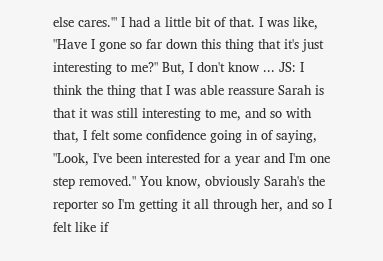else cares.'" I had a little bit of that. I was like, "Have I gone so far down this thing that it's just interesting to me?" But, I don't know ... JS: I think the thing that I was able reassure Sarah is that it was still interesting to me, and so with that, I felt some confidence going in of saying, "Look, I've been interested for a year and I'm one step removed." You know, obviously Sarah's the reporter so I'm getting it all through her, and so I felt like if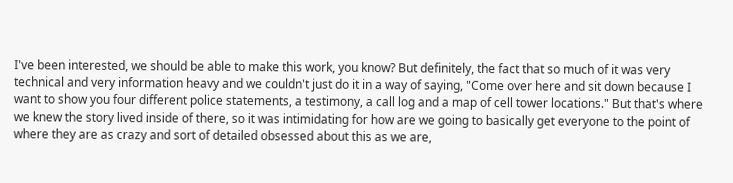I've been interested, we should be able to make this work, you know? But definitely, the fact that so much of it was very technical and very information heavy and we couldn't just do it in a way of saying, "Come over here and sit down because I want to show you four different police statements, a testimony, a call log and a map of cell tower locations." But that's where we knew the story lived inside of there, so it was intimidating for how are we going to basically get everyone to the point of where they are as crazy and sort of detailed obsessed about this as we are,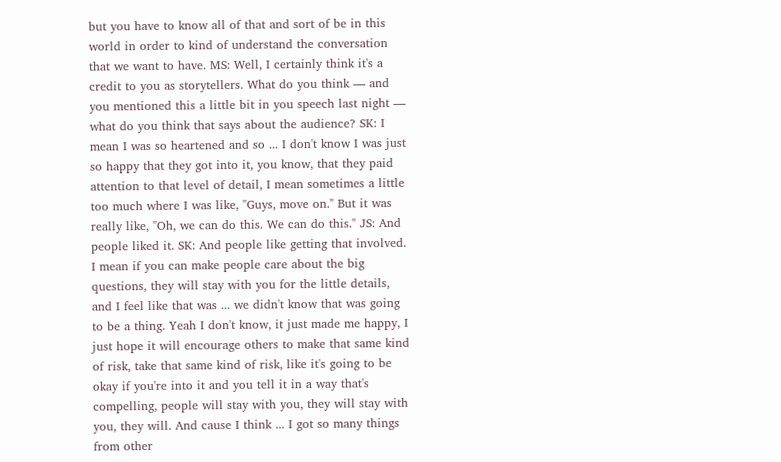but you have to know all of that and sort of be in this world in order to kind of understand the conversation that we want to have. MS: Well, I certainly think it's a credit to you as storytellers. What do you think — and you mentioned this a little bit in you speech last night — what do you think that says about the audience? SK: I mean I was so heartened and so ... I don't know I was just so happy that they got into it, you know, that they paid attention to that level of detail, I mean sometimes a little too much where I was like, "Guys, move on." But it was really like, "Oh, we can do this. We can do this." JS: And people liked it. SK: And people like getting that involved. I mean if you can make people care about the big questions, they will stay with you for the little details, and I feel like that was ... we didn't know that was going to be a thing. Yeah I don't know, it just made me happy, I just hope it will encourage others to make that same kind of risk, take that same kind of risk, like it's going to be okay if you're into it and you tell it in a way that's compelling, people will stay with you, they will stay with you, they will. And cause I think ... I got so many things from other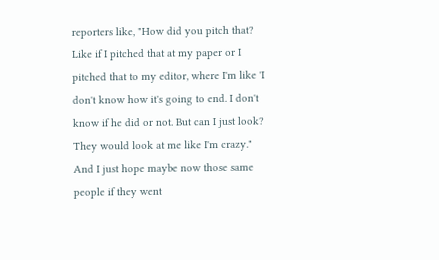reporters like, "How did you pitch that? Like if I pitched that at my paper or I pitched that to my editor, where I'm like 'I don't know how it's going to end. I don't know if he did or not. But can I just look? They would look at me like I'm crazy." And I just hope maybe now those same people if they went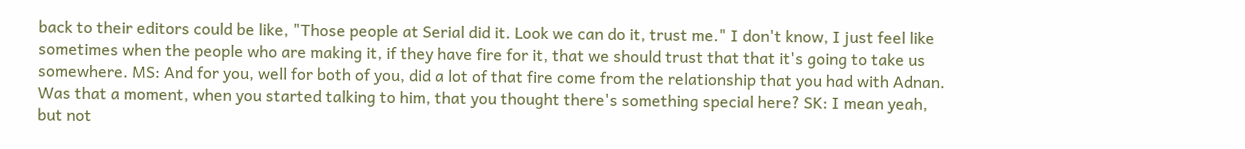back to their editors could be like, "Those people at Serial did it. Look we can do it, trust me." I don't know, I just feel like sometimes when the people who are making it, if they have fire for it, that we should trust that that it's going to take us somewhere. MS: And for you, well for both of you, did a lot of that fire come from the relationship that you had with Adnan. Was that a moment, when you started talking to him, that you thought there's something special here? SK: I mean yeah, but not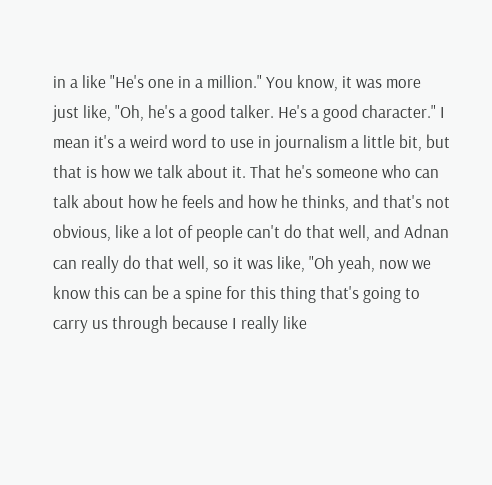in a like "He's one in a million." You know, it was more just like, "Oh, he's a good talker. He's a good character." I mean it's a weird word to use in journalism a little bit, but that is how we talk about it. That he's someone who can talk about how he feels and how he thinks, and that's not obvious, like a lot of people can't do that well, and Adnan can really do that well, so it was like, "Oh yeah, now we know this can be a spine for this thing that's going to carry us through because I really like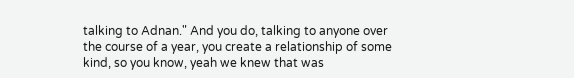talking to Adnan." And you do, talking to anyone over the course of a year, you create a relationship of some kind, so you know, yeah we knew that was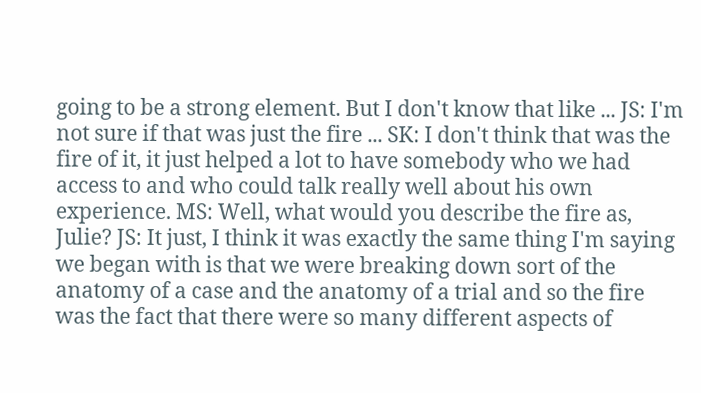going to be a strong element. But I don't know that like ... JS: I'm not sure if that was just the fire ... SK: I don't think that was the fire of it, it just helped a lot to have somebody who we had access to and who could talk really well about his own experience. MS: Well, what would you describe the fire as, Julie? JS: It just, I think it was exactly the same thing I'm saying we began with is that we were breaking down sort of the anatomy of a case and the anatomy of a trial and so the fire was the fact that there were so many different aspects of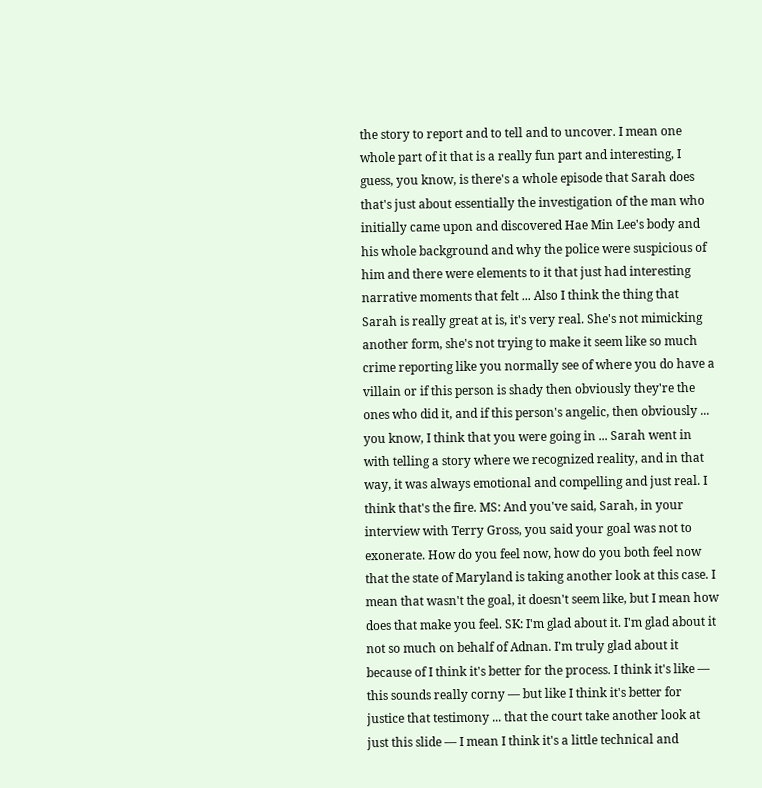the story to report and to tell and to uncover. I mean one whole part of it that is a really fun part and interesting, I guess, you know, is there's a whole episode that Sarah does that's just about essentially the investigation of the man who initially came upon and discovered Hae Min Lee's body and his whole background and why the police were suspicious of him and there were elements to it that just had interesting narrative moments that felt ... Also I think the thing that Sarah is really great at is, it's very real. She's not mimicking another form, she's not trying to make it seem like so much crime reporting like you normally see of where you do have a villain or if this person is shady then obviously they're the ones who did it, and if this person's angelic, then obviously ... you know, I think that you were going in ... Sarah went in with telling a story where we recognized reality, and in that way, it was always emotional and compelling and just real. I think that's the fire. MS: And you've said, Sarah, in your interview with Terry Gross, you said your goal was not to exonerate. How do you feel now, how do you both feel now that the state of Maryland is taking another look at this case. I mean that wasn't the goal, it doesn't seem like, but I mean how does that make you feel. SK: I'm glad about it. I'm glad about it not so much on behalf of Adnan. I'm truly glad about it because of I think it's better for the process. I think it's like — this sounds really corny — but like I think it's better for justice that testimony ... that the court take another look at just this slide — I mean I think it's a little technical and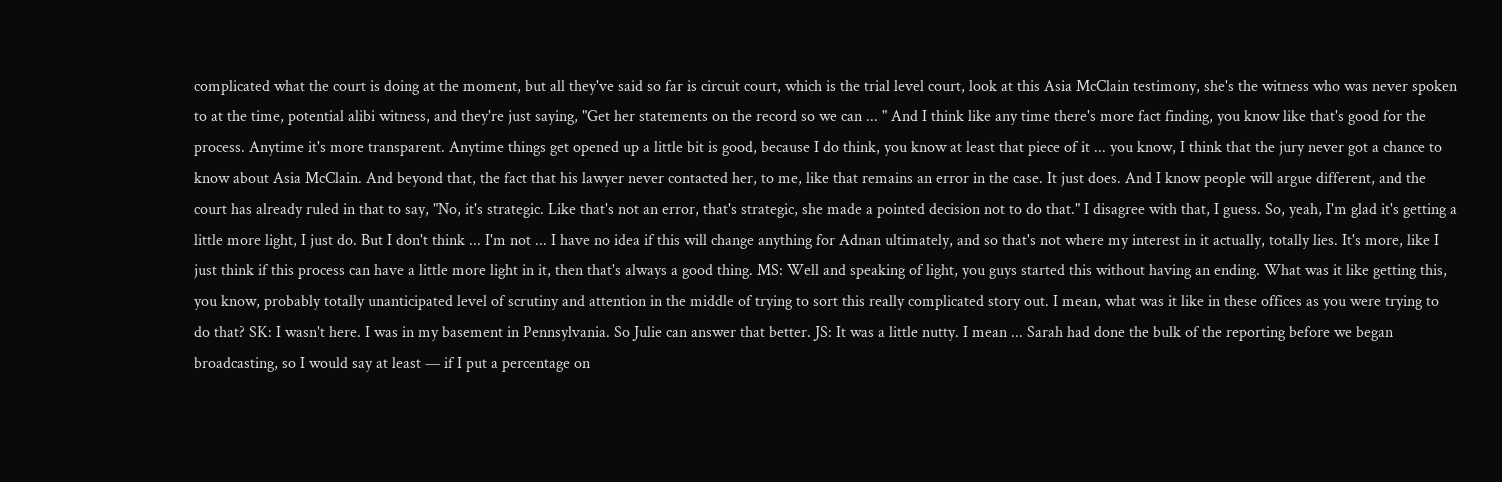complicated what the court is doing at the moment, but all they've said so far is circuit court, which is the trial level court, look at this Asia McClain testimony, she's the witness who was never spoken to at the time, potential alibi witness, and they're just saying, "Get her statements on the record so we can ... " And I think like any time there's more fact finding, you know like that's good for the process. Anytime it's more transparent. Anytime things get opened up a little bit is good, because I do think, you know at least that piece of it ... you know, I think that the jury never got a chance to know about Asia McClain. And beyond that, the fact that his lawyer never contacted her, to me, like that remains an error in the case. It just does. And I know people will argue different, and the court has already ruled in that to say, "No, it's strategic. Like that's not an error, that's strategic, she made a pointed decision not to do that." I disagree with that, I guess. So, yeah, I'm glad it's getting a little more light, I just do. But I don't think ... I'm not ... I have no idea if this will change anything for Adnan ultimately, and so that's not where my interest in it actually, totally lies. It's more, like I just think if this process can have a little more light in it, then that's always a good thing. MS: Well and speaking of light, you guys started this without having an ending. What was it like getting this, you know, probably totally unanticipated level of scrutiny and attention in the middle of trying to sort this really complicated story out. I mean, what was it like in these offices as you were trying to do that? SK: I wasn't here. I was in my basement in Pennsylvania. So Julie can answer that better. JS: It was a little nutty. I mean ... Sarah had done the bulk of the reporting before we began broadcasting, so I would say at least — if I put a percentage on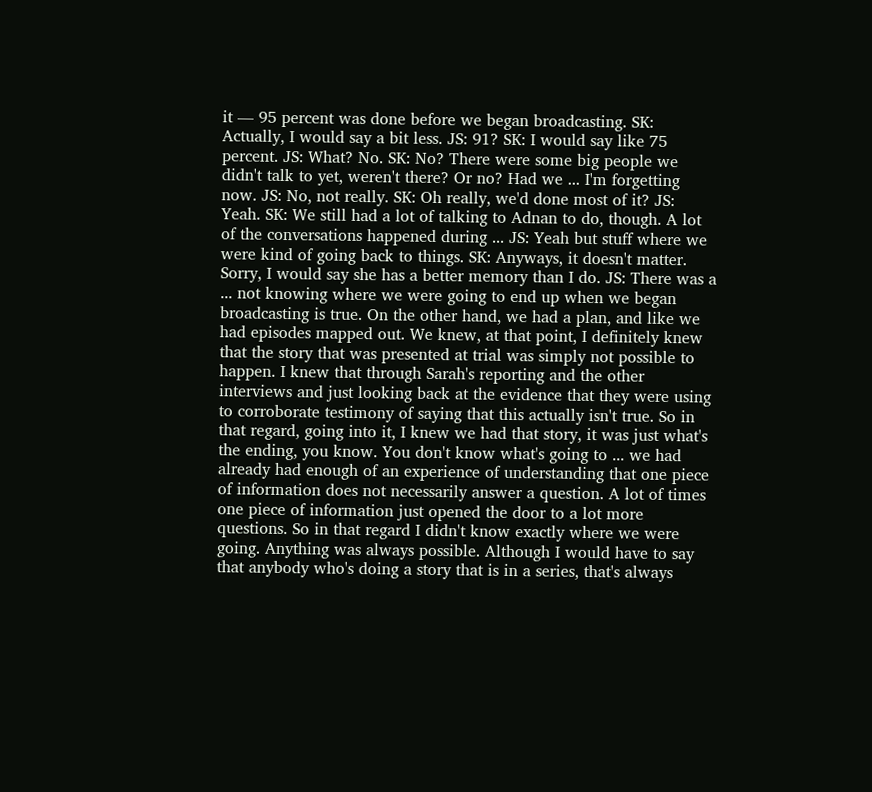it — 95 percent was done before we began broadcasting. SK: Actually, I would say a bit less. JS: 91? SK: I would say like 75 percent. JS: What? No. SK: No? There were some big people we didn't talk to yet, weren't there? Or no? Had we ... I'm forgetting now. JS: No, not really. SK: Oh really, we'd done most of it? JS: Yeah. SK: We still had a lot of talking to Adnan to do, though. A lot of the conversations happened during ... JS: Yeah but stuff where we were kind of going back to things. SK: Anyways, it doesn't matter. Sorry, I would say she has a better memory than I do. JS: There was a ... not knowing where we were going to end up when we began broadcasting is true. On the other hand, we had a plan, and like we had episodes mapped out. We knew, at that point, I definitely knew that the story that was presented at trial was simply not possible to happen. I knew that through Sarah's reporting and the other interviews and just looking back at the evidence that they were using to corroborate testimony of saying that this actually isn't true. So in that regard, going into it, I knew we had that story, it was just what's the ending, you know. You don't know what's going to ... we had already had enough of an experience of understanding that one piece of information does not necessarily answer a question. A lot of times one piece of information just opened the door to a lot more questions. So in that regard I didn't know exactly where we were going. Anything was always possible. Although I would have to say that anybody who's doing a story that is in a series, that's always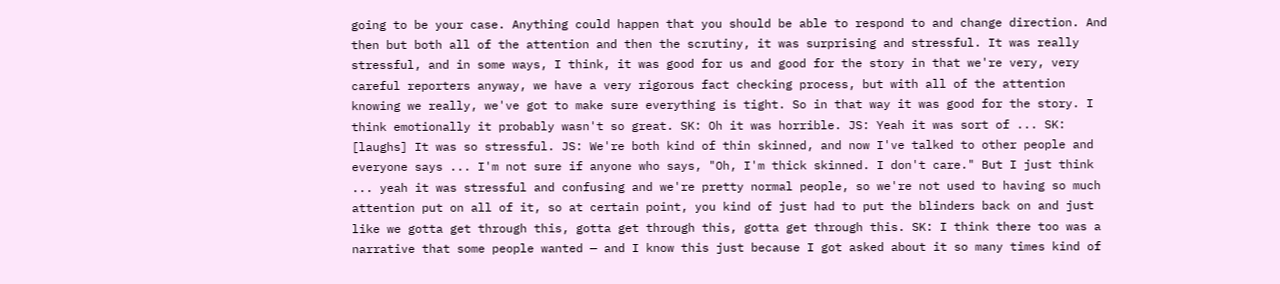going to be your case. Anything could happen that you should be able to respond to and change direction. And then but both all of the attention and then the scrutiny, it was surprising and stressful. It was really stressful, and in some ways, I think, it was good for us and good for the story in that we're very, very careful reporters anyway, we have a very rigorous fact checking process, but with all of the attention knowing we really, we've got to make sure everything is tight. So in that way it was good for the story. I think emotionally it probably wasn't so great. SK: Oh it was horrible. JS: Yeah it was sort of ... SK: [laughs] It was so stressful. JS: We're both kind of thin skinned, and now I've talked to other people and everyone says ... I'm not sure if anyone who says, "Oh, I'm thick skinned. I don't care." But I just think ... yeah it was stressful and confusing and we're pretty normal people, so we're not used to having so much attention put on all of it, so at certain point, you kind of just had to put the blinders back on and just like we gotta get through this, gotta get through this, gotta get through this. SK: I think there too was a narrative that some people wanted — and I know this just because I got asked about it so many times kind of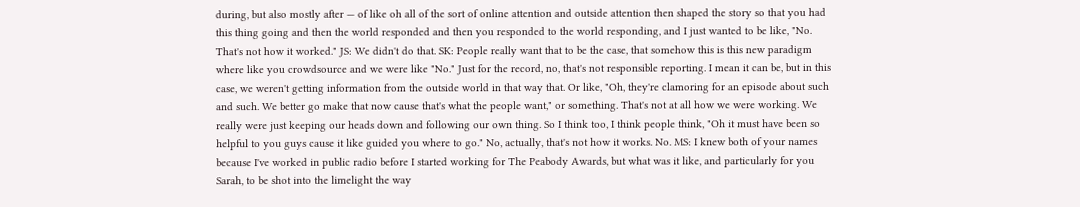during, but also mostly after — of like oh all of the sort of online attention and outside attention then shaped the story so that you had this thing going and then the world responded and then you responded to the world responding, and I just wanted to be like, "No. That's not how it worked." JS: We didn't do that. SK: People really want that to be the case, that somehow this is this new paradigm where like you crowdsource and we were like "No." Just for the record, no, that's not responsible reporting. I mean it can be, but in this case, we weren't getting information from the outside world in that way that. Or like, "Oh, they're clamoring for an episode about such and such. We better go make that now cause that's what the people want," or something. That's not at all how we were working. We really were just keeping our heads down and following our own thing. So I think too, I think people think, "Oh it must have been so helpful to you guys cause it like guided you where to go." No, actually, that's not how it works. No. MS: I knew both of your names because I've worked in public radio before I started working for The Peabody Awards, but what was it like, and particularly for you Sarah, to be shot into the limelight the way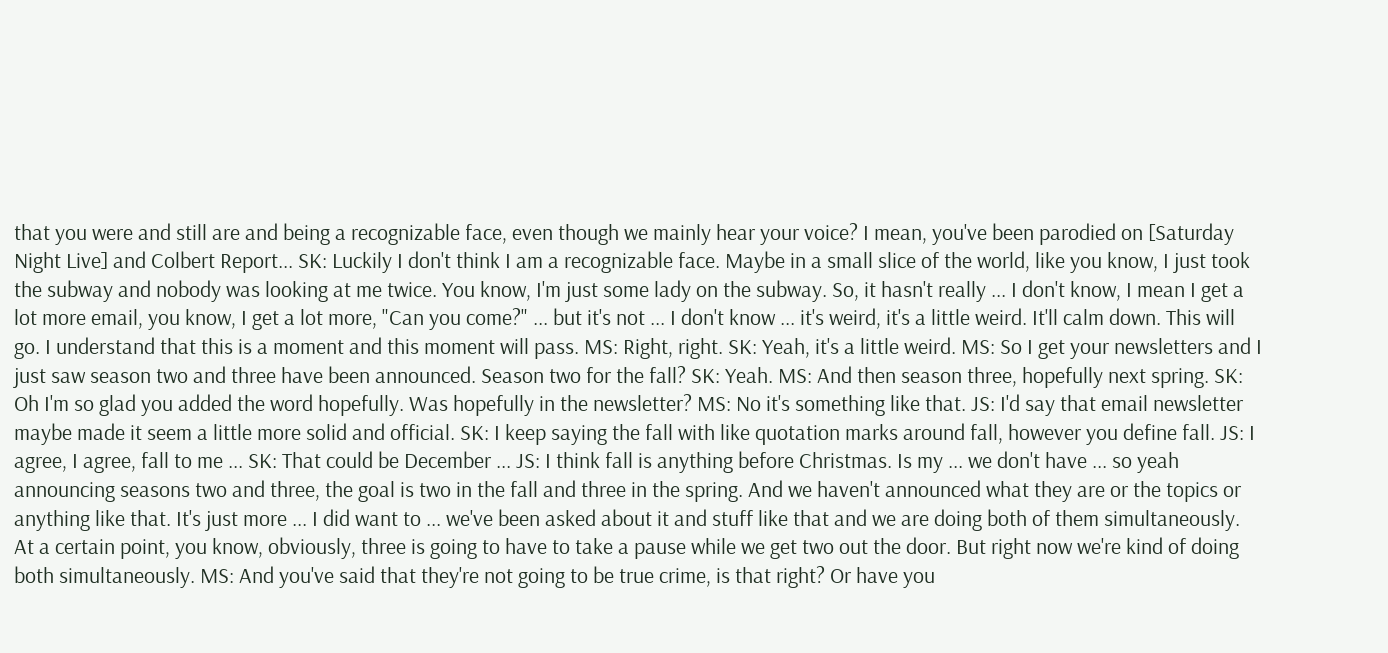that you were and still are and being a recognizable face, even though we mainly hear your voice? I mean, you've been parodied on [Saturday Night Live] and Colbert Report... SK: Luckily I don't think I am a recognizable face. Maybe in a small slice of the world, like you know, I just took the subway and nobody was looking at me twice. You know, I'm just some lady on the subway. So, it hasn't really ... I don't know, I mean I get a lot more email, you know, I get a lot more, "Can you come?" ... but it's not ... I don't know ... it's weird, it's a little weird. It'll calm down. This will go. I understand that this is a moment and this moment will pass. MS: Right, right. SK: Yeah, it's a little weird. MS: So I get your newsletters and I just saw season two and three have been announced. Season two for the fall? SK: Yeah. MS: And then season three, hopefully next spring. SK: Oh I'm so glad you added the word hopefully. Was hopefully in the newsletter? MS: No it's something like that. JS: I'd say that email newsletter maybe made it seem a little more solid and official. SK: I keep saying the fall with like quotation marks around fall, however you define fall. JS: I agree, I agree, fall to me ... SK: That could be December ... JS: I think fall is anything before Christmas. Is my ... we don't have ... so yeah announcing seasons two and three, the goal is two in the fall and three in the spring. And we haven't announced what they are or the topics or anything like that. It's just more ... I did want to ... we've been asked about it and stuff like that and we are doing both of them simultaneously. At a certain point, you know, obviously, three is going to have to take a pause while we get two out the door. But right now we're kind of doing both simultaneously. MS: And you've said that they're not going to be true crime, is that right? Or have you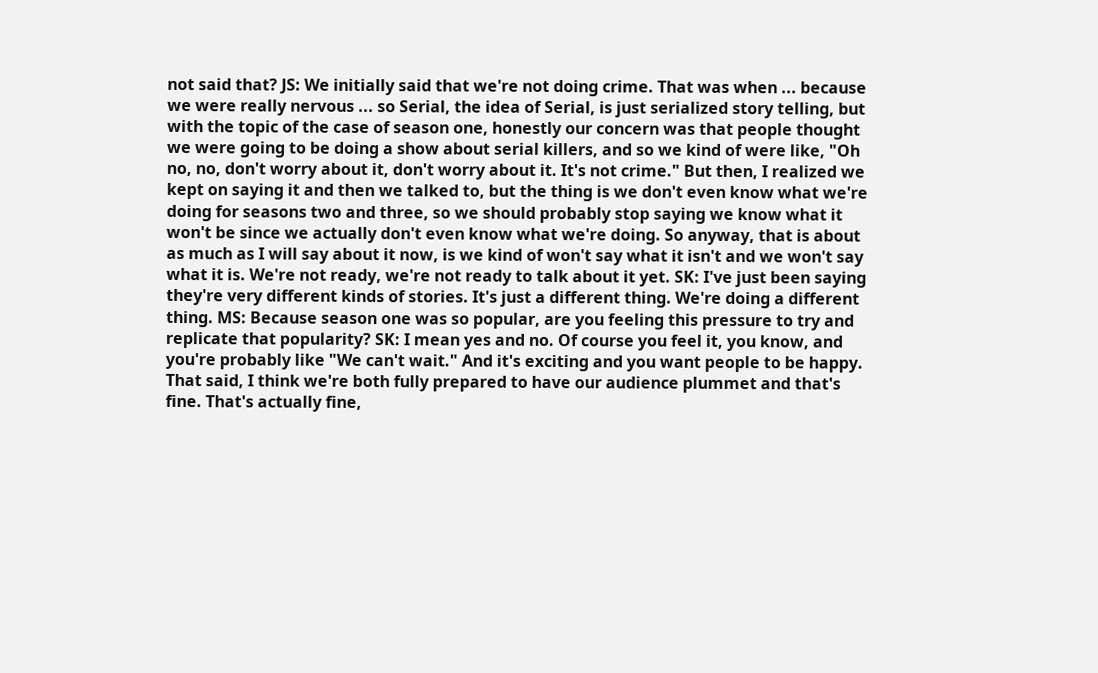not said that? JS: We initially said that we're not doing crime. That was when ... because we were really nervous ... so Serial, the idea of Serial, is just serialized story telling, but with the topic of the case of season one, honestly our concern was that people thought we were going to be doing a show about serial killers, and so we kind of were like, "Oh no, no, don't worry about it, don't worry about it. It's not crime." But then, I realized we kept on saying it and then we talked to, but the thing is we don't even know what we're doing for seasons two and three, so we should probably stop saying we know what it won't be since we actually don't even know what we're doing. So anyway, that is about as much as I will say about it now, is we kind of won't say what it isn't and we won't say what it is. We're not ready, we're not ready to talk about it yet. SK: I've just been saying they're very different kinds of stories. It's just a different thing. We're doing a different thing. MS: Because season one was so popular, are you feeling this pressure to try and replicate that popularity? SK: I mean yes and no. Of course you feel it, you know, and you're probably like "We can't wait." And it's exciting and you want people to be happy. That said, I think we're both fully prepared to have our audience plummet and that's fine. That's actually fine,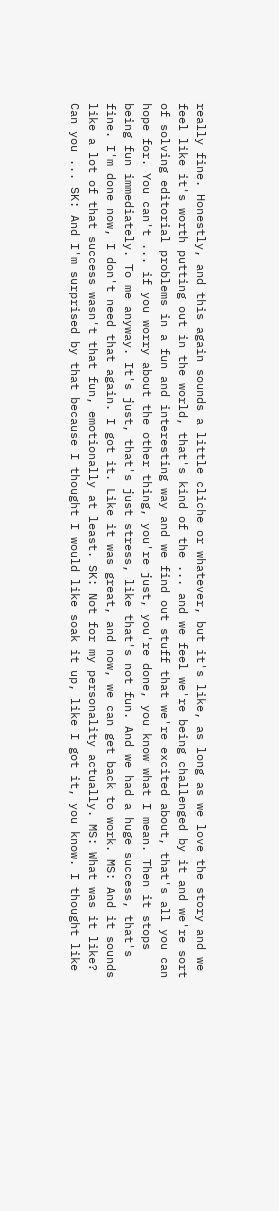really fine. Honestly, and this again sounds a little cliche or whatever, but it's like, as long as we love the story and we feel like it's worth putting out in the world, that's kind of the ... and we feel we're being challenged by it and we're sort of solving editorial problems in a fun and interesting way and we find out stuff that we're excited about, that's all you can hope for. You can't ... if you worry about the other thing, you're just, you're done, you know what I mean. Then it stops being fun immediately. To me anyway. It's just, that's just stress, like that's not fun. And we had a huge success, that's fine. I'm done now, I don't need that again. I got it. Like it was great, and now, we can get back to work. MS: And it sounds like a lot of that success wasn't that fun, emotionally at least. SK: Not for my personality actually. MS: What was it like? Can you ... SK: And I'm surprised by that because I thought I would like soak it up, like I got it, you know. I thought like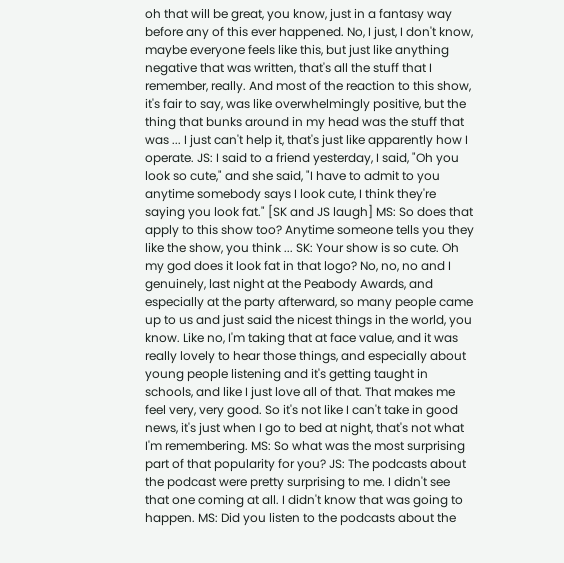oh that will be great, you know, just in a fantasy way before any of this ever happened. No, I just, I don't know, maybe everyone feels like this, but just like anything negative that was written, that's all the stuff that I remember, really. And most of the reaction to this show, it's fair to say, was like overwhelmingly positive, but the thing that bunks around in my head was the stuff that was ... I just can't help it, that's just like apparently how I operate. JS: I said to a friend yesterday, I said, "Oh you look so cute," and she said, "I have to admit to you anytime somebody says I look cute, I think they're saying you look fat." [SK and JS laugh] MS: So does that apply to this show too? Anytime someone tells you they like the show, you think ... SK: Your show is so cute. Oh my god does it look fat in that logo? No, no, no and I genuinely, last night at the Peabody Awards, and especially at the party afterward, so many people came up to us and just said the nicest things in the world, you know. Like no, I'm taking that at face value, and it was really lovely to hear those things, and especially about young people listening and it's getting taught in schools, and like I just love all of that. That makes me feel very, very good. So it's not like I can't take in good news, it's just when I go to bed at night, that's not what I'm remembering. MS: So what was the most surprising part of that popularity for you? JS: The podcasts about the podcast were pretty surprising to me. I didn't see that one coming at all. I didn't know that was going to happen. MS: Did you listen to the podcasts about the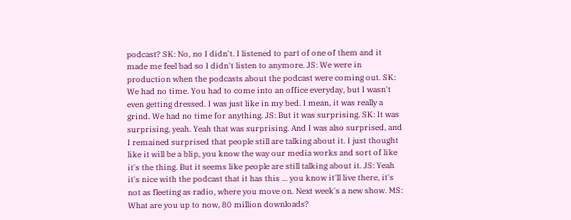podcast? SK: No, no I didn't. I listened to part of one of them and it made me feel bad so I didn't listen to anymore. JS: We were in production when the podcasts about the podcast were coming out. SK: We had no time. You had to come into an office everyday, but I wasn't even getting dressed. I was just like in my bed. I mean, it was really a grind. We had no time for anything. JS: But it was surprising. SK: It was surprising, yeah. Yeah that was surprising. And I was also surprised, and I remained surprised that people still are talking about it. I just thought like it will be a blip, you know the way our media works and sort of like it's the thing. But it seems like people are still talking about it. JS: Yeah it's nice with the podcast that it has this ... you know it'll live there, it's not as fleeting as radio, where you move on. Next week's a new show. MS: What are you up to now, 80 million downloads?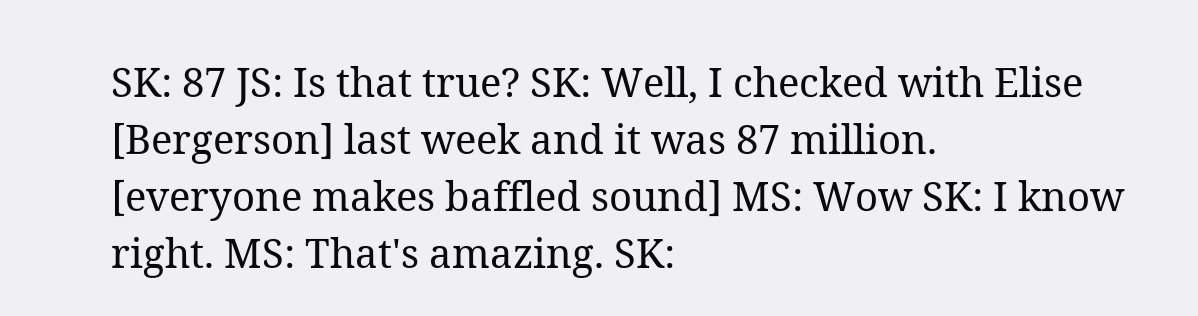SK: 87 JS: Is that true? SK: Well, I checked with Elise [Bergerson] last week and it was 87 million. [everyone makes baffled sound] MS: Wow SK: I know right. MS: That's amazing. SK: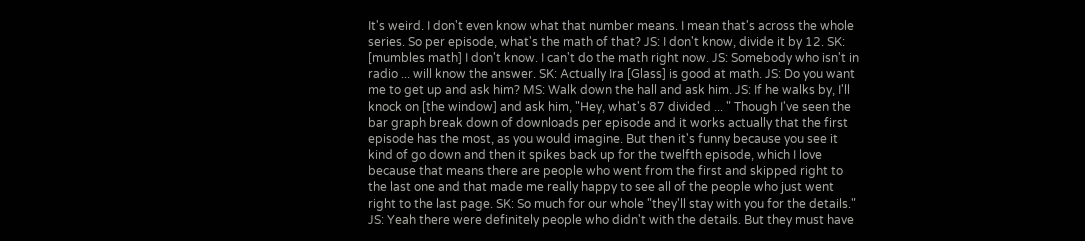It's weird. I don't even know what that number means. I mean that's across the whole series. So per episode, what's the math of that? JS: I don't know, divide it by 12. SK: [mumbles math] I don't know. I can't do the math right now. JS: Somebody who isn't in radio ... will know the answer. SK: Actually Ira [Glass] is good at math. JS: Do you want me to get up and ask him? MS: Walk down the hall and ask him. JS: If he walks by, I'll knock on [the window] and ask him, "Hey, what's 87 divided ... " Though I've seen the bar graph break down of downloads per episode and it works actually that the first episode has the most, as you would imagine. But then it's funny because you see it kind of go down and then it spikes back up for the twelfth episode, which I love because that means there are people who went from the first and skipped right to the last one and that made me really happy to see all of the people who just went right to the last page. SK: So much for our whole "they'll stay with you for the details." JS: Yeah there were definitely people who didn't with the details. But they must have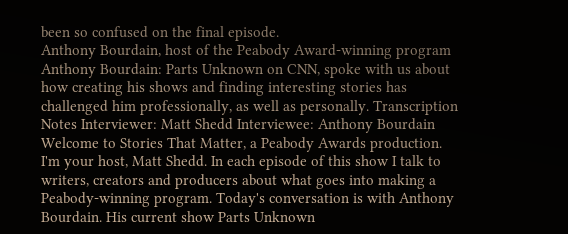been so confused on the final episode.
Anthony Bourdain, host of the Peabody Award-winning program Anthony Bourdain: Parts Unknown on CNN, spoke with us about how creating his shows and finding interesting stories has challenged him professionally, as well as personally. Transcription Notes Interviewer: Matt Shedd Interviewee: Anthony Bourdain Welcome to Stories That Matter, a Peabody Awards production. I'm your host, Matt Shedd. In each episode of this show I talk to writers, creators and producers about what goes into making a Peabody-winning program. Today's conversation is with Anthony Bourdain. His current show Parts Unknown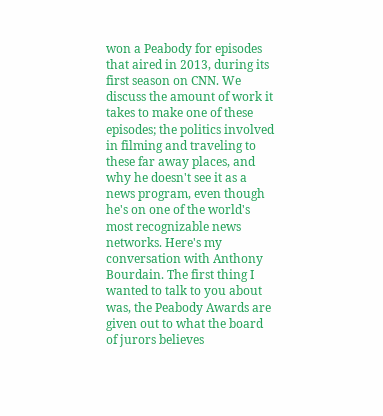won a Peabody for episodes that aired in 2013, during its first season on CNN. We discuss the amount of work it takes to make one of these episodes; the politics involved in filming and traveling to these far away places, and why he doesn't see it as a news program, even though he's on one of the world's most recognizable news networks. Here's my conversation with Anthony Bourdain. The first thing I wanted to talk to you about was, the Peabody Awards are given out to what the board of jurors believes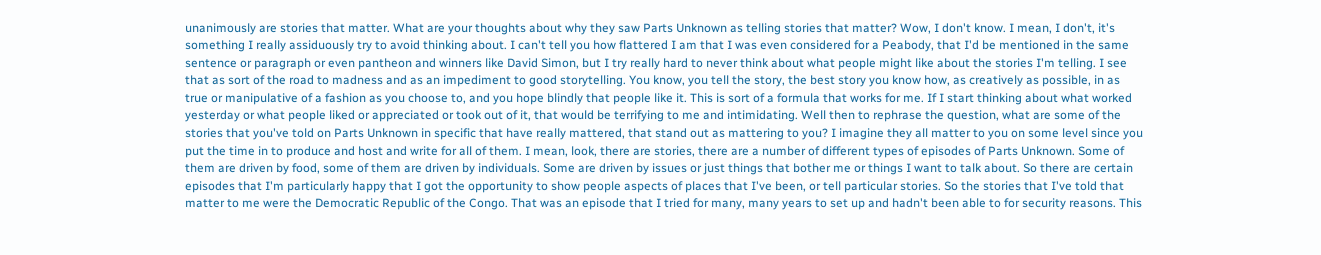unanimously are stories that matter. What are your thoughts about why they saw Parts Unknown as telling stories that matter? Wow, I don't know. I mean, I don't, it's something I really assiduously try to avoid thinking about. I can't tell you how flattered I am that I was even considered for a Peabody, that I'd be mentioned in the same sentence or paragraph or even pantheon and winners like David Simon, but I try really hard to never think about what people might like about the stories I'm telling. I see that as sort of the road to madness and as an impediment to good storytelling. You know, you tell the story, the best story you know how, as creatively as possible, in as true or manipulative of a fashion as you choose to, and you hope blindly that people like it. This is sort of a formula that works for me. If I start thinking about what worked yesterday or what people liked or appreciated or took out of it, that would be terrifying to me and intimidating. Well then to rephrase the question, what are some of the stories that you've told on Parts Unknown in specific that have really mattered, that stand out as mattering to you? I imagine they all matter to you on some level since you put the time in to produce and host and write for all of them. I mean, look, there are stories, there are a number of different types of episodes of Parts Unknown. Some of them are driven by food, some of them are driven by individuals. Some are driven by issues or just things that bother me or things I want to talk about. So there are certain episodes that I'm particularly happy that I got the opportunity to show people aspects of places that I've been, or tell particular stories. So the stories that I've told that matter to me were the Democratic Republic of the Congo. That was an episode that I tried for many, many years to set up and hadn't been able to for security reasons. This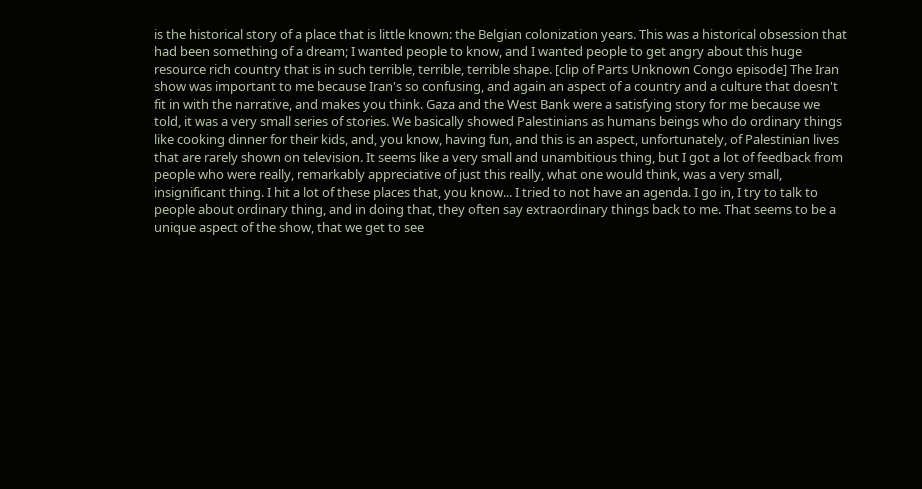is the historical story of a place that is little known: the Belgian colonization years. This was a historical obsession that had been something of a dream; I wanted people to know, and I wanted people to get angry about this huge resource rich country that is in such terrible, terrible, terrible shape. [clip of Parts Unknown Congo episode] The Iran show was important to me because Iran's so confusing, and again an aspect of a country and a culture that doesn't fit in with the narrative, and makes you think. Gaza and the West Bank were a satisfying story for me because we told, it was a very small series of stories. We basically showed Palestinians as humans beings who do ordinary things like cooking dinner for their kids, and, you know, having fun, and this is an aspect, unfortunately, of Palestinian lives that are rarely shown on television. It seems like a very small and unambitious thing, but I got a lot of feedback from people who were really, remarkably appreciative of just this really, what one would think, was a very small, insignificant thing. I hit a lot of these places that, you know... I tried to not have an agenda. I go in, I try to talk to people about ordinary thing, and in doing that, they often say extraordinary things back to me. That seems to be a unique aspect of the show, that we get to see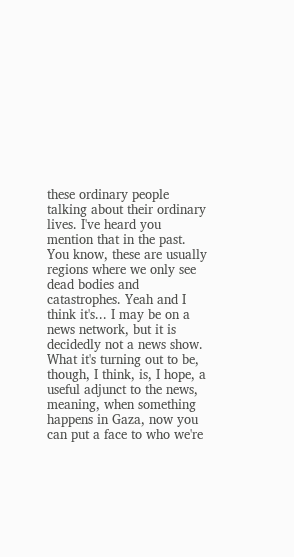these ordinary people talking about their ordinary lives. I've heard you mention that in the past. You know, these are usually regions where we only see dead bodies and catastrophes. Yeah and I think it's... I may be on a news network, but it is decidedly not a news show. What it's turning out to be, though, I think, is, I hope, a useful adjunct to the news, meaning, when something happens in Gaza, now you can put a face to who we're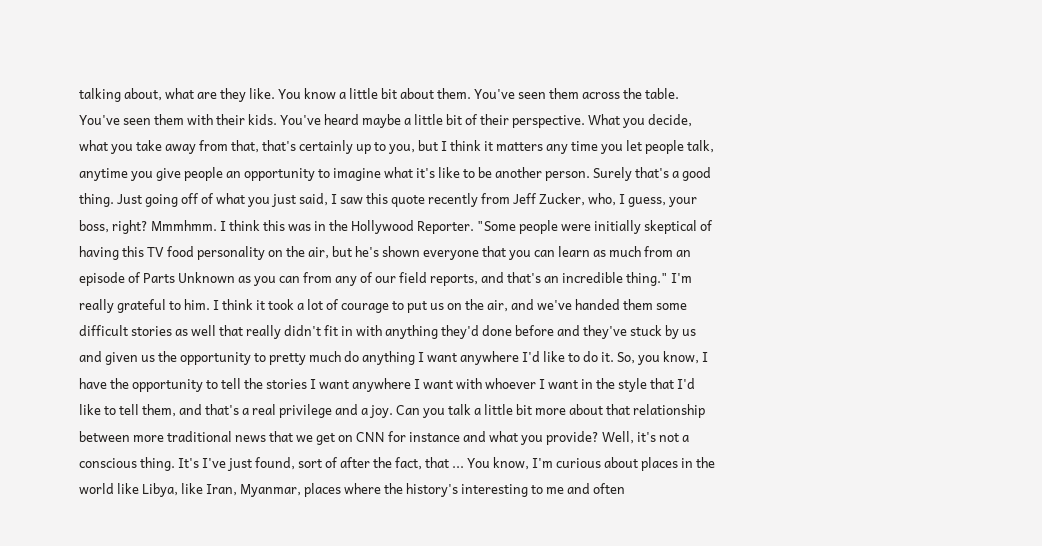talking about, what are they like. You know a little bit about them. You've seen them across the table. You've seen them with their kids. You've heard maybe a little bit of their perspective. What you decide, what you take away from that, that's certainly up to you, but I think it matters any time you let people talk, anytime you give people an opportunity to imagine what it's like to be another person. Surely that's a good thing. Just going off of what you just said, I saw this quote recently from Jeff Zucker, who, I guess, your boss, right? Mmmhmm. I think this was in the Hollywood Reporter. "Some people were initially skeptical of having this TV food personality on the air, but he's shown everyone that you can learn as much from an episode of Parts Unknown as you can from any of our field reports, and that's an incredible thing." I'm really grateful to him. I think it took a lot of courage to put us on the air, and we've handed them some difficult stories as well that really didn't fit in with anything they'd done before and they've stuck by us and given us the opportunity to pretty much do anything I want anywhere I'd like to do it. So, you know, I have the opportunity to tell the stories I want anywhere I want with whoever I want in the style that I'd like to tell them, and that's a real privilege and a joy. Can you talk a little bit more about that relationship between more traditional news that we get on CNN for instance and what you provide? Well, it's not a conscious thing. It's I've just found, sort of after the fact, that ... You know, I'm curious about places in the world like Libya, like Iran, Myanmar, places where the history's interesting to me and often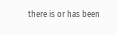there is or has been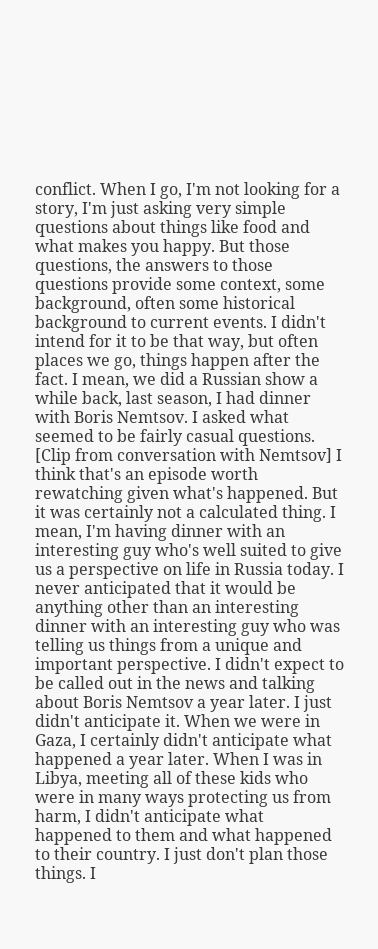conflict. When I go, I'm not looking for a story, I'm just asking very simple questions about things like food and what makes you happy. But those questions, the answers to those questions provide some context, some background, often some historical background to current events. I didn't intend for it to be that way, but often places we go, things happen after the fact. I mean, we did a Russian show a while back, last season, I had dinner with Boris Nemtsov. I asked what seemed to be fairly casual questions. [Clip from conversation with Nemtsov] I think that's an episode worth rewatching given what's happened. But it was certainly not a calculated thing. I mean, I'm having dinner with an interesting guy who's well suited to give us a perspective on life in Russia today. I never anticipated that it would be anything other than an interesting dinner with an interesting guy who was telling us things from a unique and important perspective. I didn't expect to be called out in the news and talking about Boris Nemtsov a year later. I just didn't anticipate it. When we were in Gaza, I certainly didn't anticipate what happened a year later. When I was in Libya, meeting all of these kids who were in many ways protecting us from harm, I didn't anticipate what happened to them and what happened to their country. I just don't plan those things. I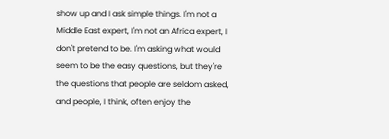show up and I ask simple things. I'm not a Middle East expert, I'm not an Africa expert, I don't pretend to be. I'm asking what would seem to be the easy questions, but they're the questions that people are seldom asked, and people, I think, often enjoy the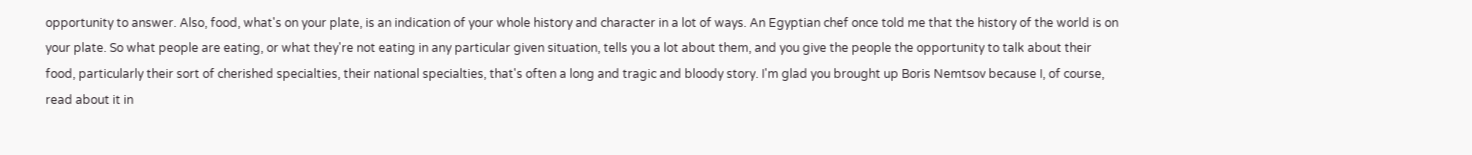opportunity to answer. Also, food, what's on your plate, is an indication of your whole history and character in a lot of ways. An Egyptian chef once told me that the history of the world is on your plate. So what people are eating, or what they're not eating in any particular given situation, tells you a lot about them, and you give the people the opportunity to talk about their food, particularly their sort of cherished specialties, their national specialties, that's often a long and tragic and bloody story. I'm glad you brought up Boris Nemtsov because I, of course, read about it in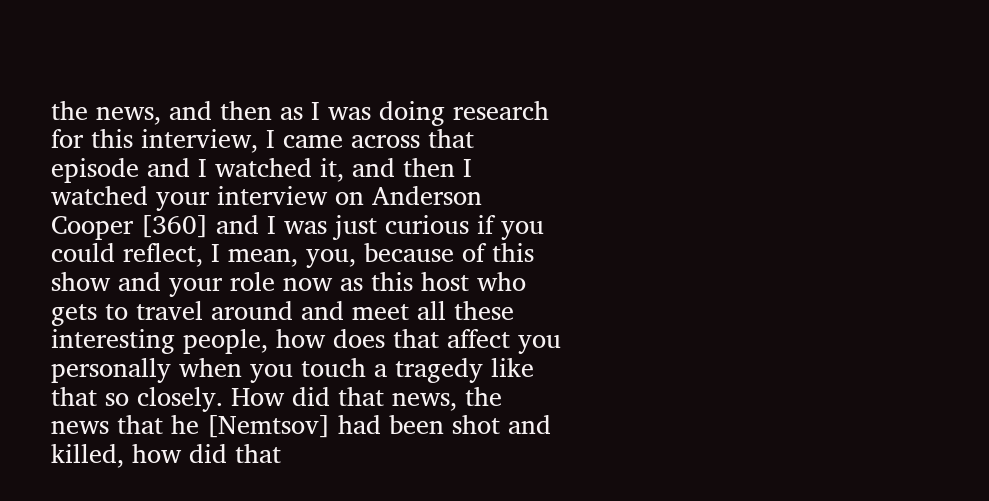the news, and then as I was doing research for this interview, I came across that episode and I watched it, and then I watched your interview on Anderson Cooper [360] and I was just curious if you could reflect, I mean, you, because of this show and your role now as this host who gets to travel around and meet all these interesting people, how does that affect you personally when you touch a tragedy like that so closely. How did that news, the news that he [Nemtsov] had been shot and killed, how did that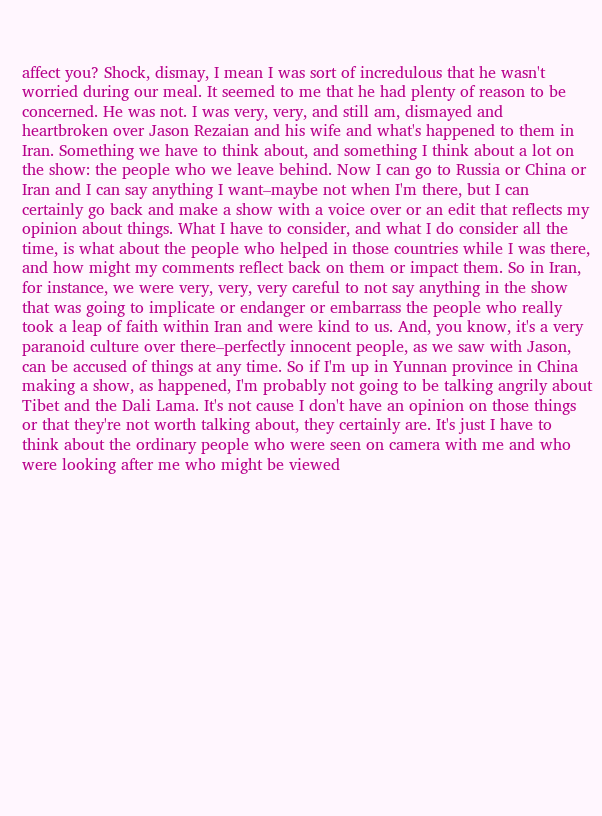affect you? Shock, dismay, I mean I was sort of incredulous that he wasn't worried during our meal. It seemed to me that he had plenty of reason to be concerned. He was not. I was very, very, and still am, dismayed and heartbroken over Jason Rezaian and his wife and what's happened to them in Iran. Something we have to think about, and something I think about a lot on the show: the people who we leave behind. Now I can go to Russia or China or Iran and I can say anything I want–maybe not when I'm there, but I can certainly go back and make a show with a voice over or an edit that reflects my opinion about things. What I have to consider, and what I do consider all the time, is what about the people who helped in those countries while I was there, and how might my comments reflect back on them or impact them. So in Iran, for instance, we were very, very, very careful to not say anything in the show that was going to implicate or endanger or embarrass the people who really took a leap of faith within Iran and were kind to us. And, you know, it's a very paranoid culture over there–perfectly innocent people, as we saw with Jason, can be accused of things at any time. So if I'm up in Yunnan province in China making a show, as happened, I'm probably not going to be talking angrily about Tibet and the Dali Lama. It's not cause I don't have an opinion on those things or that they're not worth talking about, they certainly are. It's just I have to think about the ordinary people who were seen on camera with me and who were looking after me who might be viewed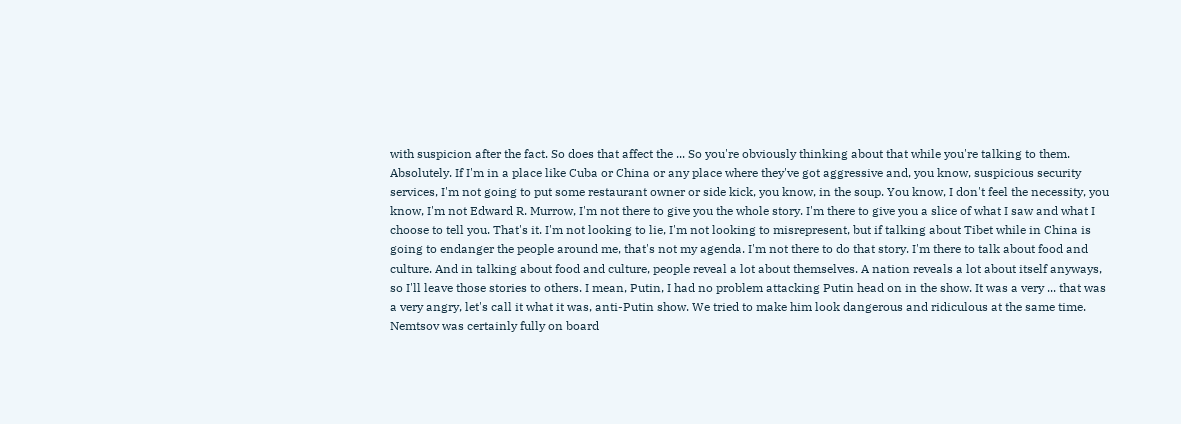with suspicion after the fact. So does that affect the ... So you're obviously thinking about that while you're talking to them. Absolutely. If I'm in a place like Cuba or China or any place where they've got aggressive and, you know, suspicious security services, I'm not going to put some restaurant owner or side kick, you know, in the soup. You know, I don't feel the necessity, you know, I'm not Edward R. Murrow, I'm not there to give you the whole story. I'm there to give you a slice of what I saw and what I choose to tell you. That's it. I'm not looking to lie, I'm not looking to misrepresent, but if talking about Tibet while in China is going to endanger the people around me, that's not my agenda. I'm not there to do that story. I'm there to talk about food and culture. And in talking about food and culture, people reveal a lot about themselves. A nation reveals a lot about itself anyways, so I'll leave those stories to others. I mean, Putin, I had no problem attacking Putin head on in the show. It was a very ... that was a very angry, let's call it what it was, anti-Putin show. We tried to make him look dangerous and ridiculous at the same time. Nemtsov was certainly fully on board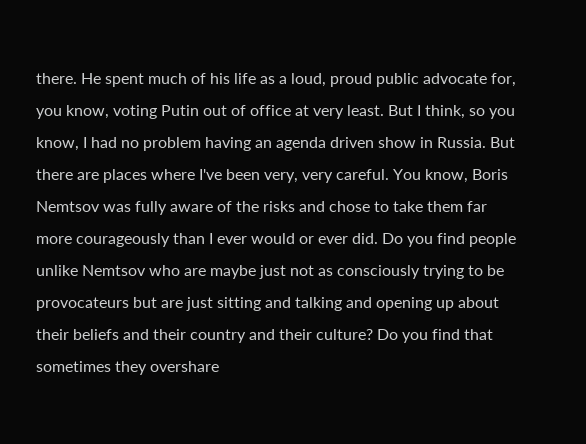there. He spent much of his life as a loud, proud public advocate for, you know, voting Putin out of office at very least. But I think, so you know, I had no problem having an agenda driven show in Russia. But there are places where I've been very, very careful. You know, Boris Nemtsov was fully aware of the risks and chose to take them far more courageously than I ever would or ever did. Do you find people unlike Nemtsov who are maybe just not as consciously trying to be provocateurs but are just sitting and talking and opening up about their beliefs and their country and their culture? Do you find that sometimes they overshare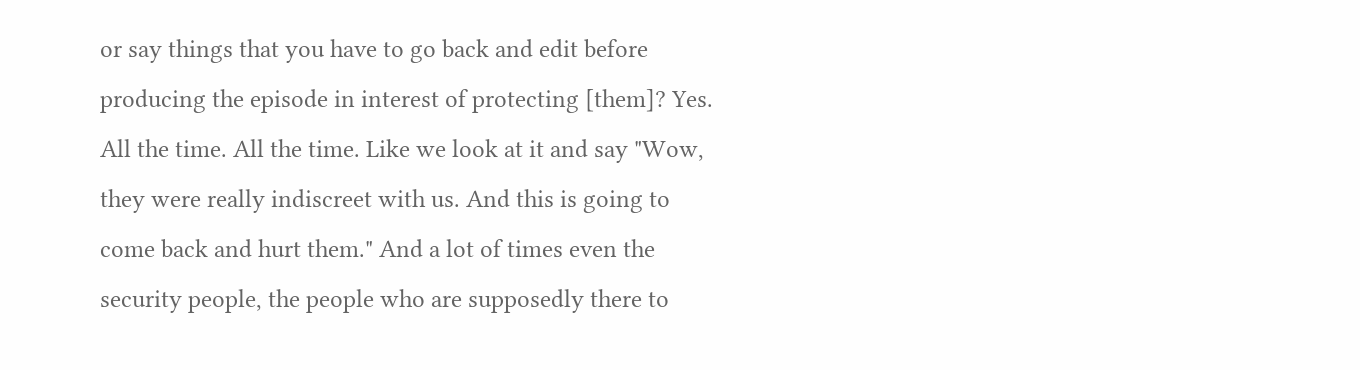or say things that you have to go back and edit before producing the episode in interest of protecting [them]? Yes. All the time. All the time. Like we look at it and say "Wow, they were really indiscreet with us. And this is going to come back and hurt them." And a lot of times even the security people, the people who are supposedly there to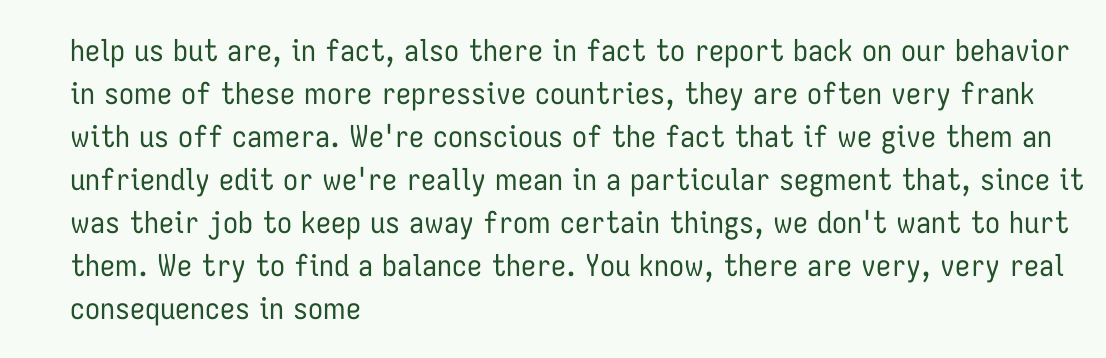help us but are, in fact, also there in fact to report back on our behavior in some of these more repressive countries, they are often very frank with us off camera. We're conscious of the fact that if we give them an unfriendly edit or we're really mean in a particular segment that, since it was their job to keep us away from certain things, we don't want to hurt them. We try to find a balance there. You know, there are very, very real consequences in some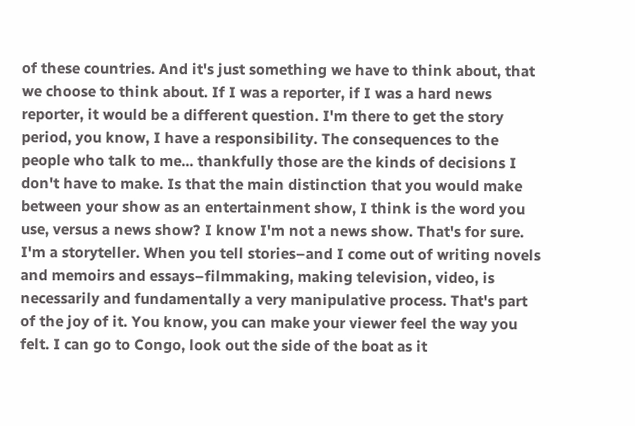of these countries. And it's just something we have to think about, that we choose to think about. If I was a reporter, if I was a hard news reporter, it would be a different question. I'm there to get the story period, you know, I have a responsibility. The consequences to the people who talk to me... thankfully those are the kinds of decisions I don't have to make. Is that the main distinction that you would make between your show as an entertainment show, I think is the word you use, versus a news show? I know I'm not a news show. That's for sure. I'm a storyteller. When you tell stories–and I come out of writing novels and memoirs and essays–filmmaking, making television, video, is necessarily and fundamentally a very manipulative process. That's part of the joy of it. You know, you can make your viewer feel the way you felt. I can go to Congo, look out the side of the boat as it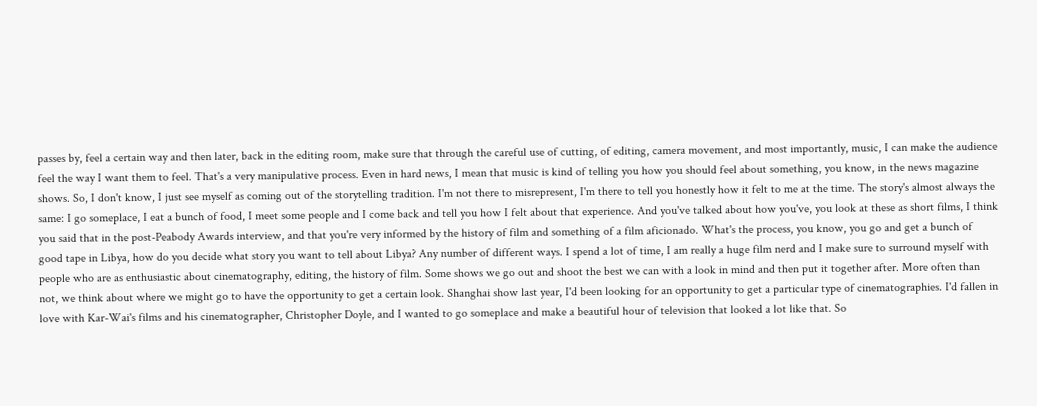passes by, feel a certain way and then later, back in the editing room, make sure that through the careful use of cutting, of editing, camera movement, and most importantly, music, I can make the audience feel the way I want them to feel. That's a very manipulative process. Even in hard news, I mean that music is kind of telling you how you should feel about something, you know, in the news magazine shows. So, I don't know, I just see myself as coming out of the storytelling tradition. I'm not there to misrepresent, I'm there to tell you honestly how it felt to me at the time. The story's almost always the same: I go someplace, I eat a bunch of food, I meet some people and I come back and tell you how I felt about that experience. And you've talked about how you've, you look at these as short films, I think you said that in the post-Peabody Awards interview, and that you're very informed by the history of film and something of a film aficionado. What's the process, you know, you go and get a bunch of good tape in Libya, how do you decide what story you want to tell about Libya? Any number of different ways. I spend a lot of time, I am really a huge film nerd and I make sure to surround myself with people who are as enthusiastic about cinematography, editing, the history of film. Some shows we go out and shoot the best we can with a look in mind and then put it together after. More often than not, we think about where we might go to have the opportunity to get a certain look. Shanghai show last year, I'd been looking for an opportunity to get a particular type of cinematographies. I'd fallen in love with Kar-Wai's films and his cinematographer, Christopher Doyle, and I wanted to go someplace and make a beautiful hour of television that looked a lot like that. So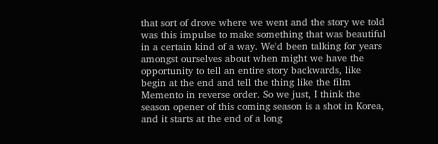that sort of drove where we went and the story we told was this impulse to make something that was beautiful in a certain kind of a way. We'd been talking for years amongst ourselves about when might we have the opportunity to tell an entire story backwards, like begin at the end and tell the thing like the film Memento in reverse order. So we just, I think the season opener of this coming season is a shot in Korea, and it starts at the end of a long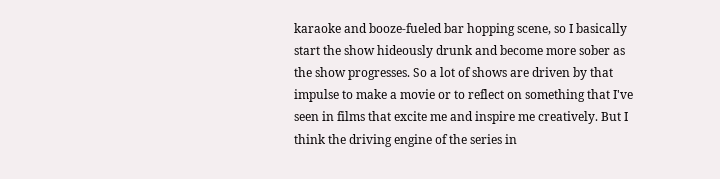karaoke and booze-fueled bar hopping scene, so I basically start the show hideously drunk and become more sober as the show progresses. So a lot of shows are driven by that impulse to make a movie or to reflect on something that I've seen in films that excite me and inspire me creatively. But I think the driving engine of the series in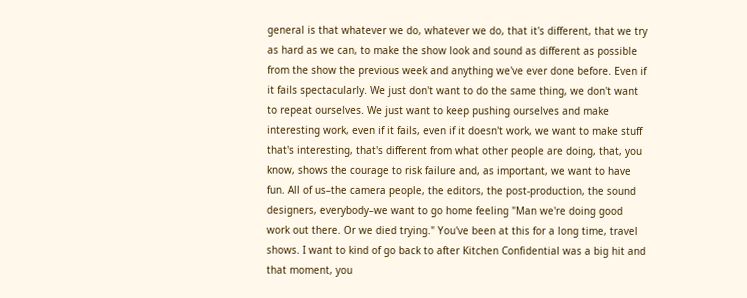general is that whatever we do, whatever we do, that it's different, that we try as hard as we can, to make the show look and sound as different as possible from the show the previous week and anything we've ever done before. Even if it fails spectacularly. We just don't want to do the same thing, we don't want to repeat ourselves. We just want to keep pushing ourselves and make interesting work, even if it fails, even if it doesn't work, we want to make stuff that's interesting, that's different from what other people are doing, that, you know, shows the courage to risk failure and, as important, we want to have fun. All of us–the camera people, the editors, the post-production, the sound designers, everybody–we want to go home feeling "Man we're doing good work out there. Or we died trying." You've been at this for a long time, travel shows. I want to kind of go back to after Kitchen Confidential was a big hit and that moment, you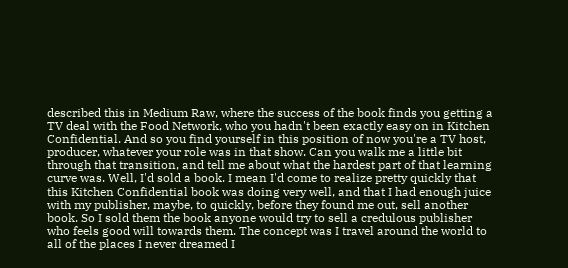described this in Medium Raw, where the success of the book finds you getting a TV deal with the Food Network, who you hadn't been exactly easy on in Kitchen Confidential. And so you find yourself in this position of now you're a TV host, producer, whatever your role was in that show. Can you walk me a little bit through that transition, and tell me about what the hardest part of that learning curve was. Well, I'd sold a book. I mean I'd come to realize pretty quickly that this Kitchen Confidential book was doing very well, and that I had enough juice with my publisher, maybe, to quickly, before they found me out, sell another book. So I sold them the book anyone would try to sell a credulous publisher who feels good will towards them. The concept was I travel around the world to all of the places I never dreamed I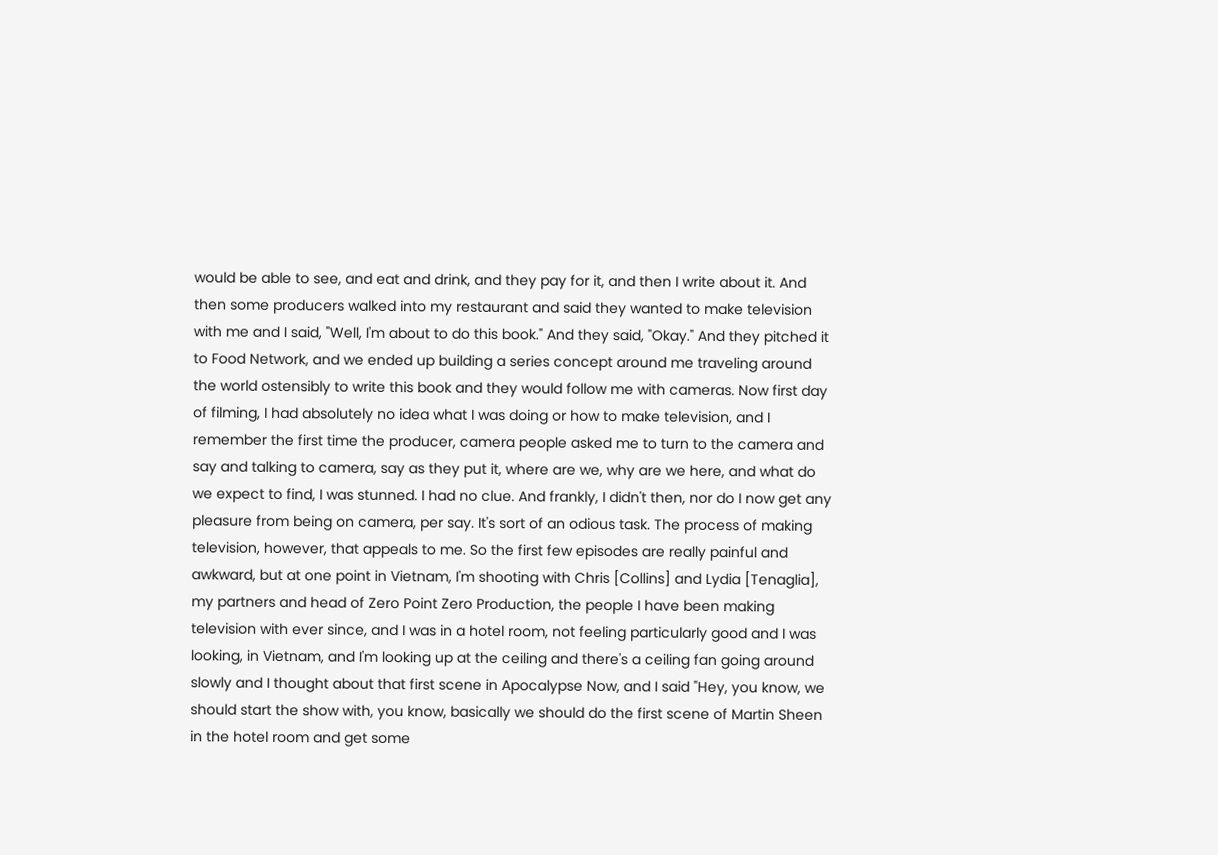would be able to see, and eat and drink, and they pay for it, and then I write about it. And then some producers walked into my restaurant and said they wanted to make television with me and I said, "Well, I'm about to do this book." And they said, "Okay." And they pitched it to Food Network, and we ended up building a series concept around me traveling around the world ostensibly to write this book and they would follow me with cameras. Now first day of filming, I had absolutely no idea what I was doing or how to make television, and I remember the first time the producer, camera people asked me to turn to the camera and say and talking to camera, say as they put it, where are we, why are we here, and what do we expect to find, I was stunned. I had no clue. And frankly, I didn't then, nor do I now get any pleasure from being on camera, per say. It's sort of an odious task. The process of making television, however, that appeals to me. So the first few episodes are really painful and awkward, but at one point in Vietnam, I'm shooting with Chris [Collins] and Lydia [Tenaglia], my partners and head of Zero Point Zero Production, the people I have been making television with ever since, and I was in a hotel room, not feeling particularly good and I was looking, in Vietnam, and I'm looking up at the ceiling and there's a ceiling fan going around slowly and I thought about that first scene in Apocalypse Now, and I said "Hey, you know, we should start the show with, you know, basically we should do the first scene of Martin Sheen in the hotel room and get some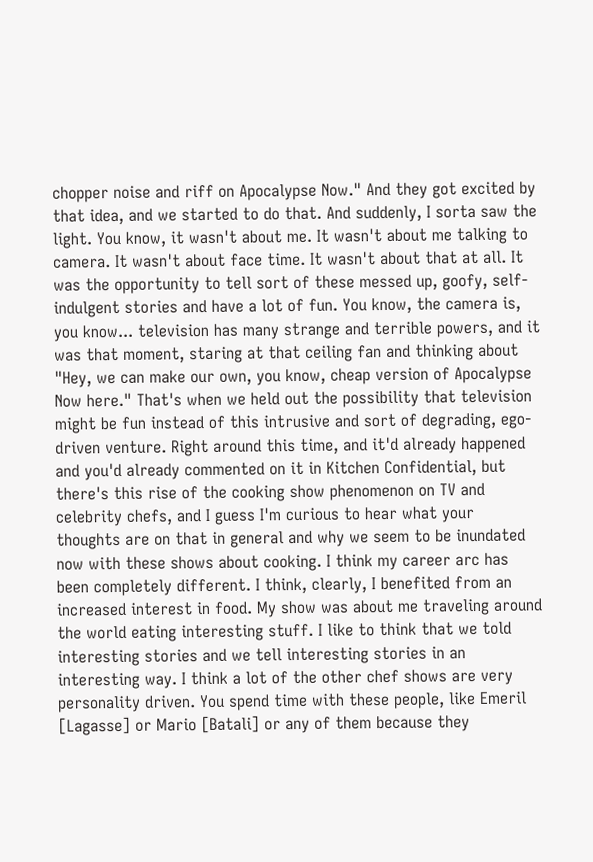chopper noise and riff on Apocalypse Now." And they got excited by that idea, and we started to do that. And suddenly, I sorta saw the light. You know, it wasn't about me. It wasn't about me talking to camera. It wasn't about face time. It wasn't about that at all. It was the opportunity to tell sort of these messed up, goofy, self-indulgent stories and have a lot of fun. You know, the camera is, you know... television has many strange and terrible powers, and it was that moment, staring at that ceiling fan and thinking about "Hey, we can make our own, you know, cheap version of Apocalypse Now here." That's when we held out the possibility that television might be fun instead of this intrusive and sort of degrading, ego-driven venture. Right around this time, and it'd already happened and you'd already commented on it in Kitchen Confidential, but there's this rise of the cooking show phenomenon on TV and celebrity chefs, and I guess I'm curious to hear what your thoughts are on that in general and why we seem to be inundated now with these shows about cooking. I think my career arc has been completely different. I think, clearly, I benefited from an increased interest in food. My show was about me traveling around the world eating interesting stuff. I like to think that we told interesting stories and we tell interesting stories in an interesting way. I think a lot of the other chef shows are very personality driven. You spend time with these people, like Emeril [Lagasse] or Mario [Batali] or any of them because they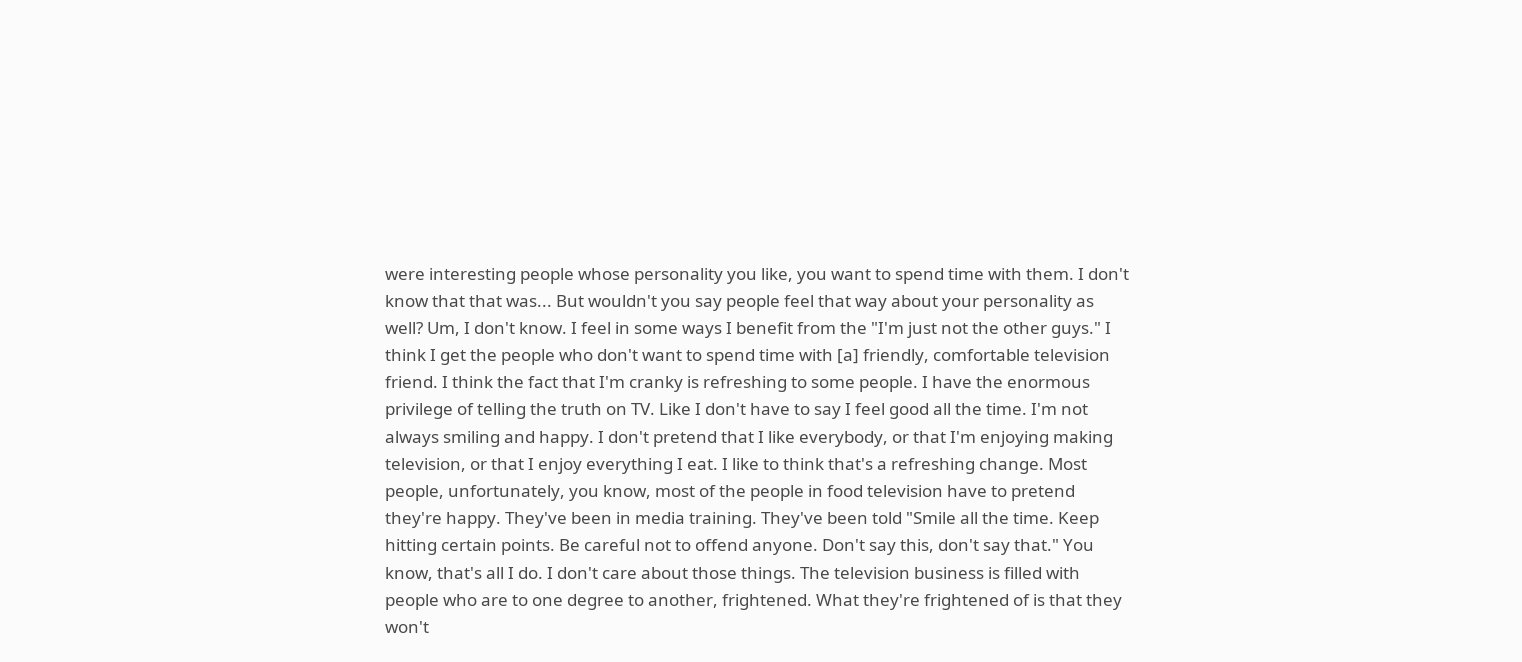were interesting people whose personality you like, you want to spend time with them. I don't know that that was... But wouldn't you say people feel that way about your personality as well? Um, I don't know. I feel in some ways I benefit from the "I'm just not the other guys." I think I get the people who don't want to spend time with [a] friendly, comfortable television friend. I think the fact that I'm cranky is refreshing to some people. I have the enormous privilege of telling the truth on TV. Like I don't have to say I feel good all the time. I'm not always smiling and happy. I don't pretend that I like everybody, or that I'm enjoying making television, or that I enjoy everything I eat. I like to think that's a refreshing change. Most people, unfortunately, you know, most of the people in food television have to pretend they're happy. They've been in media training. They've been told "Smile all the time. Keep hitting certain points. Be careful not to offend anyone. Don't say this, don't say that." You know, that's all I do. I don't care about those things. The television business is filled with people who are to one degree to another, frightened. What they're frightened of is that they won't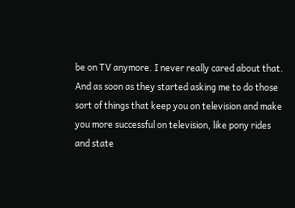be on TV anymore. I never really cared about that. And as soon as they started asking me to do those sort of things that keep you on television and make you more successful on television, like pony rides and state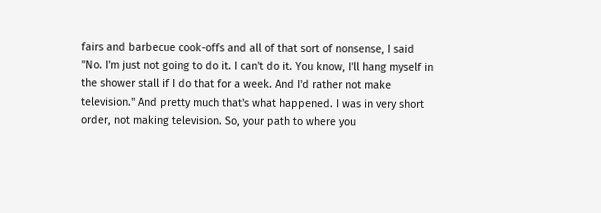fairs and barbecue cook-offs and all of that sort of nonsense, I said "No. I'm just not going to do it. I can't do it. You know, I'll hang myself in the shower stall if I do that for a week. And I'd rather not make television." And pretty much that's what happened. I was in very short order, not making television. So, your path to where you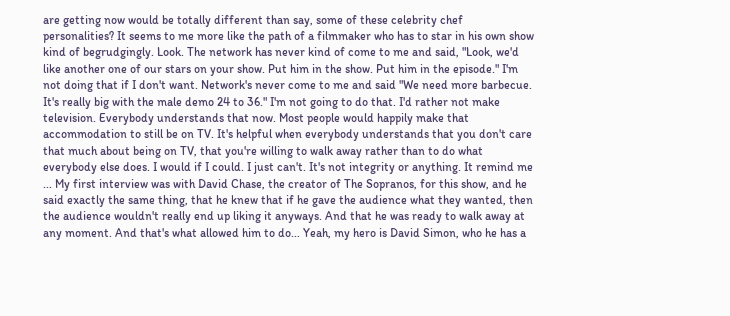are getting now would be totally different than say, some of these celebrity chef personalities? It seems to me more like the path of a filmmaker who has to star in his own show kind of begrudgingly. Look. The network has never kind of come to me and said, "Look, we'd like another one of our stars on your show. Put him in the show. Put him in the episode." I'm not doing that if I don't want. Network's never come to me and said "We need more barbecue. It's really big with the male demo 24 to 36." I'm not going to do that. I'd rather not make television. Everybody understands that now. Most people would happily make that accommodation to still be on TV. It's helpful when everybody understands that you don't care that much about being on TV, that you're willing to walk away rather than to do what everybody else does. I would if I could. I just can't. It's not integrity or anything. It remind me ... My first interview was with David Chase, the creator of The Sopranos, for this show, and he said exactly the same thing, that he knew that if he gave the audience what they wanted, then the audience wouldn't really end up liking it anyways. And that he was ready to walk away at any moment. And that's what allowed him to do... Yeah, my hero is David Simon, who he has a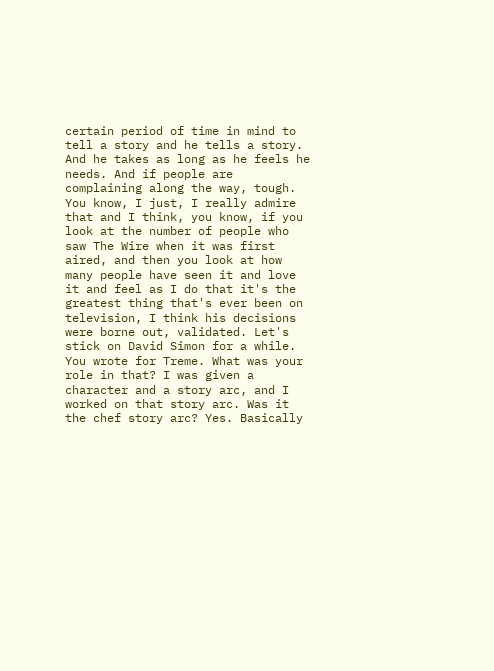certain period of time in mind to tell a story and he tells a story. And he takes as long as he feels he needs. And if people are complaining along the way, tough. You know, I just, I really admire that and I think, you know, if you look at the number of people who saw The Wire when it was first aired, and then you look at how many people have seen it and love it and feel as I do that it's the greatest thing that's ever been on television, I think his decisions were borne out, validated. Let's stick on David Simon for a while. You wrote for Treme. What was your role in that? I was given a character and a story arc, and I worked on that story arc. Was it the chef story arc? Yes. Basically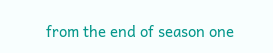from the end of season one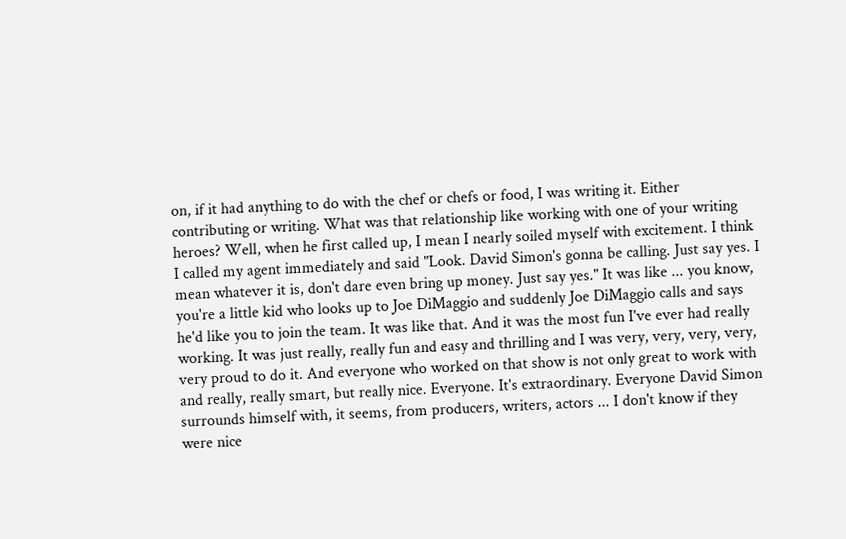on, if it had anything to do with the chef or chefs or food, I was writing it. Either contributing or writing. What was that relationship like working with one of your writing heroes? Well, when he first called up, I mean I nearly soiled myself with excitement. I think I called my agent immediately and said "Look. David Simon's gonna be calling. Just say yes. I mean whatever it is, don't dare even bring up money. Just say yes." It was like ... you know, you're a little kid who looks up to Joe DiMaggio and suddenly Joe DiMaggio calls and says he'd like you to join the team. It was like that. And it was the most fun I've ever had really working. It was just really, really fun and easy and thrilling and I was very, very, very, very, very proud to do it. And everyone who worked on that show is not only great to work with and really, really smart, but really nice. Everyone. It's extraordinary. Everyone David Simon surrounds himself with, it seems, from producers, writers, actors ... I don't know if they were nice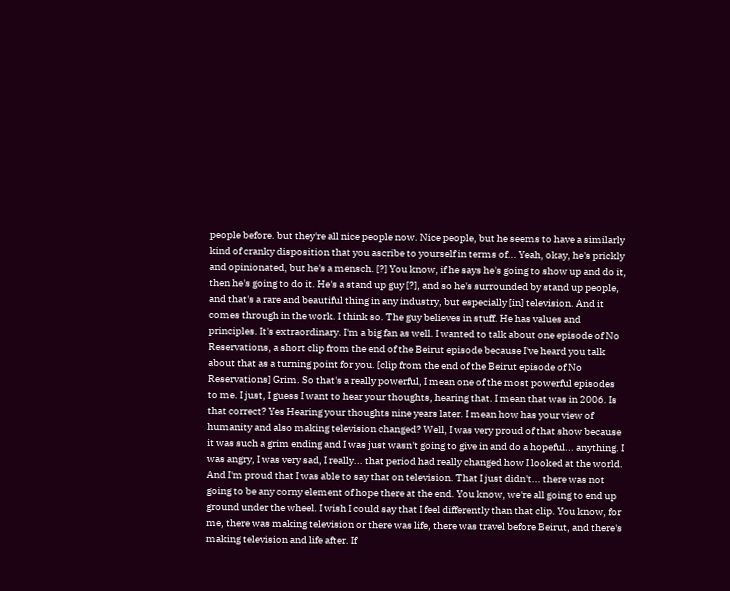people before. but they're all nice people now. Nice people, but he seems to have a similarly kind of cranky disposition that you ascribe to yourself in terms of... Yeah, okay, he's prickly and opinionated, but he's a mensch. [?] You know, if he says he's going to show up and do it, then he's going to do it. He's a stand up guy [?], and so he's surrounded by stand up people, and that's a rare and beautiful thing in any industry, but especially [in] television. And it comes through in the work. I think so. The guy believes in stuff. He has values and principles. It's extraordinary. I'm a big fan as well. I wanted to talk about one episode of No Reservations, a short clip from the end of the Beirut episode because I've heard you talk about that as a turning point for you. [clip from the end of the Beirut episode of No Reservations] Grim. So that's a really powerful, I mean one of the most powerful episodes to me. I just, I guess I want to hear your thoughts, hearing that. I mean that was in 2006. Is that correct? Yes Hearing your thoughts nine years later. I mean how has your view of humanity and also making television changed? Well, I was very proud of that show because it was such a grim ending and I was just wasn't going to give in and do a hopeful... anything. I was angry, I was very sad, I really... that period had really changed how I looked at the world. And I'm proud that I was able to say that on television. That I just didn't... there was not going to be any corny element of hope there at the end. You know, we're all going to end up ground under the wheel. I wish I could say that I feel differently than that clip. You know, for me, there was making television or there was life, there was travel before Beirut, and there's making television and life after. If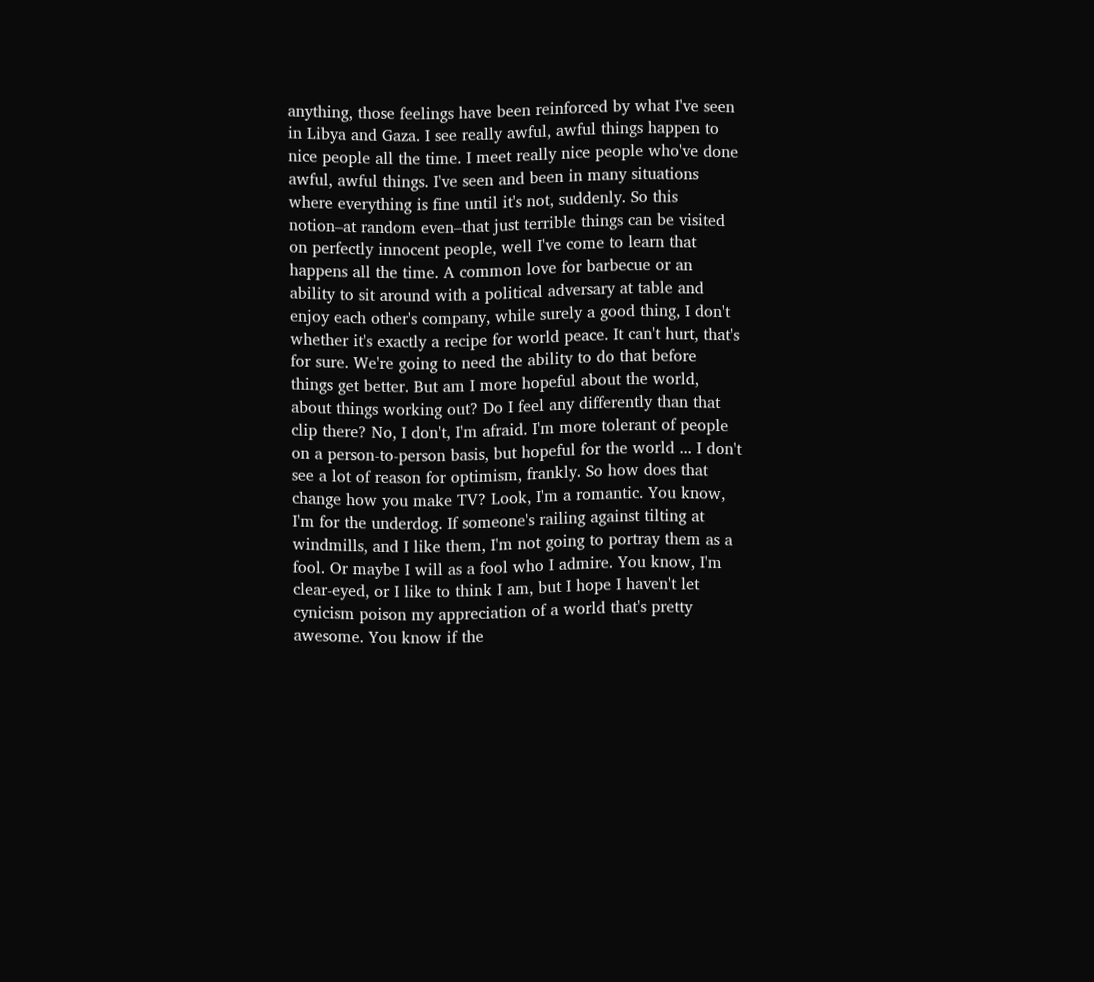anything, those feelings have been reinforced by what I've seen in Libya and Gaza. I see really awful, awful things happen to nice people all the time. I meet really nice people who've done awful, awful things. I've seen and been in many situations where everything is fine until it's not, suddenly. So this notion–at random even–that just terrible things can be visited on perfectly innocent people, well I've come to learn that happens all the time. A common love for barbecue or an ability to sit around with a political adversary at table and enjoy each other's company, while surely a good thing, I don't whether it's exactly a recipe for world peace. It can't hurt, that's for sure. We're going to need the ability to do that before things get better. But am I more hopeful about the world, about things working out? Do I feel any differently than that clip there? No, I don't, I'm afraid. I'm more tolerant of people on a person-to-person basis, but hopeful for the world ... I don't see a lot of reason for optimism, frankly. So how does that change how you make TV? Look, I'm a romantic. You know, I'm for the underdog. If someone's railing against tilting at windmills, and I like them, I'm not going to portray them as a fool. Or maybe I will as a fool who I admire. You know, I'm clear-eyed, or I like to think I am, but I hope I haven't let cynicism poison my appreciation of a world that's pretty awesome. You know if the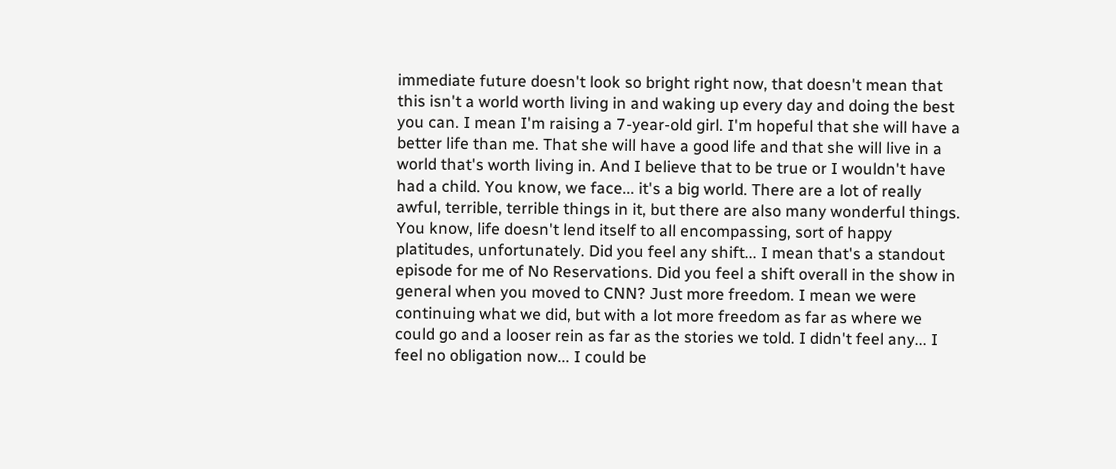immediate future doesn't look so bright right now, that doesn't mean that this isn't a world worth living in and waking up every day and doing the best you can. I mean I'm raising a 7-year-old girl. I'm hopeful that she will have a better life than me. That she will have a good life and that she will live in a world that's worth living in. And I believe that to be true or I wouldn't have had a child. You know, we face... it's a big world. There are a lot of really awful, terrible, terrible things in it, but there are also many wonderful things. You know, life doesn't lend itself to all encompassing, sort of happy platitudes, unfortunately. Did you feel any shift... I mean that's a standout episode for me of No Reservations. Did you feel a shift overall in the show in general when you moved to CNN? Just more freedom. I mean we were continuing what we did, but with a lot more freedom as far as where we could go and a looser rein as far as the stories we told. I didn't feel any... I feel no obligation now... I could be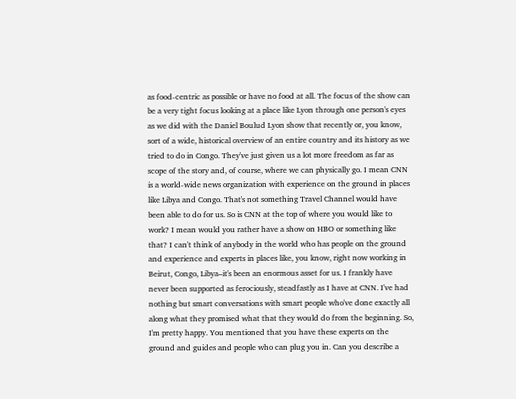as food-centric as possible or have no food at all. The focus of the show can be a very tight focus looking at a place like Lyon through one person's eyes as we did with the Daniel Boulud Lyon show that recently or, you know, sort of a wide, historical overview of an entire country and its history as we tried to do in Congo. They've just given us a lot more freedom as far as scope of the story and, of course, where we can physically go. I mean CNN is a world-wide news organization with experience on the ground in places like Libya and Congo. That's not something Travel Channel would have been able to do for us. So is CNN at the top of where you would like to work? I mean would you rather have a show on HBO or something like that? I can't think of anybody in the world who has people on the ground and experience and experts in places like, you know, right now working in Beirut, Congo, Libya–it's been an enormous asset for us. I frankly have never been supported as ferociously, steadfastly as I have at CNN. I've had nothing but smart conversations with smart people who've done exactly all along what they promised what that they would do from the beginning. So, I'm pretty happy. You mentioned that you have these experts on the ground and guides and people who can plug you in. Can you describe a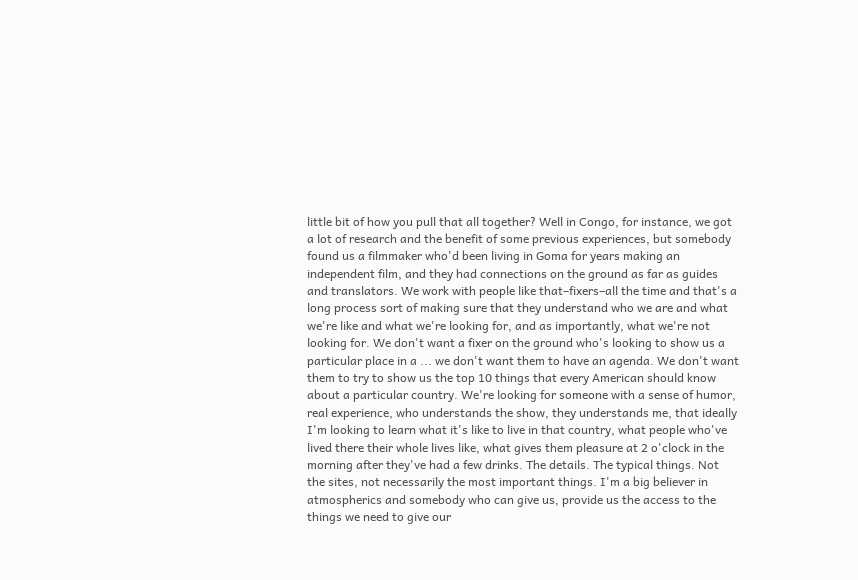little bit of how you pull that all together? Well in Congo, for instance, we got a lot of research and the benefit of some previous experiences, but somebody found us a filmmaker who'd been living in Goma for years making an independent film, and they had connections on the ground as far as guides and translators. We work with people like that–fixers–all the time and that's a long process sort of making sure that they understand who we are and what we're like and what we're looking for, and as importantly, what we're not looking for. We don't want a fixer on the ground who's looking to show us a particular place in a ... we don't want them to have an agenda. We don't want them to try to show us the top 10 things that every American should know about a particular country. We're looking for someone with a sense of humor, real experience, who understands the show, they understands me, that ideally I'm looking to learn what it's like to live in that country, what people who've lived there their whole lives like, what gives them pleasure at 2 o'clock in the morning after they've had a few drinks. The details. The typical things. Not the sites, not necessarily the most important things. I'm a big believer in atmospherics and somebody who can give us, provide us the access to the things we need to give our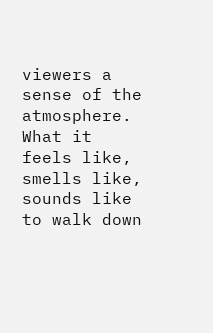viewers a sense of the atmosphere. What it feels like, smells like, sounds like to walk down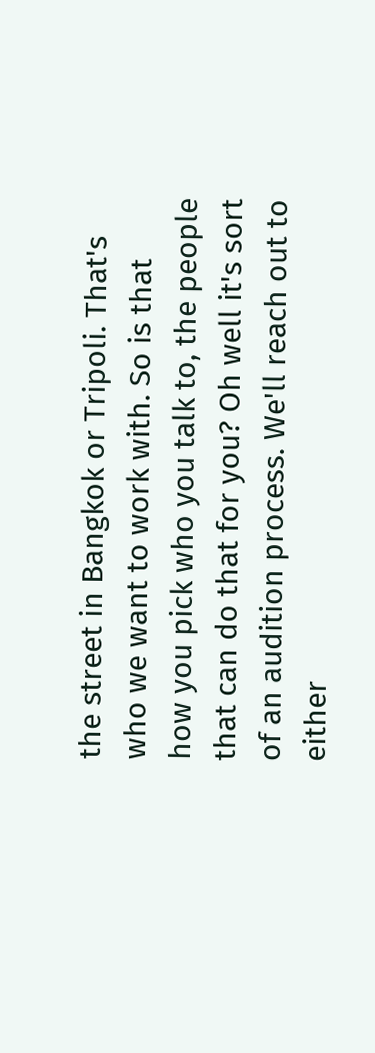the street in Bangkok or Tripoli. That's who we want to work with. So is that how you pick who you talk to, the people that can do that for you? Oh well it's sort of an audition process. We'll reach out to either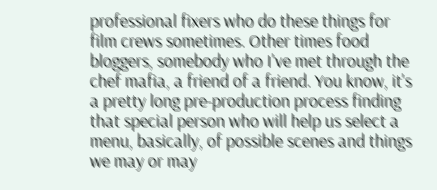professional fixers who do these things for film crews sometimes. Other times food bloggers, somebody who I've met through the chef mafia, a friend of a friend. You know, it's a pretty long pre-production process finding that special person who will help us select a menu, basically, of possible scenes and things we may or may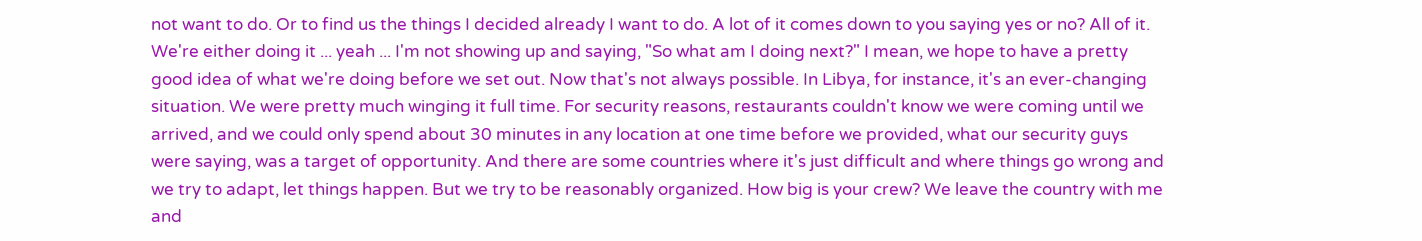not want to do. Or to find us the things I decided already I want to do. A lot of it comes down to you saying yes or no? All of it. We're either doing it ... yeah ... I'm not showing up and saying, "So what am I doing next?" I mean, we hope to have a pretty good idea of what we're doing before we set out. Now that's not always possible. In Libya, for instance, it's an ever-changing situation. We were pretty much winging it full time. For security reasons, restaurants couldn't know we were coming until we arrived, and we could only spend about 30 minutes in any location at one time before we provided, what our security guys were saying, was a target of opportunity. And there are some countries where it's just difficult and where things go wrong and we try to adapt, let things happen. But we try to be reasonably organized. How big is your crew? We leave the country with me and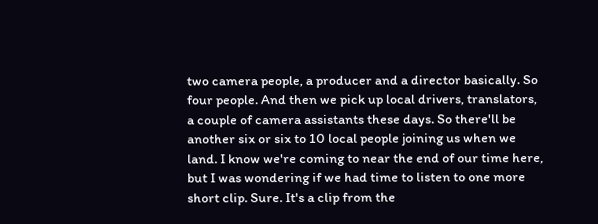two camera people, a producer and a director basically. So four people. And then we pick up local drivers, translators, a couple of camera assistants these days. So there'll be another six or six to 10 local people joining us when we land. I know we're coming to near the end of our time here, but I was wondering if we had time to listen to one more short clip. Sure. It's a clip from the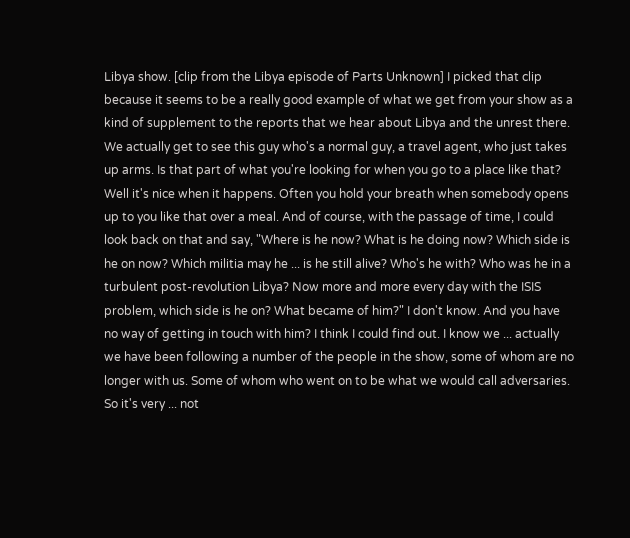Libya show. [clip from the Libya episode of Parts Unknown] I picked that clip because it seems to be a really good example of what we get from your show as a kind of supplement to the reports that we hear about Libya and the unrest there. We actually get to see this guy who's a normal guy, a travel agent, who just takes up arms. Is that part of what you're looking for when you go to a place like that? Well it's nice when it happens. Often you hold your breath when somebody opens up to you like that over a meal. And of course, with the passage of time, I could look back on that and say, "Where is he now? What is he doing now? Which side is he on now? Which militia may he ... is he still alive? Who's he with? Who was he in a turbulent post-revolution Libya? Now more and more every day with the ISIS problem, which side is he on? What became of him?" I don't know. And you have no way of getting in touch with him? I think I could find out. I know we ... actually we have been following a number of the people in the show, some of whom are no longer with us. Some of whom who went on to be what we would call adversaries. So it's very ... not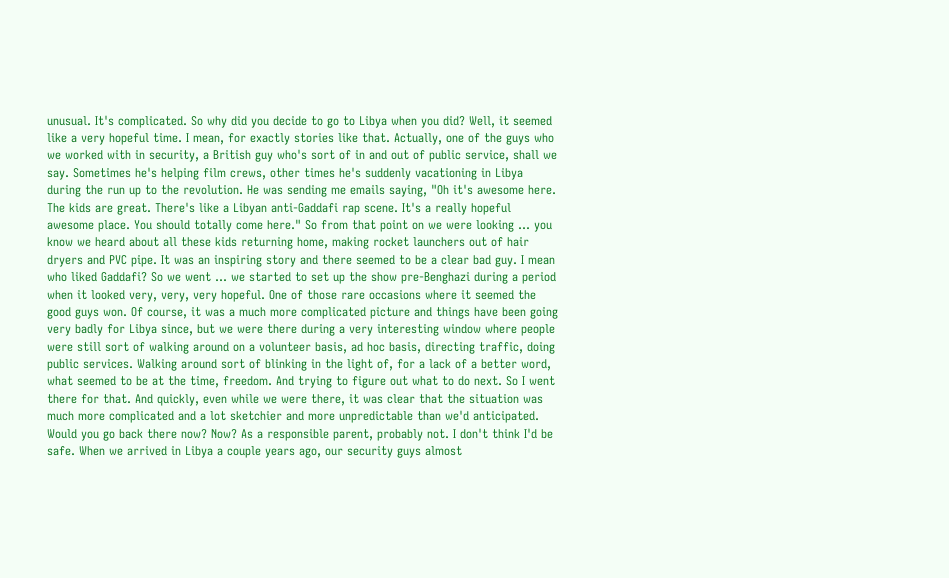unusual. It's complicated. So why did you decide to go to Libya when you did? Well, it seemed like a very hopeful time. I mean, for exactly stories like that. Actually, one of the guys who we worked with in security, a British guy who's sort of in and out of public service, shall we say. Sometimes he's helping film crews, other times he's suddenly vacationing in Libya during the run up to the revolution. He was sending me emails saying, "Oh it's awesome here. The kids are great. There's like a Libyan anti-Gaddafi rap scene. It's a really hopeful awesome place. You should totally come here." So from that point on we were looking ... you know we heard about all these kids returning home, making rocket launchers out of hair dryers and PVC pipe. It was an inspiring story and there seemed to be a clear bad guy. I mean who liked Gaddafi? So we went ... we started to set up the show pre-Benghazi during a period when it looked very, very, very hopeful. One of those rare occasions where it seemed the good guys won. Of course, it was a much more complicated picture and things have been going very badly for Libya since, but we were there during a very interesting window where people were still sort of walking around on a volunteer basis, ad hoc basis, directing traffic, doing public services. Walking around sort of blinking in the light of, for a lack of a better word, what seemed to be at the time, freedom. And trying to figure out what to do next. So I went there for that. And quickly, even while we were there, it was clear that the situation was much more complicated and a lot sketchier and more unpredictable than we'd anticipated. Would you go back there now? Now? As a responsible parent, probably not. I don't think I'd be safe. When we arrived in Libya a couple years ago, our security guys almost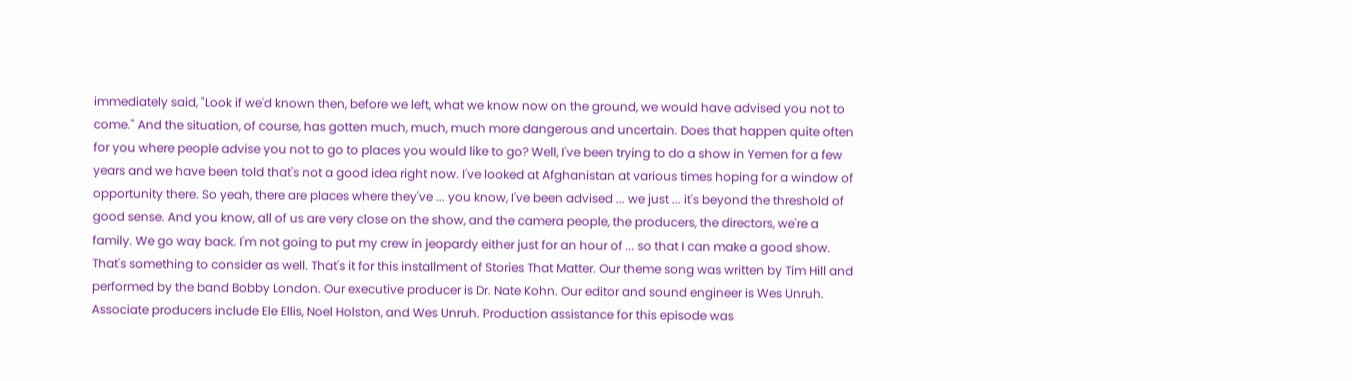immediately said, "Look if we'd known then, before we left, what we know now on the ground, we would have advised you not to come." And the situation, of course, has gotten much, much, much more dangerous and uncertain. Does that happen quite often for you where people advise you not to go to places you would like to go? Well, I've been trying to do a show in Yemen for a few years and we have been told that's not a good idea right now. I've looked at Afghanistan at various times hoping for a window of opportunity there. So yeah, there are places where they've ... you know, I've been advised ... we just ... it's beyond the threshold of good sense. And you know, all of us are very close on the show, and the camera people, the producers, the directors, we're a family. We go way back. I'm not going to put my crew in jeopardy either just for an hour of ... so that I can make a good show. That's something to consider as well. That's it for this installment of Stories That Matter. Our theme song was written by Tim Hill and performed by the band Bobby London. Our executive producer is Dr. Nate Kohn. Our editor and sound engineer is Wes Unruh. Associate producers include Ele Ellis, Noel Holston, and Wes Unruh. Production assistance for this episode was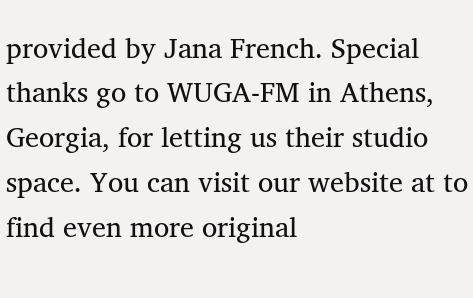provided by Jana French. Special thanks go to WUGA-FM in Athens, Georgia, for letting us their studio space. You can visit our website at to find even more original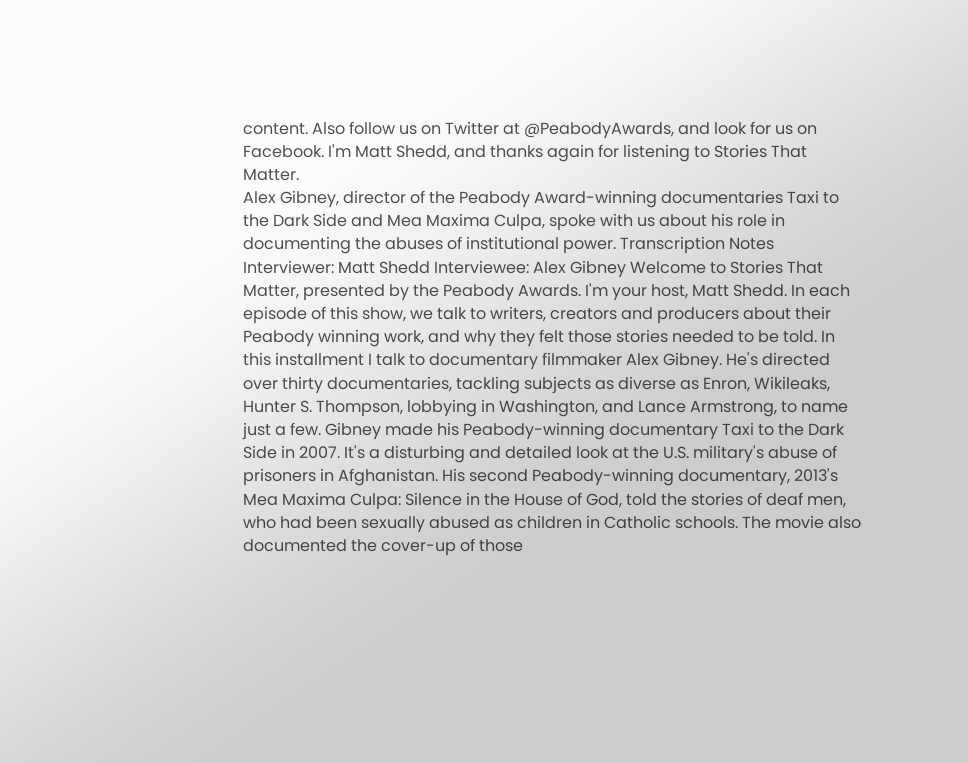content. Also follow us on Twitter at @PeabodyAwards, and look for us on Facebook. I'm Matt Shedd, and thanks again for listening to Stories That Matter.
Alex Gibney, director of the Peabody Award-winning documentaries Taxi to the Dark Side and Mea Maxima Culpa, spoke with us about his role in documenting the abuses of institutional power. Transcription Notes Interviewer: Matt Shedd Interviewee: Alex Gibney Welcome to Stories That Matter, presented by the Peabody Awards. I'm your host, Matt Shedd. In each episode of this show, we talk to writers, creators and producers about their Peabody winning work, and why they felt those stories needed to be told. In this installment I talk to documentary filmmaker Alex Gibney. He's directed over thirty documentaries, tackling subjects as diverse as Enron, Wikileaks, Hunter S. Thompson, lobbying in Washington, and Lance Armstrong, to name just a few. Gibney made his Peabody-winning documentary Taxi to the Dark Side in 2007. It's a disturbing and detailed look at the U.S. military's abuse of prisoners in Afghanistan. His second Peabody-winning documentary, 2013's Mea Maxima Culpa: Silence in the House of God, told the stories of deaf men, who had been sexually abused as children in Catholic schools. The movie also documented the cover-up of those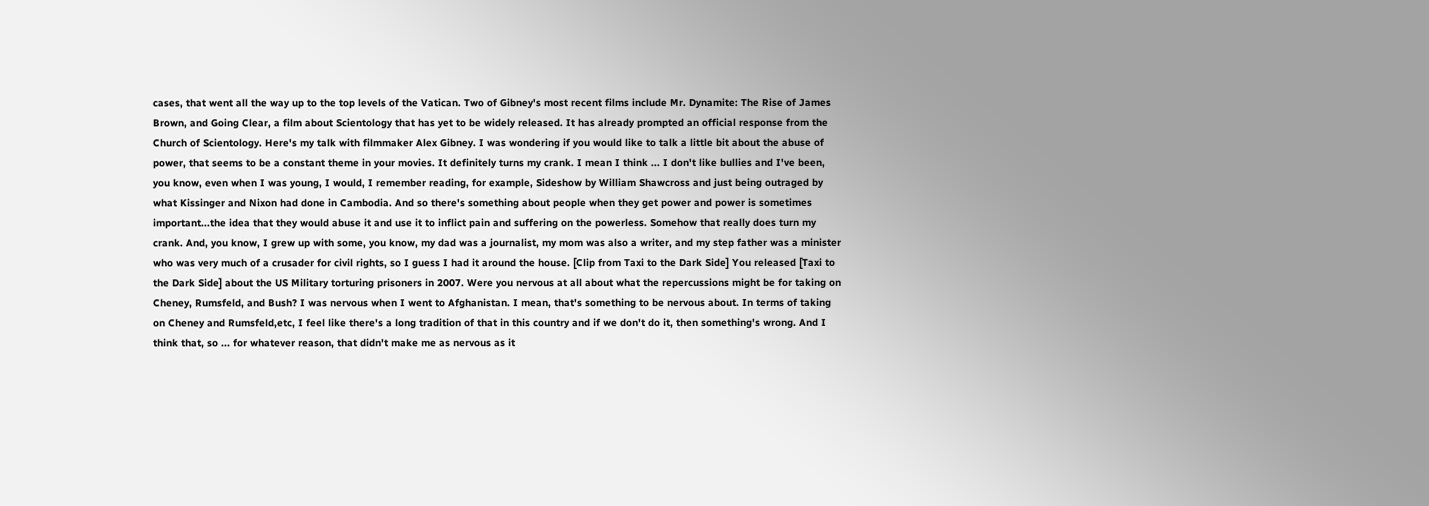cases, that went all the way up to the top levels of the Vatican. Two of Gibney's most recent films include Mr. Dynamite: The Rise of James Brown, and Going Clear, a film about Scientology that has yet to be widely released. It has already prompted an official response from the Church of Scientology. Here's my talk with filmmaker Alex Gibney. I was wondering if you would like to talk a little bit about the abuse of power, that seems to be a constant theme in your movies. It definitely turns my crank. I mean I think ... I don't like bullies and I've been, you know, even when I was young, I would, I remember reading, for example, Sideshow by William Shawcross and just being outraged by what Kissinger and Nixon had done in Cambodia. And so there's something about people when they get power and power is sometimes important...the idea that they would abuse it and use it to inflict pain and suffering on the powerless. Somehow that really does turn my crank. And, you know, I grew up with some, you know, my dad was a journalist, my mom was also a writer, and my step father was a minister who was very much of a crusader for civil rights, so I guess I had it around the house. [Clip from Taxi to the Dark Side] You released [Taxi to the Dark Side] about the US Military torturing prisoners in 2007. Were you nervous at all about what the repercussions might be for taking on Cheney, Rumsfeld, and Bush? I was nervous when I went to Afghanistan. I mean, that's something to be nervous about. In terms of taking on Cheney and Rumsfeld,etc, I feel like there's a long tradition of that in this country and if we don't do it, then something's wrong. And I think that, so ... for whatever reason, that didn't make me as nervous as it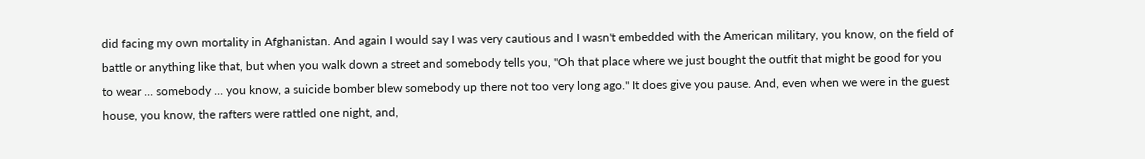did facing my own mortality in Afghanistan. And again I would say I was very cautious and I wasn't embedded with the American military, you know, on the field of battle or anything like that, but when you walk down a street and somebody tells you, "Oh that place where we just bought the outfit that might be good for you to wear ... somebody ... you know, a suicide bomber blew somebody up there not too very long ago." It does give you pause. And, even when we were in the guest house, you know, the rafters were rattled one night, and,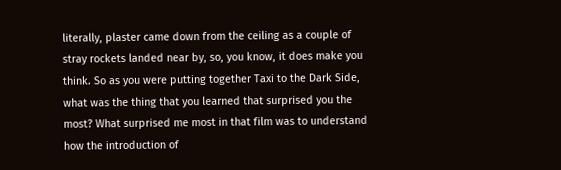literally, plaster came down from the ceiling as a couple of stray rockets landed near by, so, you know, it does make you think. So as you were putting together Taxi to the Dark Side, what was the thing that you learned that surprised you the most? What surprised me most in that film was to understand how the introduction of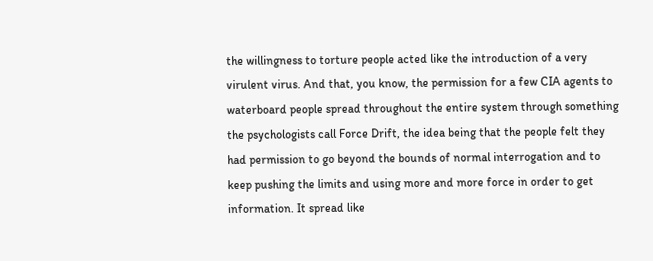the willingness to torture people acted like the introduction of a very virulent virus. And that, you know, the permission for a few CIA agents to waterboard people spread throughout the entire system through something the psychologists call Force Drift, the idea being that the people felt they had permission to go beyond the bounds of normal interrogation and to keep pushing the limits and using more and more force in order to get information. It spread like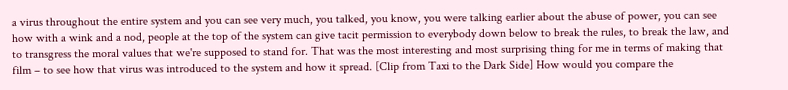a virus throughout the entire system and you can see very much, you talked, you know, you were talking earlier about the abuse of power, you can see how with a wink and a nod, people at the top of the system can give tacit permission to everybody down below to break the rules, to break the law, and to transgress the moral values that we're supposed to stand for. That was the most interesting and most surprising thing for me in terms of making that film – to see how that virus was introduced to the system and how it spread. [Clip from Taxi to the Dark Side] How would you compare the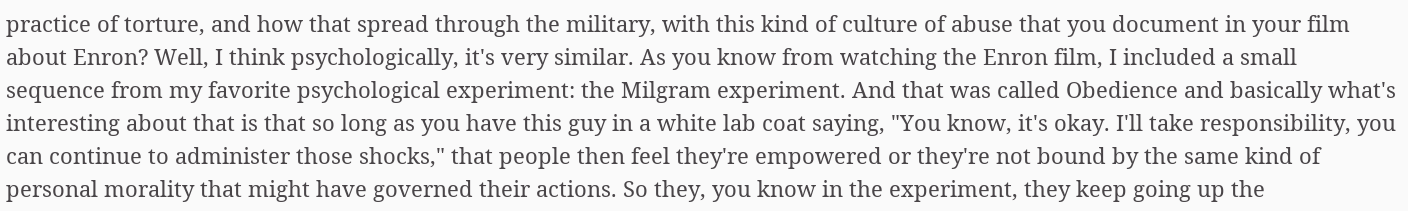practice of torture, and how that spread through the military, with this kind of culture of abuse that you document in your film about Enron? Well, I think psychologically, it's very similar. As you know from watching the Enron film, I included a small sequence from my favorite psychological experiment: the Milgram experiment. And that was called Obedience and basically what's interesting about that is that so long as you have this guy in a white lab coat saying, "You know, it's okay. I'll take responsibility, you can continue to administer those shocks," that people then feel they're empowered or they're not bound by the same kind of personal morality that might have governed their actions. So they, you know in the experiment, they keep going up the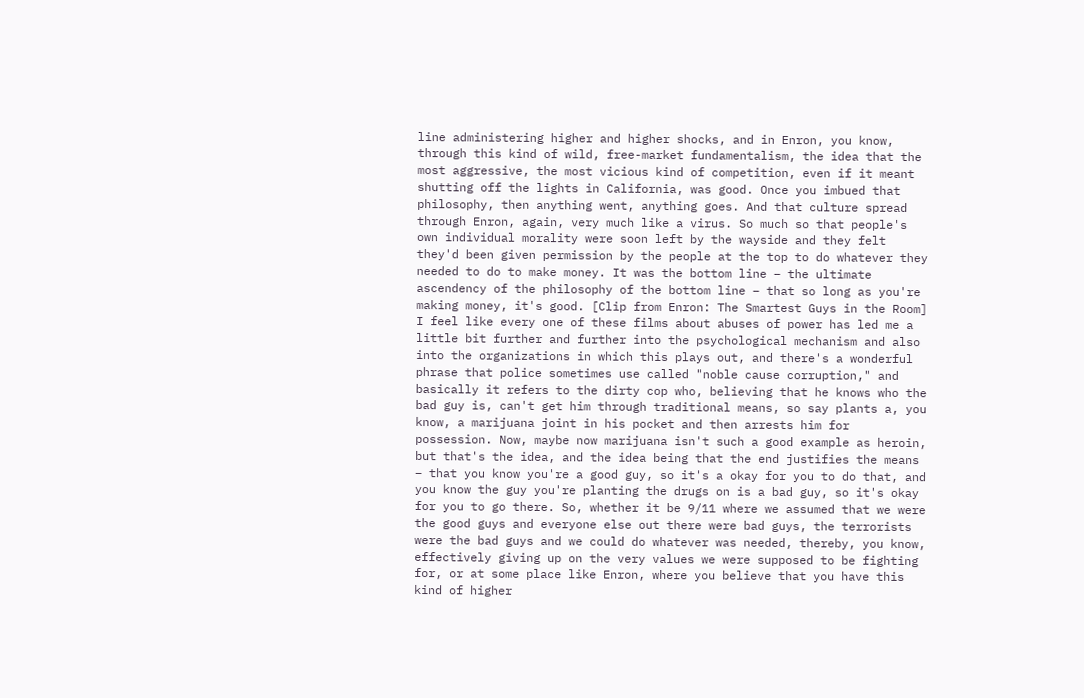line administering higher and higher shocks, and in Enron, you know, through this kind of wild, free-market fundamentalism, the idea that the most aggressive, the most vicious kind of competition, even if it meant shutting off the lights in California, was good. Once you imbued that philosophy, then anything went, anything goes. And that culture spread through Enron, again, very much like a virus. So much so that people's own individual morality were soon left by the wayside and they felt they'd been given permission by the people at the top to do whatever they needed to do to make money. It was the bottom line – the ultimate ascendency of the philosophy of the bottom line – that so long as you're making money, it's good. [Clip from Enron: The Smartest Guys in the Room] I feel like every one of these films about abuses of power has led me a little bit further and further into the psychological mechanism and also into the organizations in which this plays out, and there's a wonderful phrase that police sometimes use called "noble cause corruption," and basically it refers to the dirty cop who, believing that he knows who the bad guy is, can't get him through traditional means, so say plants a, you know, a marijuana joint in his pocket and then arrests him for possession. Now, maybe now marijuana isn't such a good example as heroin, but that's the idea, and the idea being that the end justifies the means – that you know you're a good guy, so it's a okay for you to do that, and you know the guy you're planting the drugs on is a bad guy, so it's okay for you to go there. So, whether it be 9/11 where we assumed that we were the good guys and everyone else out there were bad guys, the terrorists were the bad guys and we could do whatever was needed, thereby, you know, effectively giving up on the very values we were supposed to be fighting for, or at some place like Enron, where you believe that you have this kind of higher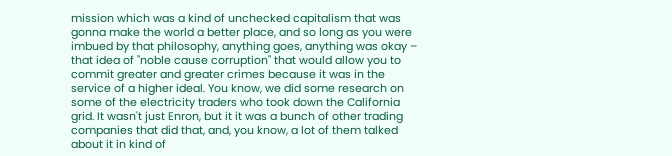mission which was a kind of unchecked capitalism that was gonna make the world a better place, and so long as you were imbued by that philosophy, anything goes, anything was okay – that idea of "noble cause corruption" that would allow you to commit greater and greater crimes because it was in the service of a higher ideal. You know, we did some research on some of the electricity traders who took down the California grid. It wasn't just Enron, but it it was a bunch of other trading companies that did that, and, you know, a lot of them talked about it in kind of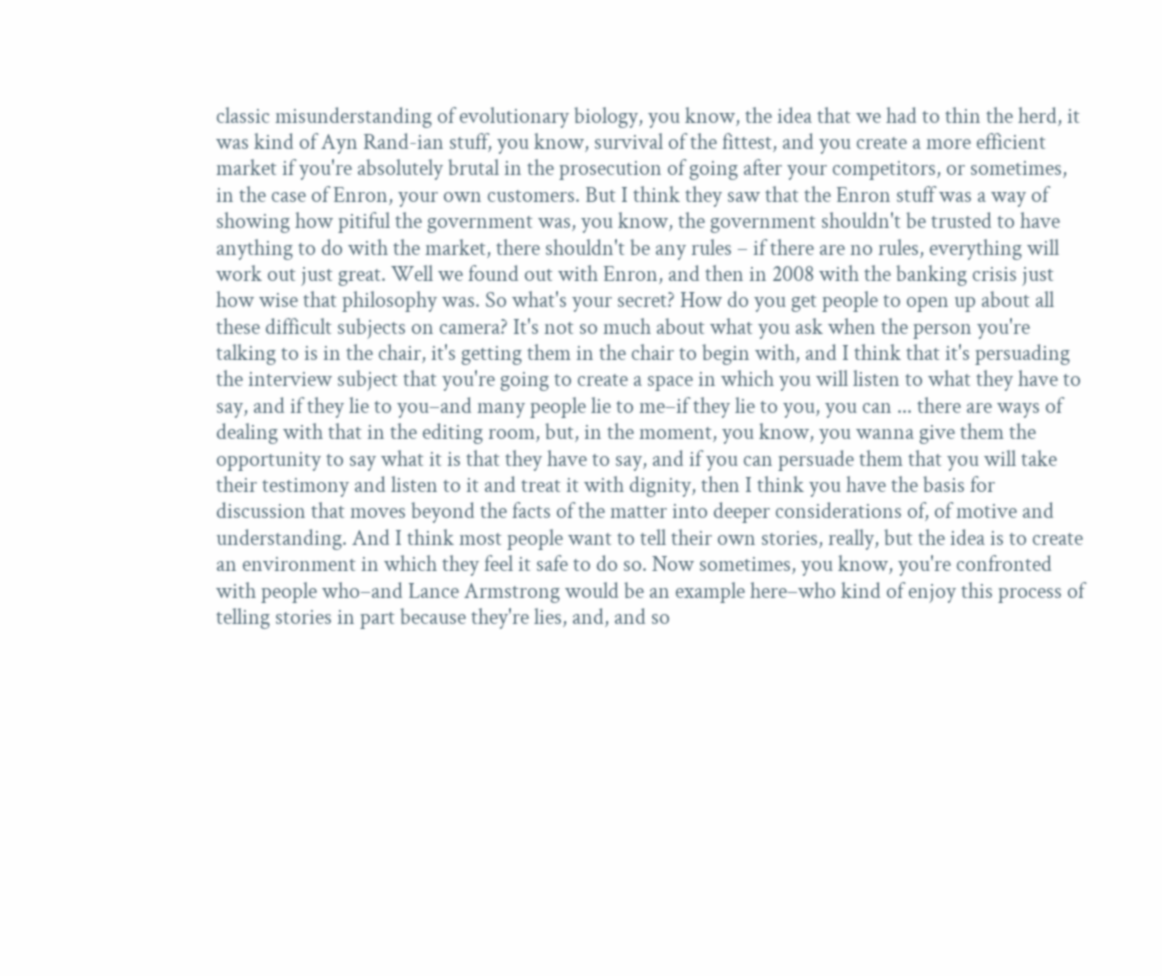classic misunderstanding of evolutionary biology, you know, the idea that we had to thin the herd, it was kind of Ayn Rand-ian stuff, you know, survival of the fittest, and you create a more efficient market if you're absolutely brutal in the prosecution of going after your competitors, or sometimes, in the case of Enron, your own customers. But I think they saw that the Enron stuff was a way of showing how pitiful the government was, you know, the government shouldn't be trusted to have anything to do with the market, there shouldn't be any rules – if there are no rules, everything will work out just great. Well we found out with Enron, and then in 2008 with the banking crisis just how wise that philosophy was. So what's your secret? How do you get people to open up about all these difficult subjects on camera? It's not so much about what you ask when the person you're talking to is in the chair, it's getting them in the chair to begin with, and I think that it's persuading the interview subject that you're going to create a space in which you will listen to what they have to say, and if they lie to you–and many people lie to me–if they lie to you, you can ... there are ways of dealing with that in the editing room, but, in the moment, you know, you wanna give them the opportunity to say what it is that they have to say, and if you can persuade them that you will take their testimony and listen to it and treat it with dignity, then I think you have the basis for discussion that moves beyond the facts of the matter into deeper considerations of, of motive and understanding. And I think most people want to tell their own stories, really, but the idea is to create an environment in which they feel it safe to do so. Now sometimes, you know, you're confronted with people who–and Lance Armstrong would be an example here–who kind of enjoy this process of telling stories in part because they're lies, and, and so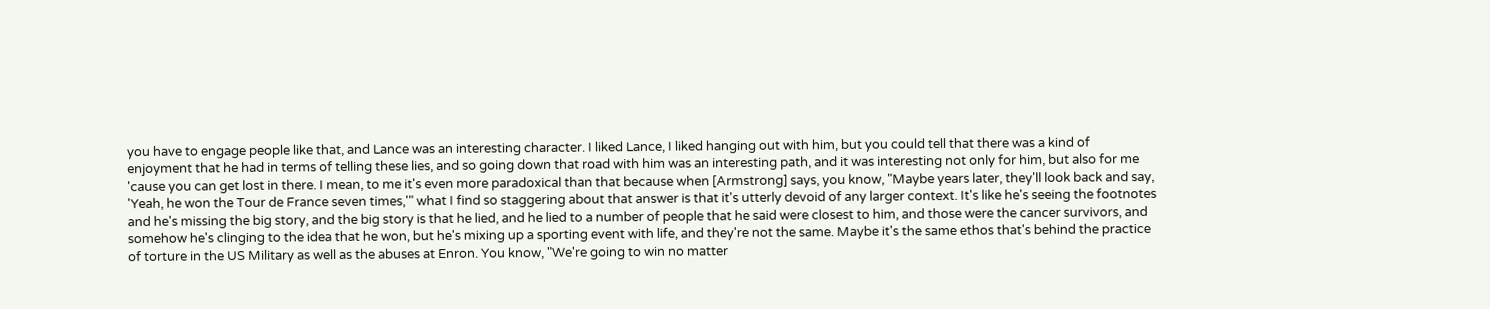you have to engage people like that, and Lance was an interesting character. I liked Lance, I liked hanging out with him, but you could tell that there was a kind of enjoyment that he had in terms of telling these lies, and so going down that road with him was an interesting path, and it was interesting not only for him, but also for me 'cause you can get lost in there. I mean, to me it's even more paradoxical than that because when [Armstrong] says, you know, "Maybe years later, they'll look back and say, 'Yeah, he won the Tour de France seven times,'" what I find so staggering about that answer is that it's utterly devoid of any larger context. It's like he's seeing the footnotes and he's missing the big story, and the big story is that he lied, and he lied to a number of people that he said were closest to him, and those were the cancer survivors, and somehow he's clinging to the idea that he won, but he's mixing up a sporting event with life, and they're not the same. Maybe it's the same ethos that's behind the practice of torture in the US Military as well as the abuses at Enron. You know, "We're going to win no matter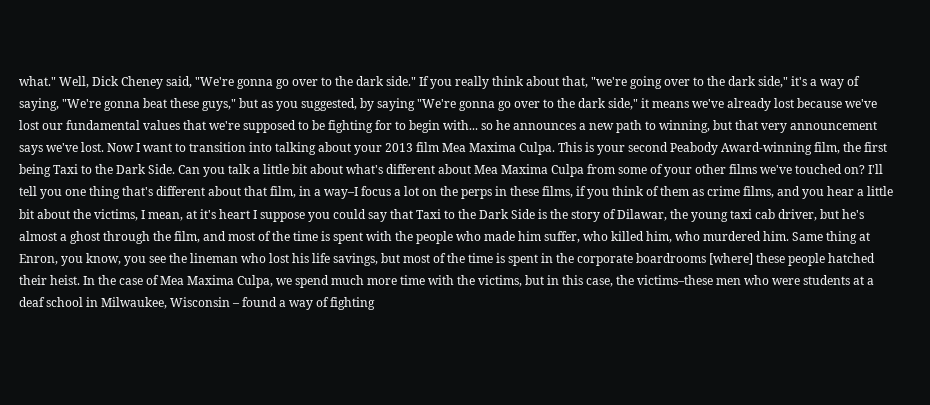what." Well, Dick Cheney said, "We're gonna go over to the dark side." If you really think about that, "we're going over to the dark side," it's a way of saying, "We're gonna beat these guys," but as you suggested, by saying "We're gonna go over to the dark side," it means we've already lost because we've lost our fundamental values that we're supposed to be fighting for to begin with... so he announces a new path to winning, but that very announcement says we've lost. Now I want to transition into talking about your 2013 film Mea Maxima Culpa. This is your second Peabody Award-winning film, the first being Taxi to the Dark Side. Can you talk a little bit about what's different about Mea Maxima Culpa from some of your other films we've touched on? I'll tell you one thing that's different about that film, in a way–I focus a lot on the perps in these films, if you think of them as crime films, and you hear a little bit about the victims, I mean, at it's heart I suppose you could say that Taxi to the Dark Side is the story of Dilawar, the young taxi cab driver, but he's almost a ghost through the film, and most of the time is spent with the people who made him suffer, who killed him, who murdered him. Same thing at Enron, you know, you see the lineman who lost his life savings, but most of the time is spent in the corporate boardrooms [where] these people hatched their heist. In the case of Mea Maxima Culpa, we spend much more time with the victims, but in this case, the victims–these men who were students at a deaf school in Milwaukee, Wisconsin – found a way of fighting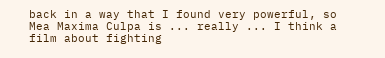back in a way that I found very powerful, so Mea Maxima Culpa is ... really ... I think a film about fighting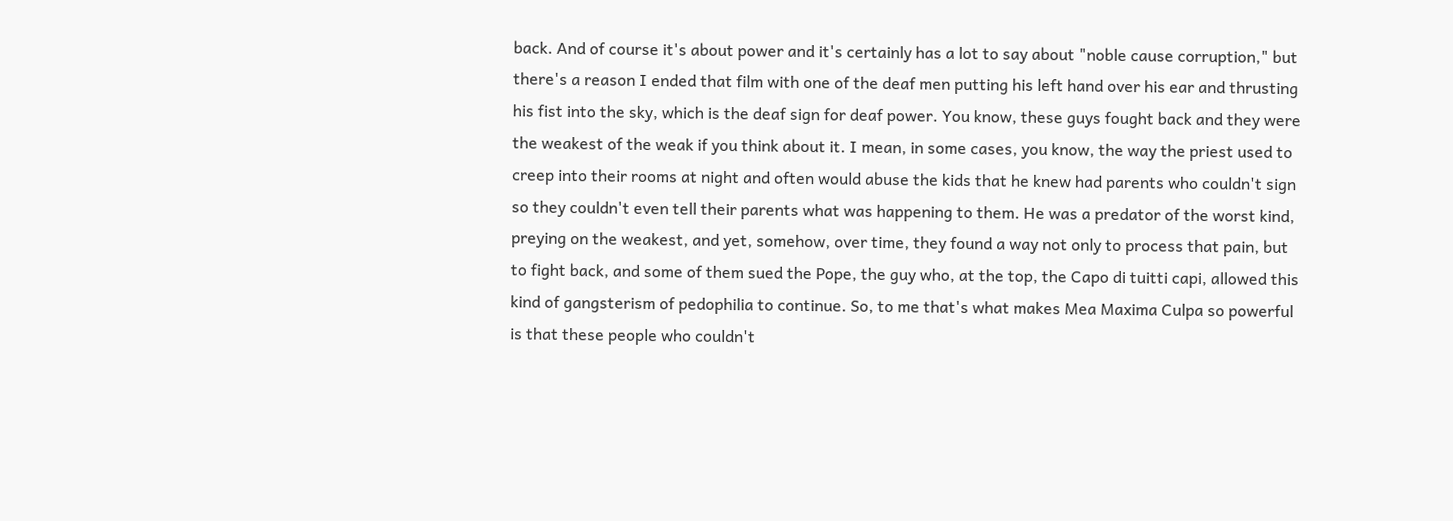back. And of course it's about power and it's certainly has a lot to say about "noble cause corruption," but there's a reason I ended that film with one of the deaf men putting his left hand over his ear and thrusting his fist into the sky, which is the deaf sign for deaf power. You know, these guys fought back and they were the weakest of the weak if you think about it. I mean, in some cases, you know, the way the priest used to creep into their rooms at night and often would abuse the kids that he knew had parents who couldn't sign so they couldn't even tell their parents what was happening to them. He was a predator of the worst kind, preying on the weakest, and yet, somehow, over time, they found a way not only to process that pain, but to fight back, and some of them sued the Pope, the guy who, at the top, the Capo di tuitti capi, allowed this kind of gangsterism of pedophilia to continue. So, to me that's what makes Mea Maxima Culpa so powerful is that these people who couldn't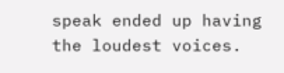speak ended up having the loudest voices.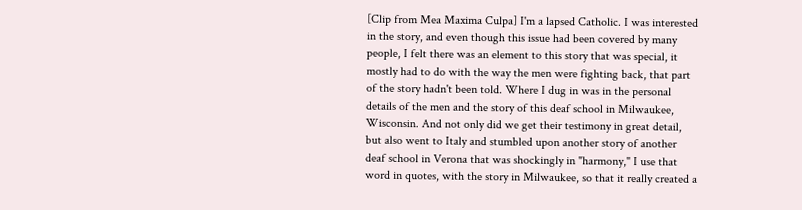[Clip from Mea Maxima Culpa] I'm a lapsed Catholic. I was interested in the story, and even though this issue had been covered by many people, I felt there was an element to this story that was special, it mostly had to do with the way the men were fighting back, that part of the story hadn't been told. Where I dug in was in the personal details of the men and the story of this deaf school in Milwaukee, Wisconsin. And not only did we get their testimony in great detail, but also went to Italy and stumbled upon another story of another deaf school in Verona that was shockingly in "harmony," I use that word in quotes, with the story in Milwaukee, so that it really created a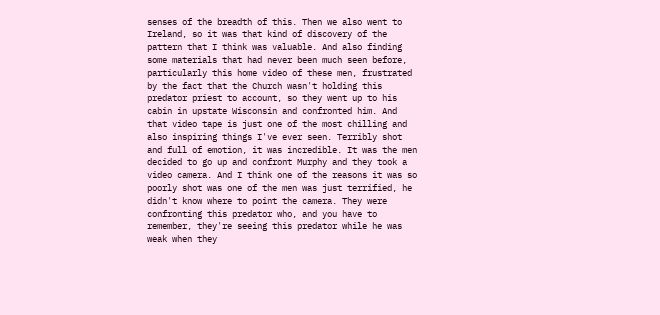senses of the breadth of this. Then we also went to Ireland, so it was that kind of discovery of the pattern that I think was valuable. And also finding some materials that had never been much seen before, particularly this home video of these men, frustrated by the fact that the Church wasn't holding this predator priest to account, so they went up to his cabin in upstate Wisconsin and confronted him. And that video tape is just one of the most chilling and also inspiring things I've ever seen. Terribly shot and full of emotion, it was incredible. It was the men decided to go up and confront Murphy and they took a video camera. And I think one of the reasons it was so poorly shot was one of the men was just terrified, he didn't know where to point the camera. They were confronting this predator who, and you have to remember, they're seeing this predator while he was weak when they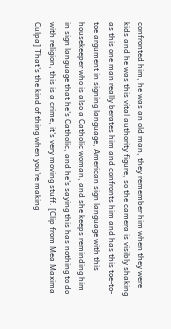confronted him, he was an old man, they remember him when they were kids and he was this vital authority figure, so the camera is visibly shaking as this one man really berates him and confronts him and has this toe-to-toe argument in signing language, American sign language with this housekeeper who is also a Catholic woman, and she keeps reminding him in sign language that he's Catholic, and he's saying this has nothing to do with religion, this is a crime, it's very moving stuff. [Clip from Mea Maxima Culpa] That's the kind of thing when you're making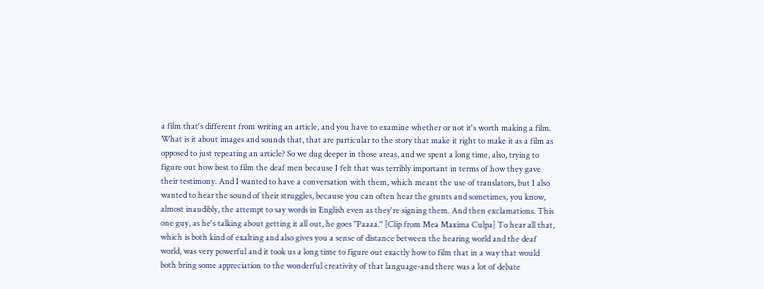a film that's different from writing an article, and you have to examine whether or not it's worth making a film. What is it about images and sounds that, that are particular to the story that make it right to make it as a film as opposed to just repeating an article? So we dug deeper in those areas, and we spent a long time, also, trying to figure out how best to film the deaf men because I felt that was terribly important in terms of how they gave their testimony. And I wanted to have a conversation with them, which meant the use of translators, but I also wanted to hear the sound of their struggles, because you can often hear the grunts and sometimes, you know, almost inaudibly, the attempt to say words in English even as they're signing them. And then exclamations. This one guy, as he's talking about getting it all out, he goes "Paaaa." [Clip from Mea Maxima Culpa] To hear all that, which is both kind of exalting and also gives you a sense of distance between the hearing world and the deaf world, was very powerful and it took us a long time to figure out exactly how to film that in a way that would both bring some appreciation to the wonderful creativity of that language-and there was a lot of debate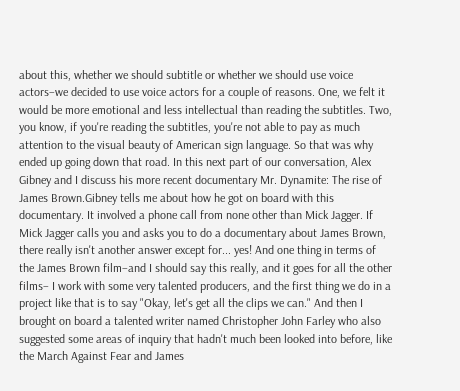about this, whether we should subtitle or whether we should use voice actors–we decided to use voice actors for a couple of reasons. One, we felt it would be more emotional and less intellectual than reading the subtitles. Two, you know, if you're reading the subtitles, you're not able to pay as much attention to the visual beauty of American sign language. So that was why ended up going down that road. In this next part of our conversation, Alex Gibney and I discuss his more recent documentary Mr. Dynamite: The rise of James Brown.Gibney tells me about how he got on board with this documentary. It involved a phone call from none other than Mick Jagger. If Mick Jagger calls you and asks you to do a documentary about James Brown, there really isn't another answer except for... yes! And one thing in terms of the James Brown film–and I should say this really, and it goes for all the other films– I work with some very talented producers, and the first thing we do in a project like that is to say "Okay, let's get all the clips we can." And then I brought on board a talented writer named Christopher John Farley who also suggested some areas of inquiry that hadn't much been looked into before, like the March Against Fear and James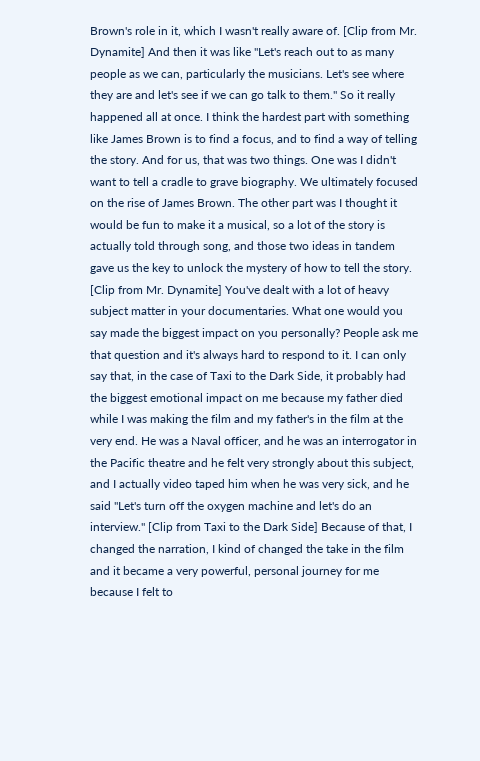Brown's role in it, which I wasn't really aware of. [Clip from Mr. Dynamite] And then it was like "Let's reach out to as many people as we can, particularly the musicians. Let's see where they are and let's see if we can go talk to them." So it really happened all at once. I think the hardest part with something like James Brown is to find a focus, and to find a way of telling the story. And for us, that was two things. One was I didn't want to tell a cradle to grave biography. We ultimately focused on the rise of James Brown. The other part was I thought it would be fun to make it a musical, so a lot of the story is actually told through song, and those two ideas in tandem gave us the key to unlock the mystery of how to tell the story. [Clip from Mr. Dynamite] You've dealt with a lot of heavy subject matter in your documentaries. What one would you say made the biggest impact on you personally? People ask me that question and it's always hard to respond to it. I can only say that, in the case of Taxi to the Dark Side, it probably had the biggest emotional impact on me because my father died while I was making the film and my father's in the film at the very end. He was a Naval officer, and he was an interrogator in the Pacific theatre and he felt very strongly about this subject, and I actually video taped him when he was very sick, and he said "Let's turn off the oxygen machine and let's do an interview." [Clip from Taxi to the Dark Side] Because of that, I changed the narration, I kind of changed the take in the film and it became a very powerful, personal journey for me because I felt to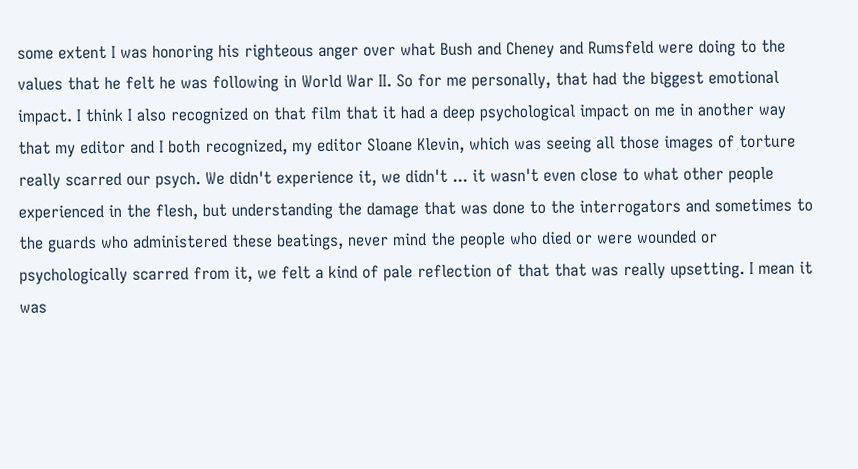some extent I was honoring his righteous anger over what Bush and Cheney and Rumsfeld were doing to the values that he felt he was following in World War II. So for me personally, that had the biggest emotional impact. I think I also recognized on that film that it had a deep psychological impact on me in another way that my editor and I both recognized, my editor Sloane Klevin, which was seeing all those images of torture really scarred our psych. We didn't experience it, we didn't ... it wasn't even close to what other people experienced in the flesh, but understanding the damage that was done to the interrogators and sometimes to the guards who administered these beatings, never mind the people who died or were wounded or psychologically scarred from it, we felt a kind of pale reflection of that that was really upsetting. I mean it was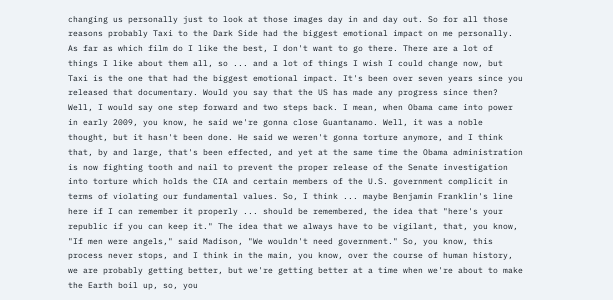changing us personally just to look at those images day in and day out. So for all those reasons probably Taxi to the Dark Side had the biggest emotional impact on me personally. As far as which film do I like the best, I don't want to go there. There are a lot of things I like about them all, so ... and a lot of things I wish I could change now, but Taxi is the one that had the biggest emotional impact. It's been over seven years since you released that documentary. Would you say that the US has made any progress since then? Well, I would say one step forward and two steps back. I mean, when Obama came into power in early 2009, you know, he said we're gonna close Guantanamo. Well, it was a noble thought, but it hasn't been done. He said we weren't gonna torture anymore, and I think that, by and large, that's been effected, and yet at the same time the Obama administration is now fighting tooth and nail to prevent the proper release of the Senate investigation into torture which holds the CIA and certain members of the U.S. government complicit in terms of violating our fundamental values. So, I think ... maybe Benjamin Franklin's line here if I can remember it properly ... should be remembered, the idea that "here's your republic if you can keep it." The idea that we always have to be vigilant, that, you know, "If men were angels," said Madison, "We wouldn't need government." So, you know, this process never stops, and I think in the main, you know, over the course of human history, we are probably getting better, but we're getting better at a time when we're about to make the Earth boil up, so, you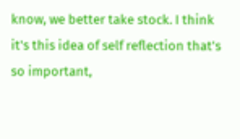know, we better take stock. I think it's this idea of self reflection that's so important,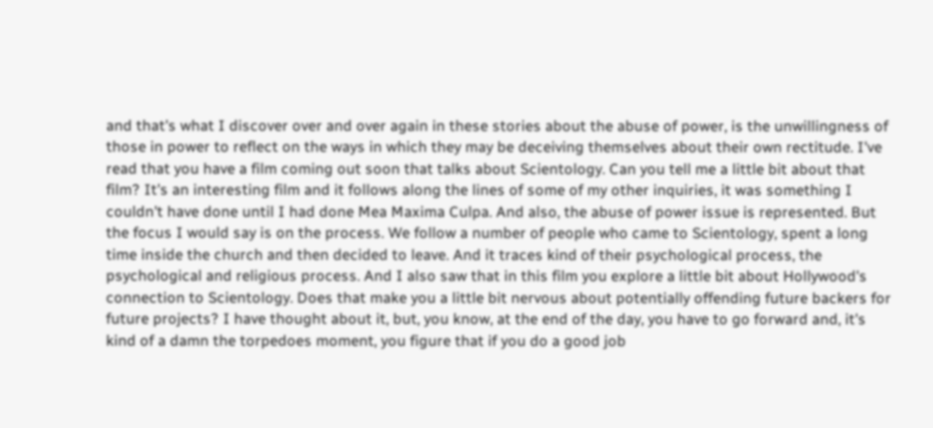and that's what I discover over and over again in these stories about the abuse of power, is the unwillingness of those in power to reflect on the ways in which they may be deceiving themselves about their own rectitude. I've read that you have a film coming out soon that talks about Scientology. Can you tell me a little bit about that film? It's an interesting film and it follows along the lines of some of my other inquiries, it was something I couldn't have done until I had done Mea Maxima Culpa. And also, the abuse of power issue is represented. But the focus I would say is on the process. We follow a number of people who came to Scientology, spent a long time inside the church and then decided to leave. And it traces kind of their psychological process, the psychological and religious process. And I also saw that in this film you explore a little bit about Hollywood's connection to Scientology. Does that make you a little bit nervous about potentially offending future backers for future projects? I have thought about it, but, you know, at the end of the day, you have to go forward and, it's kind of a damn the torpedoes moment, you figure that if you do a good job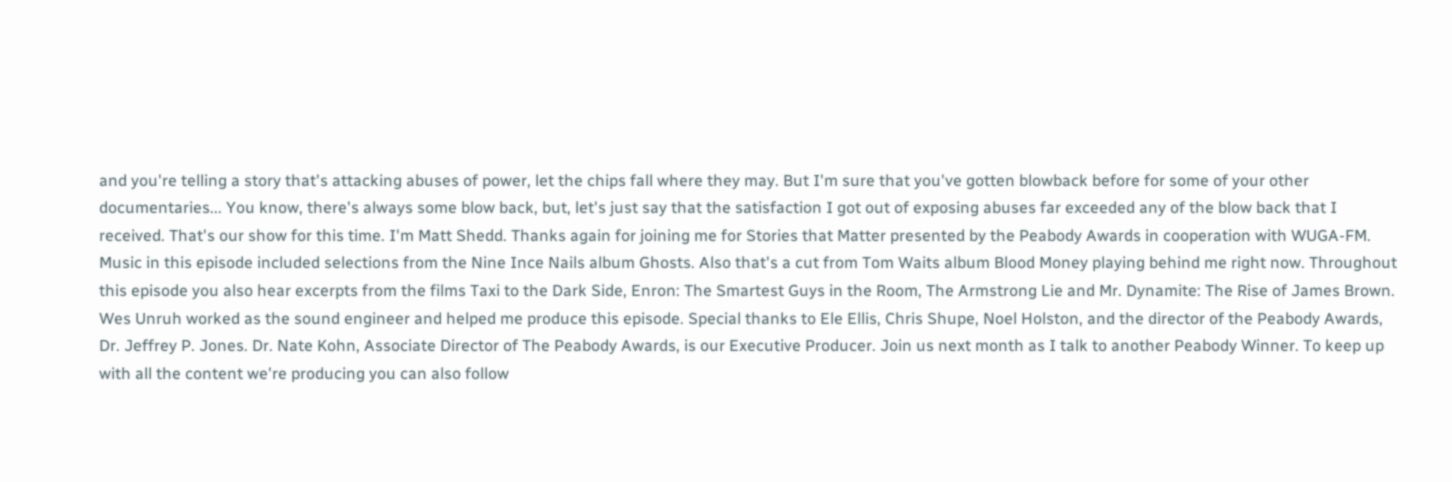and you're telling a story that's attacking abuses of power, let the chips fall where they may. But I'm sure that you've gotten blowback before for some of your other documentaries... You know, there's always some blow back, but, let's just say that the satisfaction I got out of exposing abuses far exceeded any of the blow back that I received. That's our show for this time. I'm Matt Shedd. Thanks again for joining me for Stories that Matter presented by the Peabody Awards in cooperation with WUGA-FM. Music in this episode included selections from the Nine Ince Nails album Ghosts. Also that's a cut from Tom Waits album Blood Money playing behind me right now. Throughout this episode you also hear excerpts from the films Taxi to the Dark Side, Enron: The Smartest Guys in the Room, The Armstrong Lie and Mr. Dynamite: The Rise of James Brown. Wes Unruh worked as the sound engineer and helped me produce this episode. Special thanks to Ele Ellis, Chris Shupe, Noel Holston, and the director of the Peabody Awards, Dr. Jeffrey P. Jones. Dr. Nate Kohn, Associate Director of The Peabody Awards, is our Executive Producer. Join us next month as I talk to another Peabody Winner. To keep up with all the content we're producing you can also follow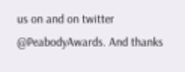us on and on twitter @PeabodyAwards. And thanks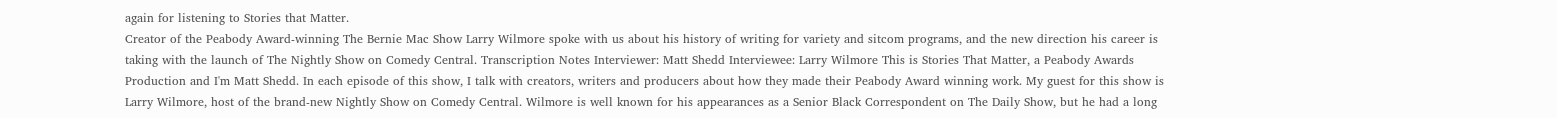again for listening to Stories that Matter.
Creator of the Peabody Award-winning The Bernie Mac Show Larry Wilmore spoke with us about his history of writing for variety and sitcom programs, and the new direction his career is taking with the launch of The Nightly Show on Comedy Central. Transcription Notes Interviewer: Matt Shedd Interviewee: Larry Wilmore This is Stories That Matter, a Peabody Awards Production and I'm Matt Shedd. In each episode of this show, I talk with creators, writers and producers about how they made their Peabody Award winning work. My guest for this show is Larry Wilmore, host of the brand-new Nightly Show on Comedy Central. Wilmore is well known for his appearances as a Senior Black Correspondent on The Daily Show, but he had a long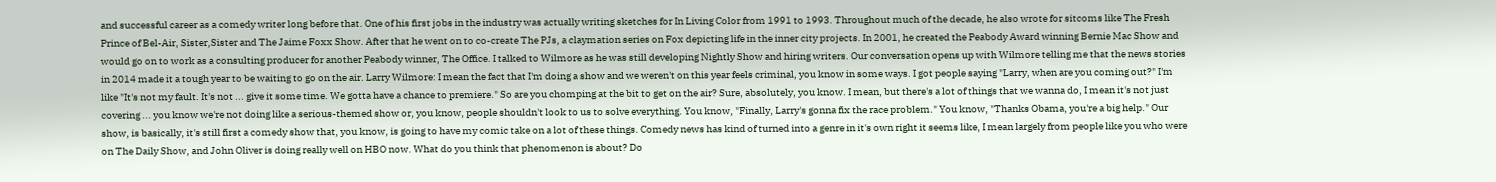and successful career as a comedy writer long before that. One of his first jobs in the industry was actually writing sketches for In Living Color from 1991 to 1993. Throughout much of the decade, he also wrote for sitcoms like The Fresh Prince of Bel-Air, Sister,Sister and The Jaime Foxx Show. After that he went on to co-create The PJs, a claymation series on Fox depicting life in the inner city projects. In 2001, he created the Peabody Award winning Bernie Mac Show and would go on to work as a consulting producer for another Peabody winner, The Office. I talked to Wilmore as he was still developing Nightly Show and hiring writers. Our conversation opens up with Wilmore telling me that the news stories in 2014 made it a tough year to be waiting to go on the air. Larry Wilmore: I mean the fact that I'm doing a show and we weren't on this year feels criminal, you know in some ways. I got people saying "Larry, when are you coming out?" I'm like "It's not my fault. It's not ... give it some time. We gotta have a chance to premiere." So are you chomping at the bit to get on the air? Sure, absolutely, you know. I mean, but there's a lot of things that we wanna do, I mean it's not just covering ... you know we're not doing like a serious-themed show or, you know, people shouldn't look to us to solve everything. You know, "Finally, Larry's gonna fix the race problem." You know, "Thanks Obama, you're a big help." Our show, is basically, it's still first a comedy show that, you know, is going to have my comic take on a lot of these things. Comedy news has kind of turned into a genre in it's own right it seems like, I mean largely from people like you who were on The Daily Show, and John Oliver is doing really well on HBO now. What do you think that phenomenon is about? Do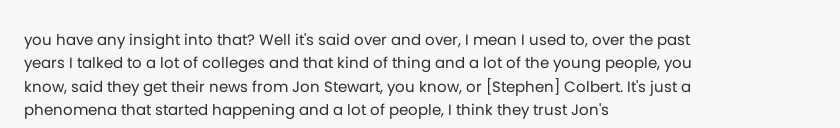you have any insight into that? Well it's said over and over, I mean I used to, over the past years I talked to a lot of colleges and that kind of thing and a lot of the young people, you know, said they get their news from Jon Stewart, you know, or [Stephen] Colbert. It's just a phenomena that started happening and a lot of people, I think they trust Jon's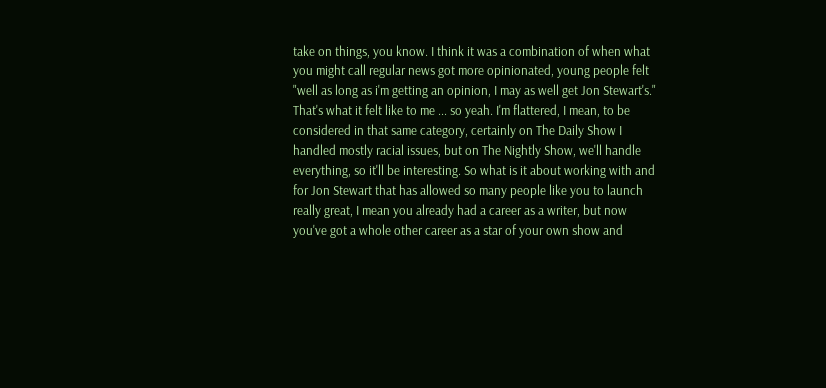take on things, you know. I think it was a combination of when what you might call regular news got more opinionated, young people felt "well as long as i'm getting an opinion, I may as well get Jon Stewart's." That's what it felt like to me ... so yeah. I'm flattered, I mean, to be considered in that same category, certainly on The Daily Show I handled mostly racial issues, but on The Nightly Show, we'll handle everything, so it'll be interesting. So what is it about working with and for Jon Stewart that has allowed so many people like you to launch really great, I mean you already had a career as a writer, but now you've got a whole other career as a star of your own show and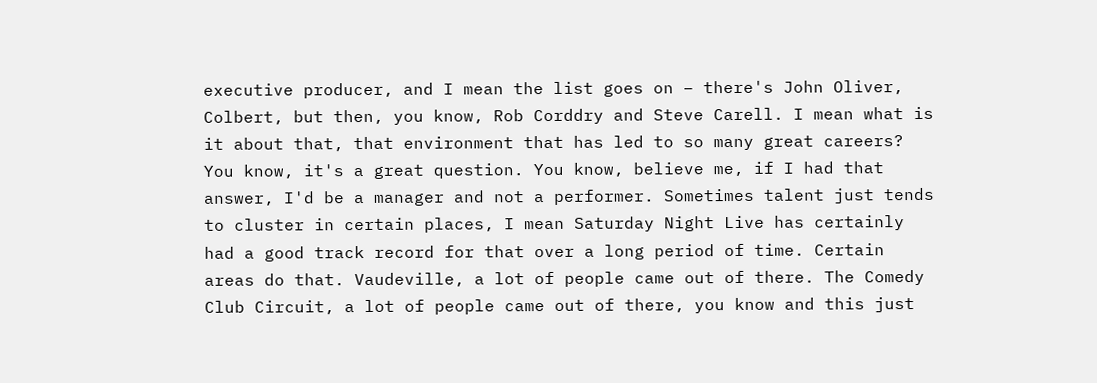executive producer, and I mean the list goes on – there's John Oliver, Colbert, but then, you know, Rob Corddry and Steve Carell. I mean what is it about that, that environment that has led to so many great careers? You know, it's a great question. You know, believe me, if I had that answer, I'd be a manager and not a performer. Sometimes talent just tends to cluster in certain places, I mean Saturday Night Live has certainly had a good track record for that over a long period of time. Certain areas do that. Vaudeville, a lot of people came out of there. The Comedy Club Circuit, a lot of people came out of there, you know and this just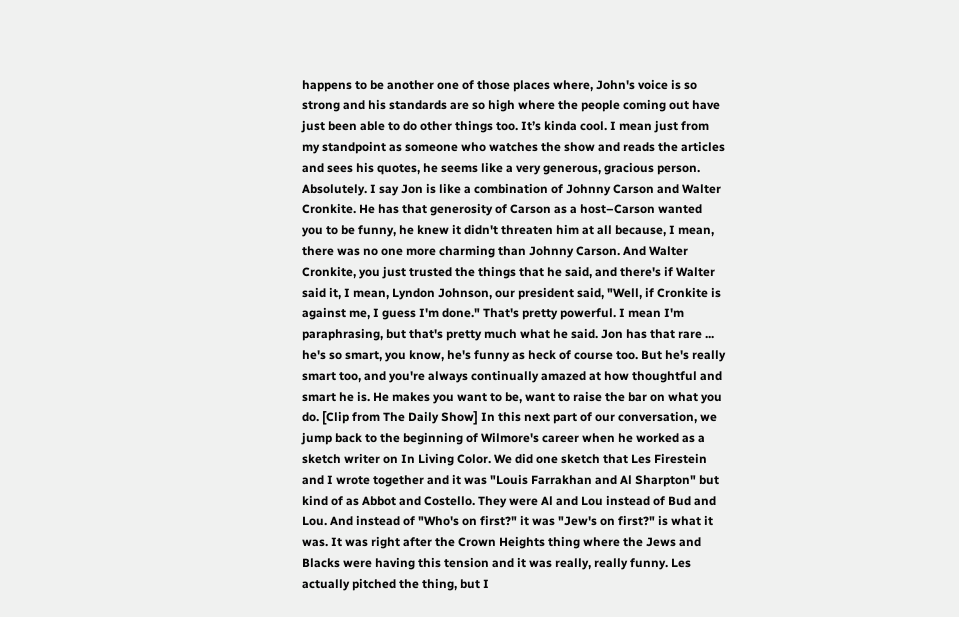happens to be another one of those places where, John's voice is so strong and his standards are so high where the people coming out have just been able to do other things too. It’s kinda cool. I mean just from my standpoint as someone who watches the show and reads the articles and sees his quotes, he seems like a very generous, gracious person. Absolutely. I say Jon is like a combination of Johnny Carson and Walter Cronkite. He has that generosity of Carson as a host–Carson wanted you to be funny, he knew it didn't threaten him at all because, I mean, there was no one more charming than Johnny Carson. And Walter Cronkite, you just trusted the things that he said, and there's if Walter said it, I mean, Lyndon Johnson, our president said, "Well, if Cronkite is against me, I guess I'm done." That's pretty powerful. I mean I'm paraphrasing, but that's pretty much what he said. Jon has that rare ... he's so smart, you know, he's funny as heck of course too. But he's really smart too, and you're always continually amazed at how thoughtful and smart he is. He makes you want to be, want to raise the bar on what you do. [Clip from The Daily Show] In this next part of our conversation, we jump back to the beginning of Wilmore's career when he worked as a sketch writer on In Living Color. We did one sketch that Les Firestein and I wrote together and it was "Louis Farrakhan and Al Sharpton" but kind of as Abbot and Costello. They were Al and Lou instead of Bud and Lou. And instead of "Who's on first?" it was "Jew's on first?" is what it was. It was right after the Crown Heights thing where the Jews and Blacks were having this tension and it was really, really funny. Les actually pitched the thing, but I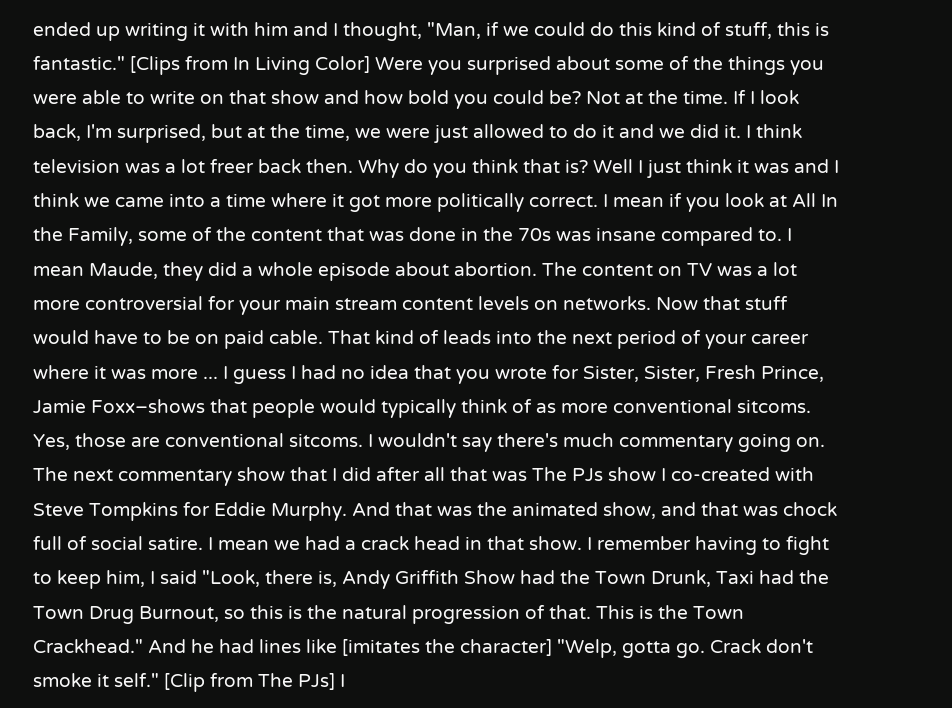ended up writing it with him and I thought, "Man, if we could do this kind of stuff, this is fantastic." [Clips from In Living Color] Were you surprised about some of the things you were able to write on that show and how bold you could be? Not at the time. If I look back, I'm surprised, but at the time, we were just allowed to do it and we did it. I think television was a lot freer back then. Why do you think that is? Well I just think it was and I think we came into a time where it got more politically correct. I mean if you look at All In the Family, some of the content that was done in the 70s was insane compared to. I mean Maude, they did a whole episode about abortion. The content on TV was a lot more controversial for your main stream content levels on networks. Now that stuff would have to be on paid cable. That kind of leads into the next period of your career where it was more ... I guess I had no idea that you wrote for Sister, Sister, Fresh Prince, Jamie Foxx–shows that people would typically think of as more conventional sitcoms. Yes, those are conventional sitcoms. I wouldn't say there's much commentary going on. The next commentary show that I did after all that was The PJs show I co-created with Steve Tompkins for Eddie Murphy. And that was the animated show, and that was chock full of social satire. I mean we had a crack head in that show. I remember having to fight to keep him, I said "Look, there is, Andy Griffith Show had the Town Drunk, Taxi had the Town Drug Burnout, so this is the natural progression of that. This is the Town Crackhead." And he had lines like [imitates the character] "Welp, gotta go. Crack don't smoke it self." [Clip from The PJs] I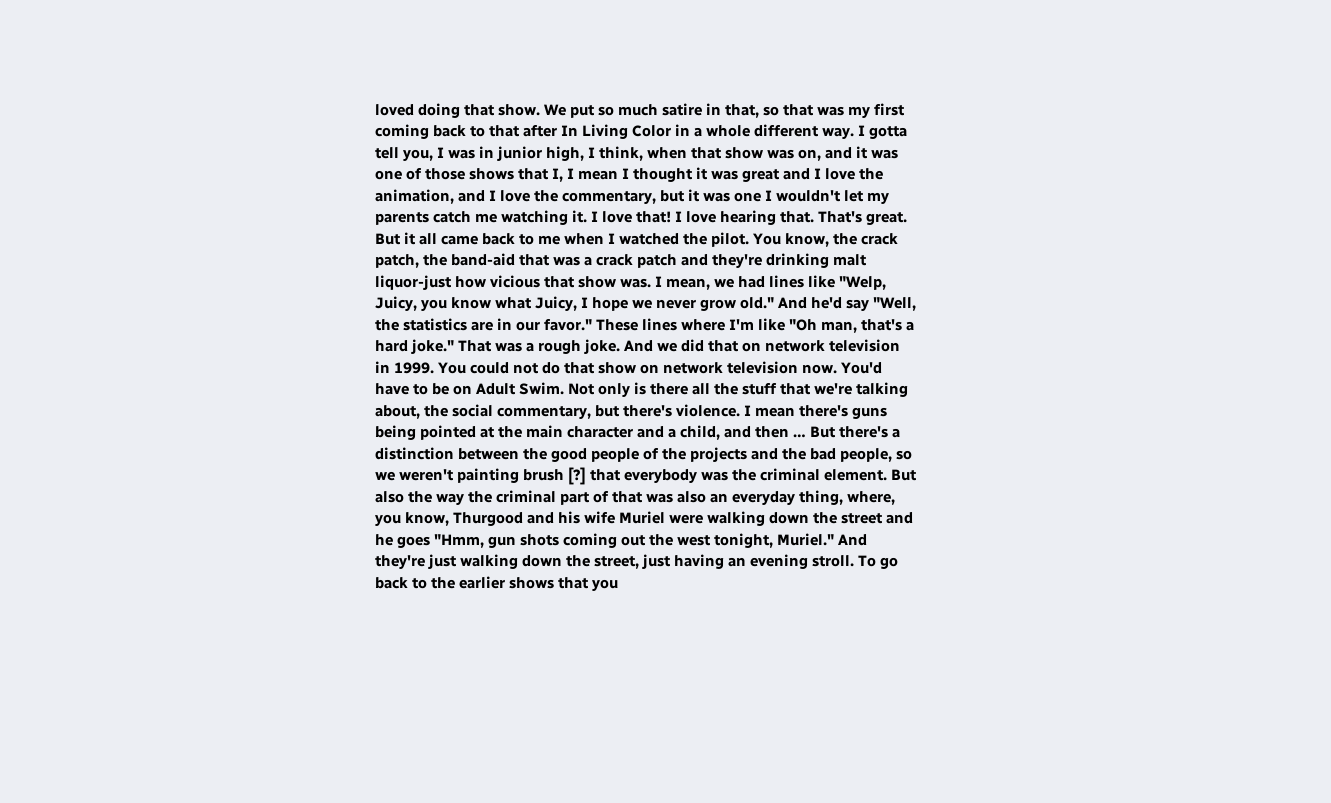loved doing that show. We put so much satire in that, so that was my first coming back to that after In Living Color in a whole different way. I gotta tell you, I was in junior high, I think, when that show was on, and it was one of those shows that I, I mean I thought it was great and I love the animation, and I love the commentary, but it was one I wouldn't let my parents catch me watching it. I love that! I love hearing that. That's great. But it all came back to me when I watched the pilot. You know, the crack patch, the band-aid that was a crack patch and they're drinking malt liquor-just how vicious that show was. I mean, we had lines like "Welp, Juicy, you know what Juicy, I hope we never grow old." And he'd say "Well, the statistics are in our favor." These lines where I'm like "Oh man, that's a hard joke." That was a rough joke. And we did that on network television in 1999. You could not do that show on network television now. You'd have to be on Adult Swim. Not only is there all the stuff that we're talking about, the social commentary, but there's violence. I mean there's guns being pointed at the main character and a child, and then … But there's a distinction between the good people of the projects and the bad people, so we weren't painting brush [?] that everybody was the criminal element. But also the way the criminal part of that was also an everyday thing, where, you know, Thurgood and his wife Muriel were walking down the street and he goes "Hmm, gun shots coming out the west tonight, Muriel." And they're just walking down the street, just having an evening stroll. To go back to the earlier shows that you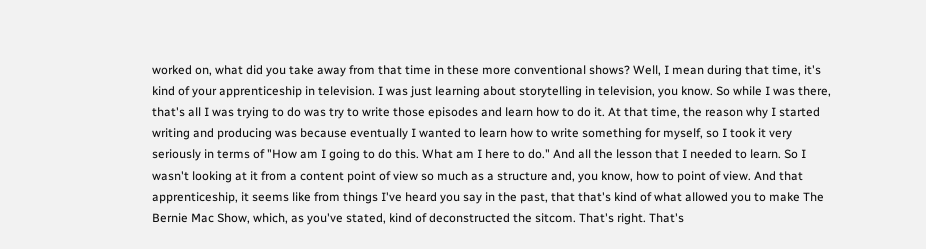worked on, what did you take away from that time in these more conventional shows? Well, I mean during that time, it's kind of your apprenticeship in television. I was just learning about storytelling in television, you know. So while I was there, that's all I was trying to do was try to write those episodes and learn how to do it. At that time, the reason why I started writing and producing was because eventually I wanted to learn how to write something for myself, so I took it very seriously in terms of "How am I going to do this. What am I here to do." And all the lesson that I needed to learn. So I wasn't looking at it from a content point of view so much as a structure and, you know, how to point of view. And that apprenticeship, it seems like from things I've heard you say in the past, that that's kind of what allowed you to make The Bernie Mac Show, which, as you've stated, kind of deconstructed the sitcom. That's right. That's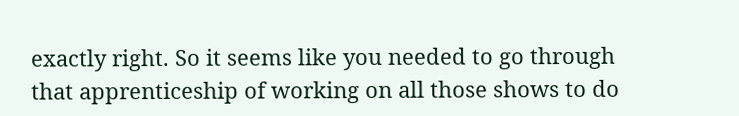exactly right. So it seems like you needed to go through that apprenticeship of working on all those shows to do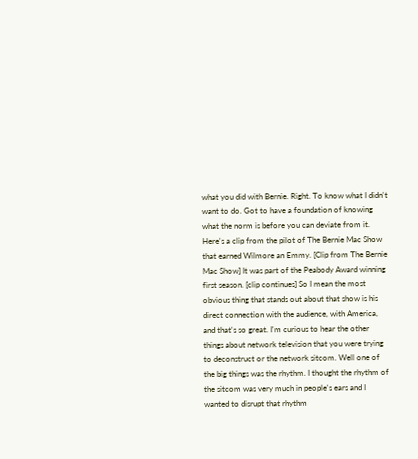what you did with Bernie. Right. To know what I didn't want to do. Got to have a foundation of knowing what the norm is before you can deviate from it. Here's a clip from the pilot of The Bernie Mac Show that earned Wilmore an Emmy. [Clip from The Bernie Mac Show] It was part of the Peabody Award winning first season. [clip continues] So I mean the most obvious thing that stands out about that show is his direct connection with the audience, with America, and that's so great. I'm curious to hear the other things about network television that you were trying to deconstruct or the network sitcom. Well one of the big things was the rhythm. I thought the rhythm of the sitcom was very much in people's ears and I wanted to disrupt that rhythm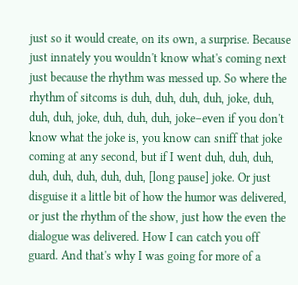just so it would create, on its own, a surprise. Because just innately you wouldn't know what's coming next just because the rhythm was messed up. So where the rhythm of sitcoms is duh, duh, duh, duh, joke, duh, duh, duh, joke, duh, duh, duh, joke–even if you don't know what the joke is, you know can sniff that joke coming at any second, but if I went duh, duh, duh, duh, duh, duh, duh, duh, [long pause] joke. Or just disguise it a little bit of how the humor was delivered, or just the rhythm of the show, just how the even the dialogue was delivered. How I can catch you off guard. And that's why I was going for more of a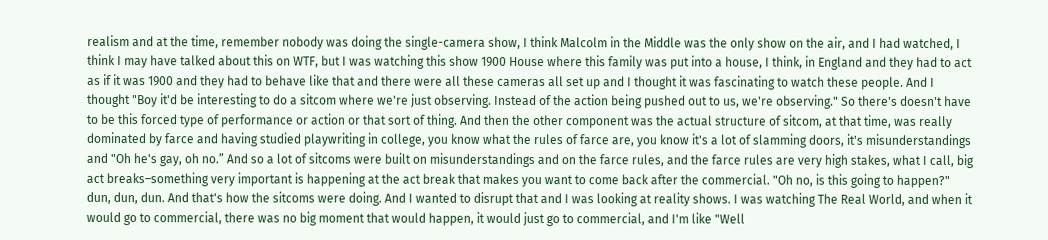realism and at the time, remember nobody was doing the single-camera show, I think Malcolm in the Middle was the only show on the air, and I had watched, I think I may have talked about this on WTF, but I was watching this show 1900 House where this family was put into a house, I think, in England and they had to act as if it was 1900 and they had to behave like that and there were all these cameras all set up and I thought it was fascinating to watch these people. And I thought "Boy it'd be interesting to do a sitcom where we're just observing. Instead of the action being pushed out to us, we're observing." So there's doesn't have to be this forced type of performance or action or that sort of thing. And then the other component was the actual structure of sitcom, at that time, was really dominated by farce and having studied playwriting in college, you know what the rules of farce are, you know it's a lot of slamming doors, it's misunderstandings and "Oh he's gay, oh no.” And so a lot of sitcoms were built on misunderstandings and on the farce rules, and the farce rules are very high stakes, what I call, big act breaks–something very important is happening at the act break that makes you want to come back after the commercial. "Oh no, is this going to happen?" dun, dun, dun. And that's how the sitcoms were doing. And I wanted to disrupt that and I was looking at reality shows. I was watching The Real World, and when it would go to commercial, there was no big moment that would happen, it would just go to commercial, and I'm like "Well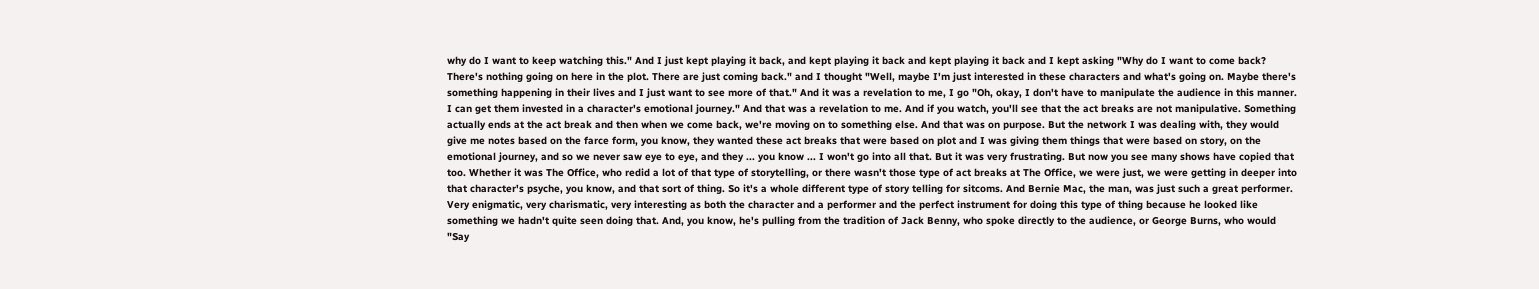why do I want to keep watching this." And I just kept playing it back, and kept playing it back and kept playing it back and I kept asking "Why do I want to come back? There's nothing going on here in the plot. There are just coming back." and I thought "Well, maybe I'm just interested in these characters and what's going on. Maybe there's something happening in their lives and I just want to see more of that." And it was a revelation to me, I go "Oh, okay, I don't have to manipulate the audience in this manner. I can get them invested in a character's emotional journey." And that was a revelation to me. And if you watch, you'll see that the act breaks are not manipulative. Something actually ends at the act break and then when we come back, we're moving on to something else. And that was on purpose. But the network I was dealing with, they would give me notes based on the farce form, you know, they wanted these act breaks that were based on plot and I was giving them things that were based on story, on the emotional journey, and so we never saw eye to eye, and they ... you know ... I won't go into all that. But it was very frustrating. But now you see many shows have copied that too. Whether it was The Office, who redid a lot of that type of storytelling, or there wasn't those type of act breaks at The Office, we were just, we were getting in deeper into that character's psyche, you know, and that sort of thing. So it's a whole different type of story telling for sitcoms. And Bernie Mac, the man, was just such a great performer. Very enigmatic, very charismatic, very interesting as both the character and a performer and the perfect instrument for doing this type of thing because he looked like something we hadn't quite seen doing that. And, you know, he's pulling from the tradition of Jack Benny, who spoke directly to the audience, or George Burns, who would "Say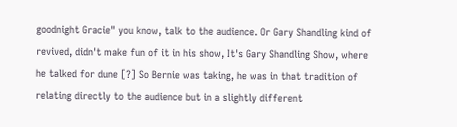goodnight Gracie" you know, talk to the audience. Or Gary Shandling kind of revived, didn't make fun of it in his show, It's Gary Shandling Show, where he talked for dune [?] So Bernie was taking, he was in that tradition of relating directly to the audience but in a slightly different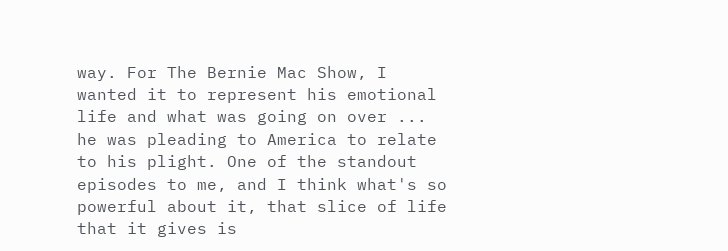way. For The Bernie Mac Show, I wanted it to represent his emotional life and what was going on over ... he was pleading to America to relate to his plight. One of the standout episodes to me, and I think what's so powerful about it, that slice of life that it gives is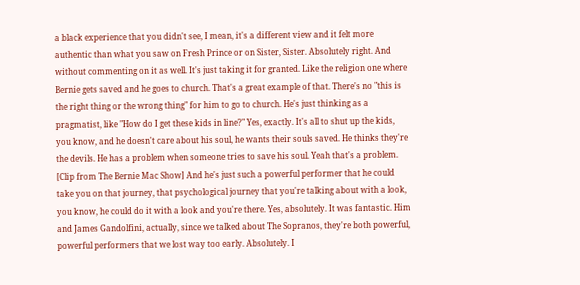a black experience that you didn't see, I mean, it's a different view and it felt more authentic than what you saw on Fresh Prince or on Sister, Sister. Absolutely right. And without commenting on it as well. It's just taking it for granted. Like the religion one where Bernie gets saved and he goes to church. That's a great example of that. There's no "this is the right thing or the wrong thing" for him to go to church. He's just thinking as a pragmatist, like "How do I get these kids in line?" Yes, exactly. It's all to shut up the kids, you know, and he doesn't care about his soul, he wants their souls saved. He thinks they're the devils. He has a problem when someone tries to save his soul. Yeah that's a problem. [Clip from The Bernie Mac Show] And he's just such a powerful performer that he could take you on that journey, that psychological journey that you're talking about with a look, you know, he could do it with a look and you're there. Yes, absolutely. It was fantastic. Him and James Gandolfini, actually, since we talked about The Sopranos, they're both powerful, powerful performers that we lost way too early. Absolutely. I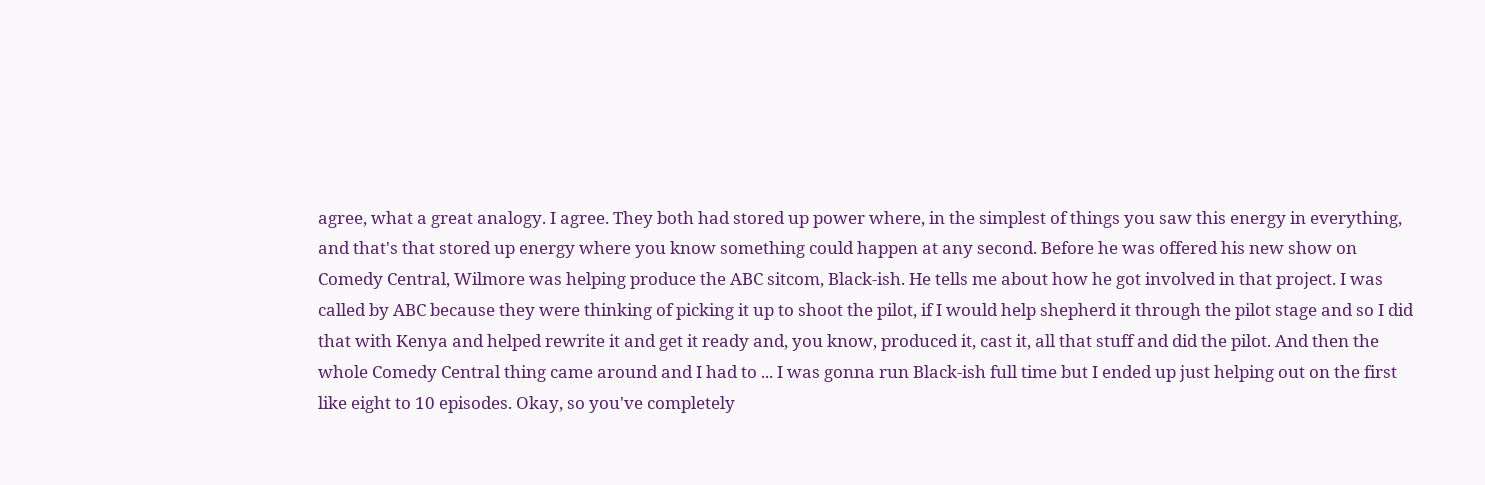agree, what a great analogy. I agree. They both had stored up power where, in the simplest of things you saw this energy in everything, and that's that stored up energy where you know something could happen at any second. Before he was offered his new show on Comedy Central, Wilmore was helping produce the ABC sitcom, Black-ish. He tells me about how he got involved in that project. I was called by ABC because they were thinking of picking it up to shoot the pilot, if I would help shepherd it through the pilot stage and so I did that with Kenya and helped rewrite it and get it ready and, you know, produced it, cast it, all that stuff and did the pilot. And then the whole Comedy Central thing came around and I had to ... I was gonna run Black-ish full time but I ended up just helping out on the first like eight to 10 episodes. Okay, so you've completely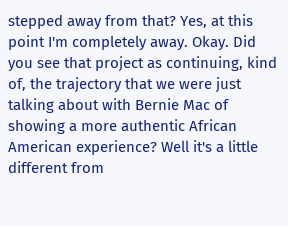stepped away from that? Yes, at this point I'm completely away. Okay. Did you see that project as continuing, kind of, the trajectory that we were just talking about with Bernie Mac of showing a more authentic African American experience? Well it's a little different from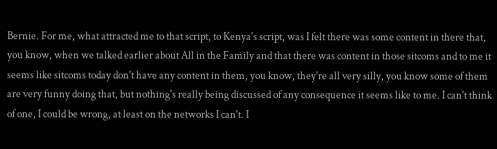Bernie. For me, what attracted me to that script, to Kenya's script, was I felt there was some content in there that, you know, when we talked earlier about All in the Family and that there was content in those sitcoms and to me it seems like sitcoms today don't have any content in them, you know, they're all very silly, you know some of them are very funny doing that, but nothing's really being discussed of any consequence it seems like to me. I can't think of one, I could be wrong, at least on the networks I can't. I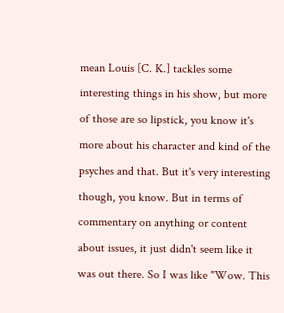mean Louis [C. K.] tackles some interesting things in his show, but more of those are so lipstick, you know it's more about his character and kind of the psyches and that. But it's very interesting though, you know. But in terms of commentary on anything or content about issues, it just didn't seem like it was out there. So I was like "Wow. This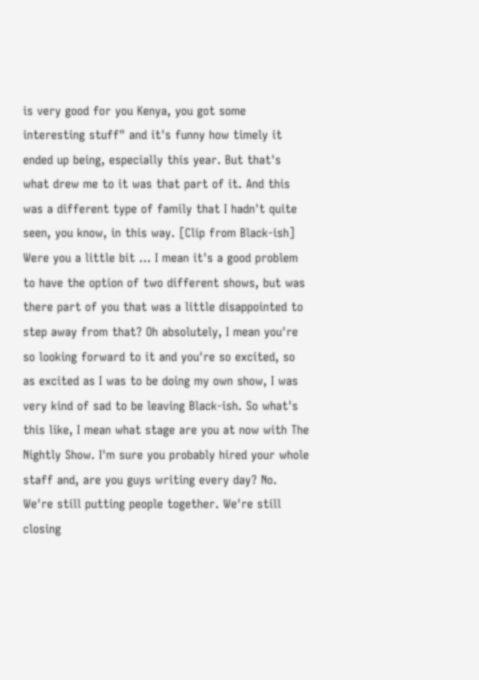is very good for you Kenya, you got some interesting stuff" and it's funny how timely it ended up being, especially this year. But that's what drew me to it was that part of it. And this was a different type of family that I hadn't quite seen, you know, in this way. [Clip from Black-ish] Were you a little bit ... I mean it's a good problem to have the option of two different shows, but was there part of you that was a little disappointed to step away from that? Oh absolutely, I mean you're so looking forward to it and you're so excited, so as excited as I was to be doing my own show, I was very kind of sad to be leaving Black-ish. So what's this like, I mean what stage are you at now with The Nightly Show. I'm sure you probably hired your whole staff and, are you guys writing every day? No. We're still putting people together. We're still closing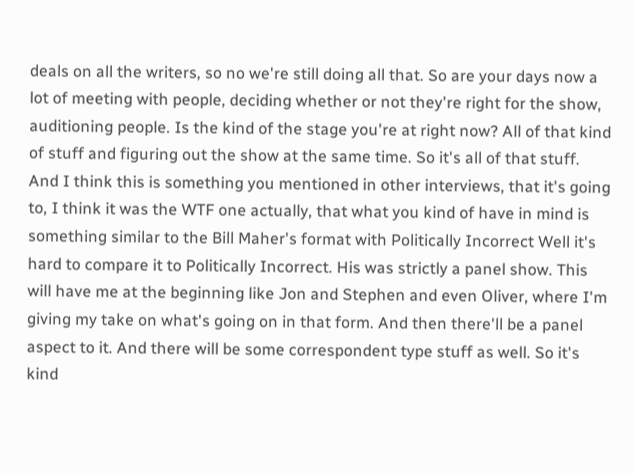deals on all the writers, so no we're still doing all that. So are your days now a lot of meeting with people, deciding whether or not they're right for the show, auditioning people. Is the kind of the stage you're at right now? All of that kind of stuff and figuring out the show at the same time. So it's all of that stuff. And I think this is something you mentioned in other interviews, that it's going to, I think it was the WTF one actually, that what you kind of have in mind is something similar to the Bill Maher's format with Politically Incorrect Well it's hard to compare it to Politically Incorrect. His was strictly a panel show. This will have me at the beginning like Jon and Stephen and even Oliver, where I'm giving my take on what's going on in that form. And then there'll be a panel aspect to it. And there will be some correspondent type stuff as well. So it's kind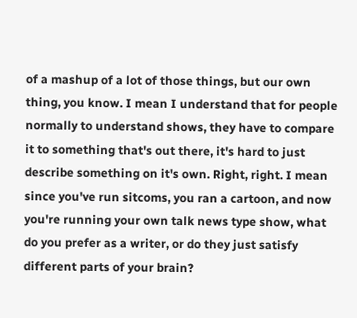of a mashup of a lot of those things, but our own thing, you know. I mean I understand that for people normally to understand shows, they have to compare it to something that's out there, it's hard to just describe something on it's own. Right, right. I mean since you've run sitcoms, you ran a cartoon, and now you're running your own talk news type show, what do you prefer as a writer, or do they just satisfy different parts of your brain?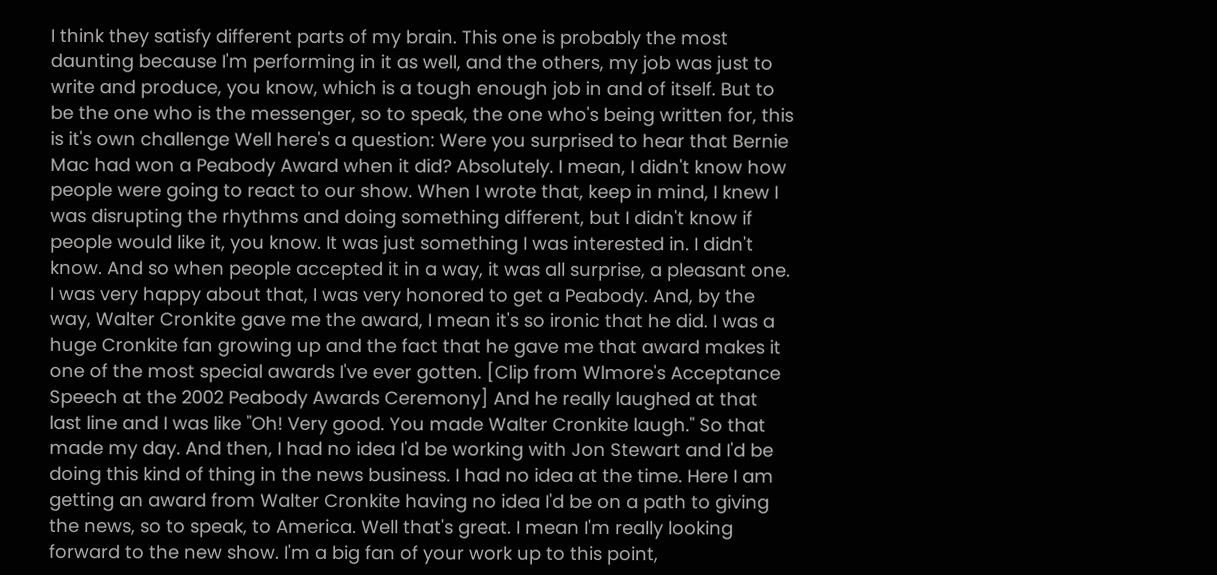I think they satisfy different parts of my brain. This one is probably the most daunting because I'm performing in it as well, and the others, my job was just to write and produce, you know, which is a tough enough job in and of itself. But to be the one who is the messenger, so to speak, the one who's being written for, this is it's own challenge Well here's a question: Were you surprised to hear that Bernie Mac had won a Peabody Award when it did? Absolutely. I mean, I didn't know how people were going to react to our show. When I wrote that, keep in mind, I knew I was disrupting the rhythms and doing something different, but I didn't know if people would like it, you know. It was just something I was interested in. I didn't know. And so when people accepted it in a way, it was all surprise, a pleasant one. I was very happy about that, I was very honored to get a Peabody. And, by the way, Walter Cronkite gave me the award, I mean it's so ironic that he did. I was a huge Cronkite fan growing up and the fact that he gave me that award makes it one of the most special awards I've ever gotten. [Clip from Wlmore's Acceptance Speech at the 2002 Peabody Awards Ceremony] And he really laughed at that last line and I was like "Oh! Very good. You made Walter Cronkite laugh." So that made my day. And then, I had no idea I'd be working with Jon Stewart and I'd be doing this kind of thing in the news business. I had no idea at the time. Here I am getting an award from Walter Cronkite having no idea I'd be on a path to giving the news, so to speak, to America. Well that's great. I mean I'm really looking forward to the new show. I'm a big fan of your work up to this point,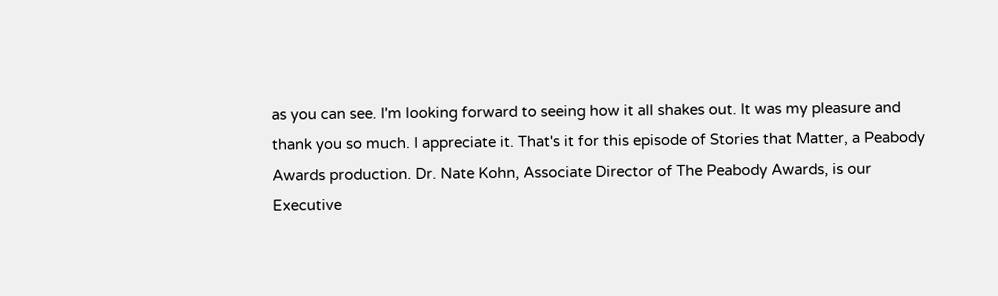as you can see. I'm looking forward to seeing how it all shakes out. It was my pleasure and thank you so much. I appreciate it. That's it for this episode of Stories that Matter, a Peabody Awards production. Dr. Nate Kohn, Associate Director of The Peabody Awards, is our Executive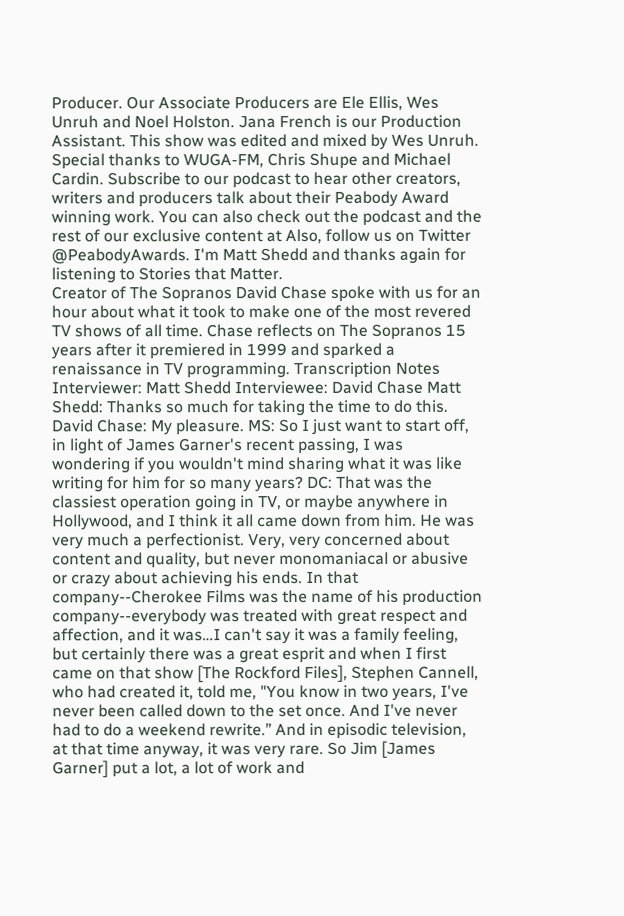Producer. Our Associate Producers are Ele Ellis, Wes Unruh and Noel Holston. Jana French is our Production Assistant. This show was edited and mixed by Wes Unruh. Special thanks to WUGA-FM, Chris Shupe and Michael Cardin. Subscribe to our podcast to hear other creators, writers and producers talk about their Peabody Award winning work. You can also check out the podcast and the rest of our exclusive content at Also, follow us on Twitter @PeabodyAwards. I'm Matt Shedd and thanks again for listening to Stories that Matter.
Creator of The Sopranos David Chase spoke with us for an hour about what it took to make one of the most revered TV shows of all time. Chase reflects on The Sopranos 15 years after it premiered in 1999 and sparked a renaissance in TV programming. Transcription Notes Interviewer: Matt Shedd Interviewee: David Chase Matt Shedd: Thanks so much for taking the time to do this. David Chase: My pleasure. MS: So I just want to start off, in light of James Garner's recent passing, I was wondering if you wouldn't mind sharing what it was like writing for him for so many years? DC: That was the classiest operation going in TV, or maybe anywhere in Hollywood, and I think it all came down from him. He was very much a perfectionist. Very, very concerned about content and quality, but never monomaniacal or abusive or crazy about achieving his ends. In that company--Cherokee Films was the name of his production company--everybody was treated with great respect and affection, and it was…I can't say it was a family feeling, but certainly there was a great esprit and when I first came on that show [The Rockford Files], Stephen Cannell, who had created it, told me, "You know in two years, I've never been called down to the set once. And I've never had to do a weekend rewrite.” And in episodic television, at that time anyway, it was very rare. So Jim [James Garner] put a lot, a lot of work and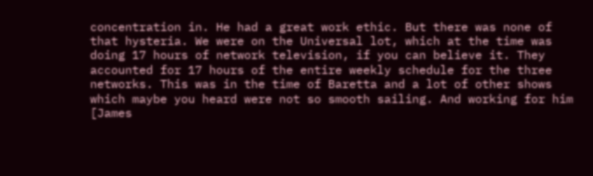concentration in. He had a great work ethic. But there was none of that hysteria. We were on the Universal lot, which at the time was doing 17 hours of network television, if you can believe it. They accounted for 17 hours of the entire weekly schedule for the three networks. This was in the time of Baretta and a lot of other shows which maybe you heard were not so smooth sailing. And working for him [James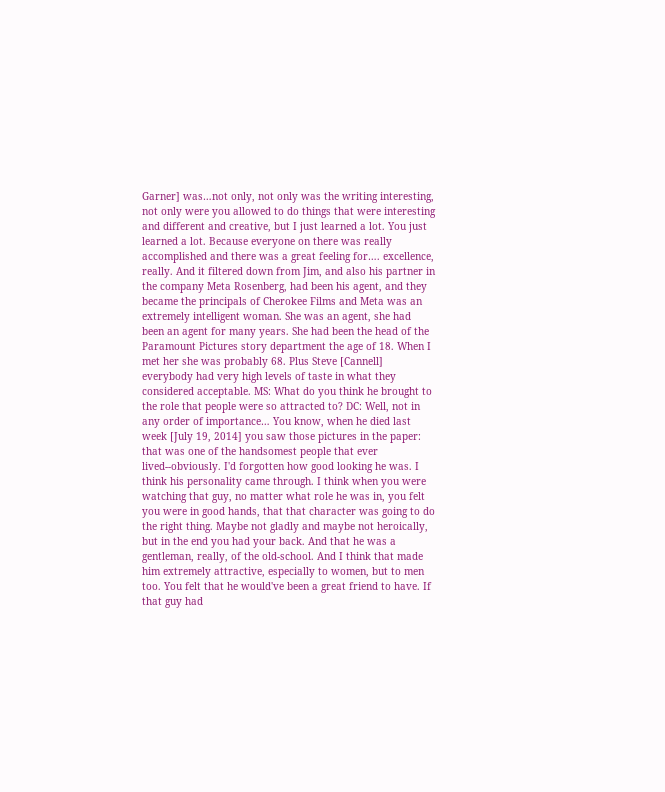Garner] was…not only, not only was the writing interesting, not only were you allowed to do things that were interesting and different and creative, but I just learned a lot. You just learned a lot. Because everyone on there was really accomplished and there was a great feeling for…. excellence, really. And it filtered down from Jim, and also his partner in the company Meta Rosenberg, had been his agent, and they became the principals of Cherokee Films and Meta was an extremely intelligent woman. She was an agent, she had been an agent for many years. She had been the head of the Paramount Pictures story department the age of 18. When I met her she was probably 68. Plus Steve [Cannell] everybody had very high levels of taste in what they considered acceptable. MS: What do you think he brought to the role that people were so attracted to? DC: Well, not in any order of importance… You know, when he died last week [July 19, 2014] you saw those pictures in the paper: that was one of the handsomest people that ever lived--obviously. I'd forgotten how good looking he was. I think his personality came through. I think when you were watching that guy, no matter what role he was in, you felt you were in good hands, that that character was going to do the right thing. Maybe not gladly and maybe not heroically, but in the end you had your back. And that he was a gentleman, really, of the old-school. And I think that made him extremely attractive, especially to women, but to men too. You felt that he would've been a great friend to have. If that guy had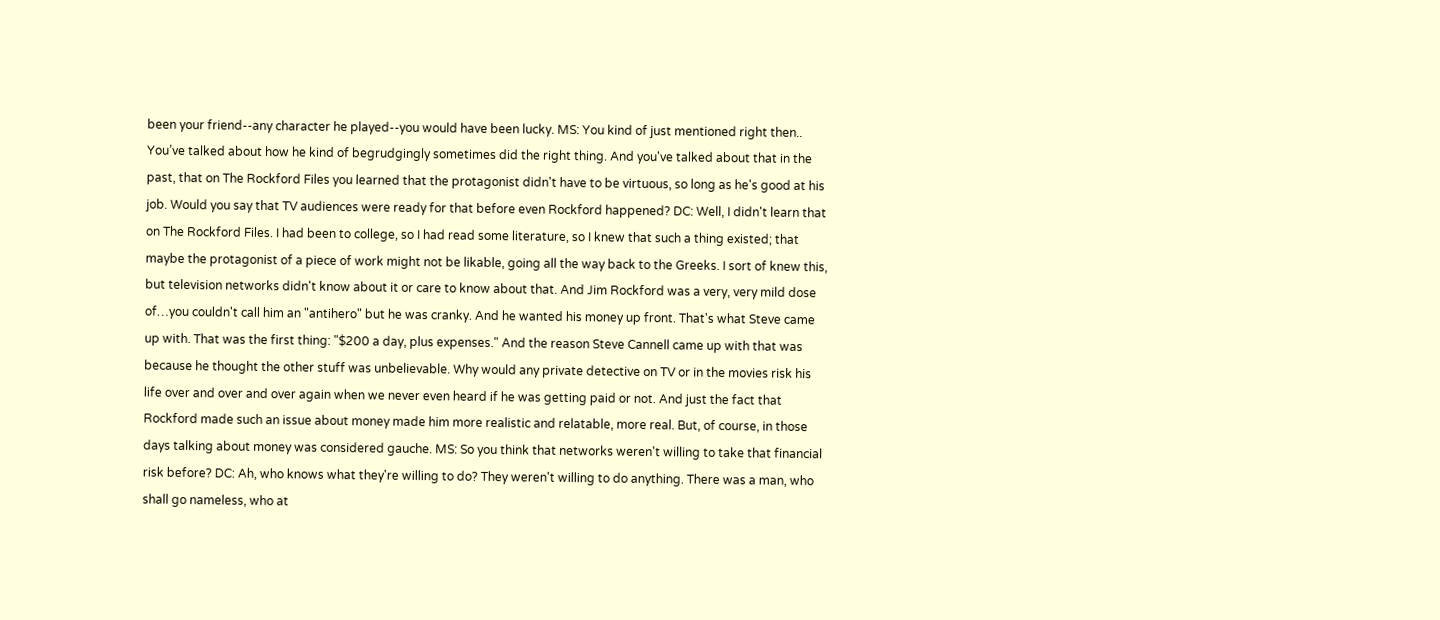been your friend--any character he played--you would have been lucky. MS: You kind of just mentioned right then.. You’ve talked about how he kind of begrudgingly sometimes did the right thing. And you've talked about that in the past, that on The Rockford Files you learned that the protagonist didn't have to be virtuous, so long as he's good at his job. Would you say that TV audiences were ready for that before even Rockford happened? DC: Well, I didn't learn that on The Rockford Files. I had been to college, so I had read some literature, so I knew that such a thing existed; that maybe the protagonist of a piece of work might not be likable, going all the way back to the Greeks. I sort of knew this, but television networks didn't know about it or care to know about that. And Jim Rockford was a very, very mild dose of…you couldn't call him an "antihero" but he was cranky. And he wanted his money up front. That's what Steve came up with. That was the first thing: "$200 a day, plus expenses." And the reason Steve Cannell came up with that was because he thought the other stuff was unbelievable. Why would any private detective on TV or in the movies risk his life over and over and over again when we never even heard if he was getting paid or not. And just the fact that Rockford made such an issue about money made him more realistic and relatable, more real. But, of course, in those days talking about money was considered gauche. MS: So you think that networks weren't willing to take that financial risk before? DC: Ah, who knows what they're willing to do? They weren't willing to do anything. There was a man, who shall go nameless, who at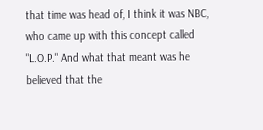that time was head of, I think it was NBC, who came up with this concept called "L.O.P." And what that meant was he believed that the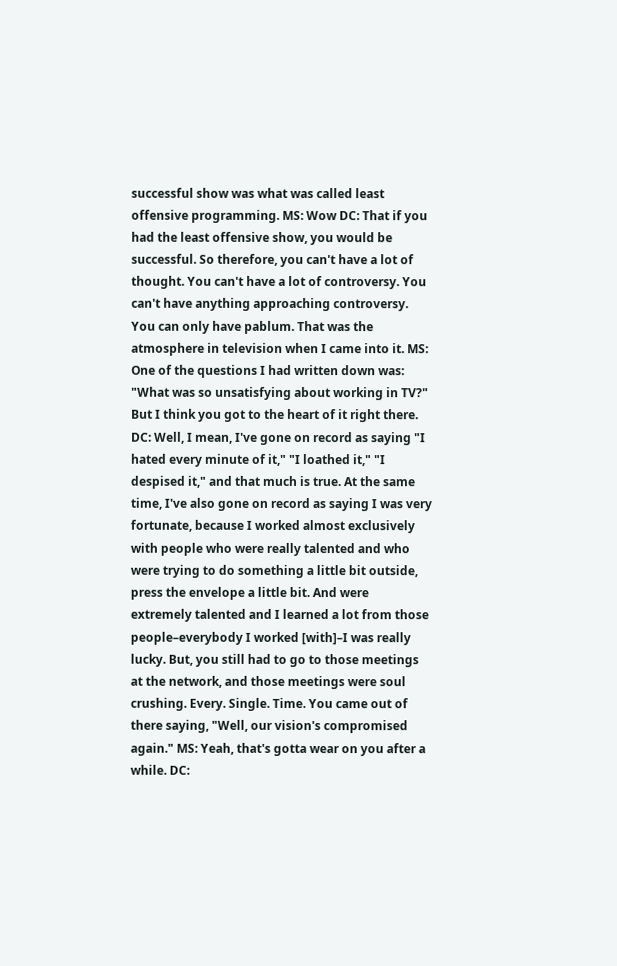successful show was what was called least offensive programming. MS: Wow DC: That if you had the least offensive show, you would be successful. So therefore, you can't have a lot of thought. You can't have a lot of controversy. You can't have anything approaching controversy. You can only have pablum. That was the atmosphere in television when I came into it. MS: One of the questions I had written down was: "What was so unsatisfying about working in TV?" But I think you got to the heart of it right there. DC: Well, I mean, I've gone on record as saying "I hated every minute of it," "I loathed it," "I despised it," and that much is true. At the same time, I've also gone on record as saying I was very fortunate, because I worked almost exclusively with people who were really talented and who were trying to do something a little bit outside, press the envelope a little bit. And were extremely talented and I learned a lot from those people–everybody I worked [with]–I was really lucky. But, you still had to go to those meetings at the network, and those meetings were soul crushing. Every. Single. Time. You came out of there saying, "Well, our vision's compromised again." MS: Yeah, that's gotta wear on you after a while. DC: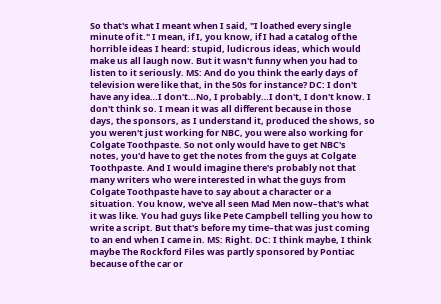So that's what I meant when I said, "I loathed every single minute of it." I mean, if I, you know, if I had a catalog of the horrible ideas I heard: stupid, ludicrous ideas, which would make us all laugh now. But it wasn't funny when you had to listen to it seriously. MS: And do you think the early days of television were like that, in the 50s for instance? DC: I don't have any idea…I don't…No, I probably…I don't, I don't know. I don't think so. I mean it was all different because in those days, the sponsors, as I understand it, produced the shows, so you weren't just working for NBC, you were also working for Colgate Toothpaste. So not only would have to get NBC's notes, you'd have to get the notes from the guys at Colgate Toothpaste. And I would imagine there's probably not that many writers who were interested in what the guys from Colgate Toothpaste have to say about a character or a situation. You know, we've all seen Mad Men now–that's what it was like. You had guys like Pete Campbell telling you how to write a script. But that's before my time–that was just coming to an end when I came in. MS: Right. DC: I think maybe, I think maybe The Rockford Files was partly sponsored by Pontiac because of the car or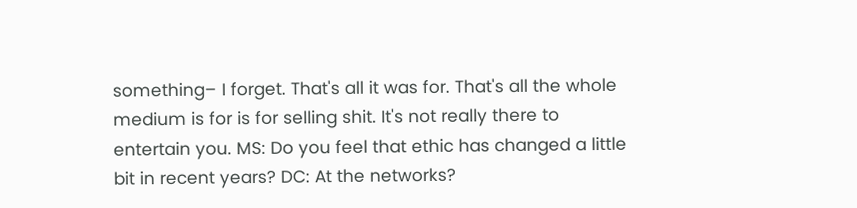something– I forget. That's all it was for. That's all the whole medium is for is for selling shit. It's not really there to entertain you. MS: Do you feel that ethic has changed a little bit in recent years? DC: At the networks?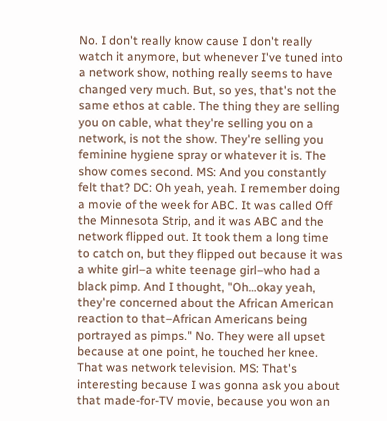No. I don't really know cause I don't really watch it anymore, but whenever I've tuned into a network show, nothing really seems to have changed very much. But, so yes, that's not the same ethos at cable. The thing they are selling you on cable, what they're selling you on a network, is not the show. They're selling you feminine hygiene spray or whatever it is. The show comes second. MS: And you constantly felt that? DC: Oh yeah, yeah. I remember doing a movie of the week for ABC. It was called Off the Minnesota Strip, and it was ABC and the network flipped out. It took them a long time to catch on, but they flipped out because it was a white girl–a white teenage girl–who had a black pimp. And I thought, "Oh…okay yeah, they're concerned about the African American reaction to that–African Americans being portrayed as pimps." No. They were all upset because at one point, he touched her knee. That was network television. MS: That's interesting because I was gonna ask you about that made-for-TV movie, because you won an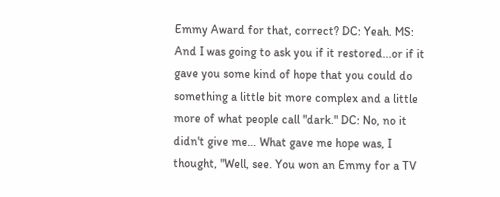Emmy Award for that, correct? DC: Yeah. MS: And I was going to ask you if it restored...or if it gave you some kind of hope that you could do something a little bit more complex and a little more of what people call "dark." DC: No, no it didn't give me… What gave me hope was, I thought, "Well, see. You won an Emmy for a TV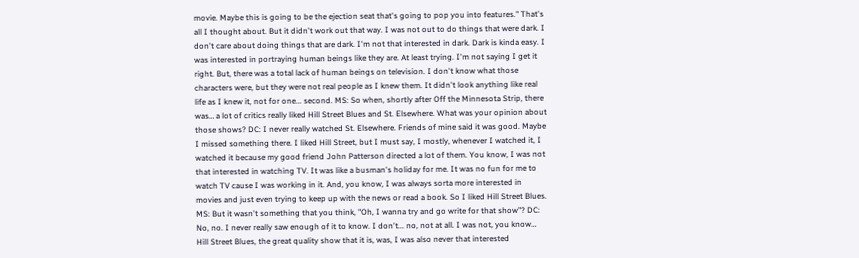movie. Maybe this is going to be the ejection seat that's going to pop you into features." That's all I thought about. But it didn't work out that way. I was not out to do things that were dark. I don't care about doing things that are dark. I'm not that interested in dark. Dark is kinda easy. I was interested in portraying human beings like they are. At least trying. I'm not saying I get it right. But, there was a total lack of human beings on television. I don't know what those characters were, but they were not real people as I knew them. It didn't look anything like real life as I knew it, not for one... second. MS: So when, shortly after Off the Minnesota Strip, there was… a lot of critics really liked Hill Street Blues and St. Elsewhere. What was your opinion about those shows? DC: I never really watched St. Elsewhere. Friends of mine said it was good. Maybe I missed something there. I liked Hill Street, but I must say, I mostly, whenever I watched it, I watched it because my good friend John Patterson directed a lot of them. You know, I was not that interested in watching TV. It was like a busman's holiday for me. It was no fun for me to watch TV cause I was working in it. And, you know, I was always sorta more interested in movies and just even trying to keep up with the news or read a book. So I liked Hill Street Blues. MS: But it wasn't something that you think, "Oh, I wanna try and go write for that show"? DC: No, no. I never really saw enough of it to know. I don't... no, not at all. I was not, you know… Hill Street Blues, the great quality show that it is, was, I was also never that interested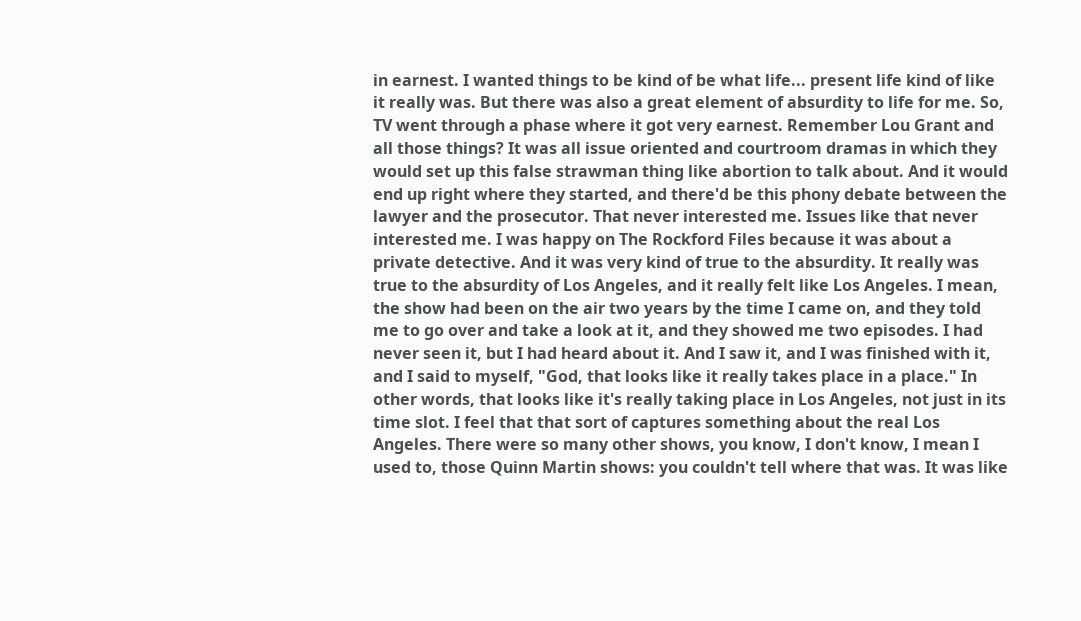in earnest. I wanted things to be kind of be what life... present life kind of like it really was. But there was also a great element of absurdity to life for me. So, TV went through a phase where it got very earnest. Remember Lou Grant and all those things? It was all issue oriented and courtroom dramas in which they would set up this false strawman thing like abortion to talk about. And it would end up right where they started, and there'd be this phony debate between the lawyer and the prosecutor. That never interested me. Issues like that never interested me. I was happy on The Rockford Files because it was about a private detective. And it was very kind of true to the absurdity. It really was true to the absurdity of Los Angeles, and it really felt like Los Angeles. I mean, the show had been on the air two years by the time I came on, and they told me to go over and take a look at it, and they showed me two episodes. I had never seen it, but I had heard about it. And I saw it, and I was finished with it, and I said to myself, "God, that looks like it really takes place in a place." In other words, that looks like it's really taking place in Los Angeles, not just in its time slot. I feel that that sort of captures something about the real Los Angeles. There were so many other shows, you know, I don't know, I mean I used to, those Quinn Martin shows: you couldn't tell where that was. It was like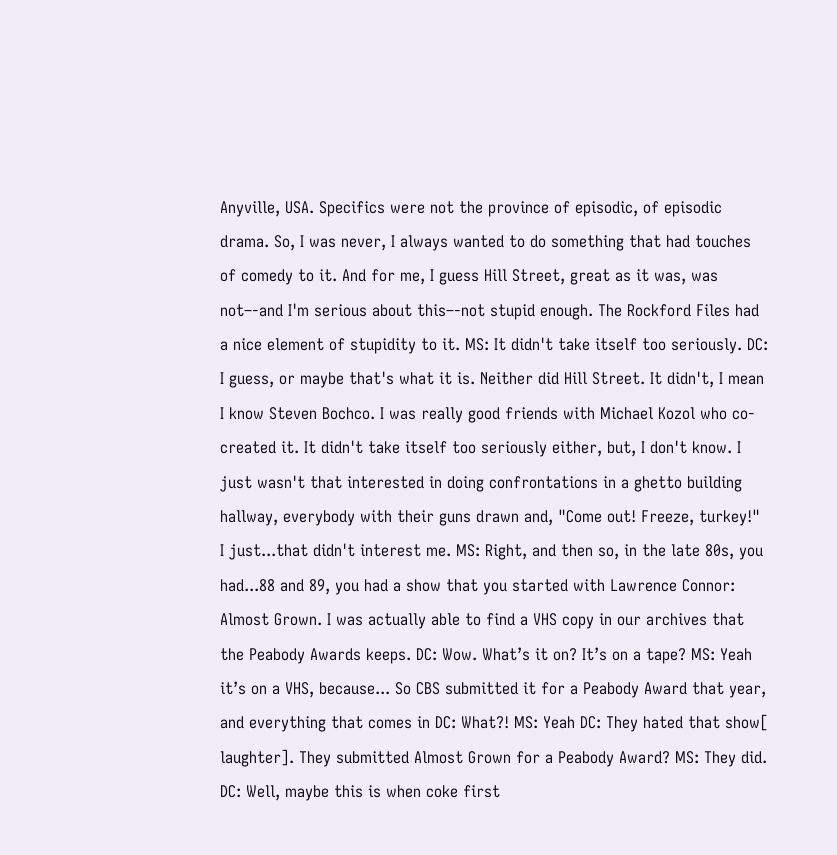Anyville, USA. Specifics were not the province of episodic, of episodic drama. So, I was never, I always wanted to do something that had touches of comedy to it. And for me, I guess Hill Street, great as it was, was not–-and I'm serious about this–-not stupid enough. The Rockford Files had a nice element of stupidity to it. MS: It didn't take itself too seriously. DC: I guess, or maybe that's what it is. Neither did Hill Street. It didn't, I mean I know Steven Bochco. I was really good friends with Michael Kozol who co-created it. It didn't take itself too seriously either, but, I don't know. I just wasn't that interested in doing confrontations in a ghetto building hallway, everybody with their guns drawn and, "Come out! Freeze, turkey!" I just...that didn't interest me. MS: Right, and then so, in the late 80s, you had...88 and 89, you had a show that you started with Lawrence Connor: Almost Grown. I was actually able to find a VHS copy in our archives that the Peabody Awards keeps. DC: Wow. What’s it on? It’s on a tape? MS: Yeah it’s on a VHS, because... So CBS submitted it for a Peabody Award that year, and everything that comes in DC: What?! MS: Yeah DC: They hated that show[ laughter]. They submitted Almost Grown for a Peabody Award? MS: They did. DC: Well, maybe this is when coke first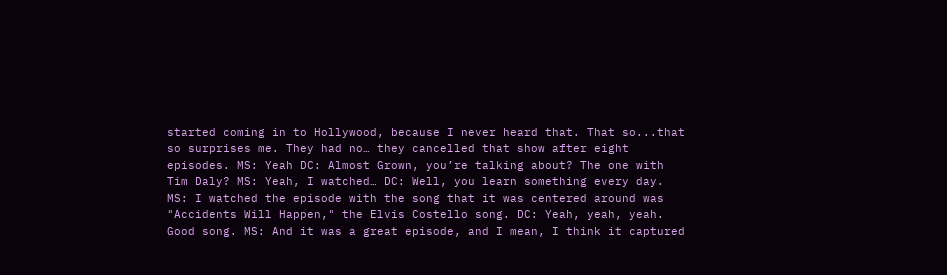started coming in to Hollywood, because I never heard that. That so...that so surprises me. They had no… they cancelled that show after eight episodes. MS: Yeah DC: Almost Grown, you’re talking about? The one with Tim Daly? MS: Yeah, I watched… DC: Well, you learn something every day. MS: I watched the episode with the song that it was centered around was "Accidents Will Happen," the Elvis Costello song. DC: Yeah, yeah, yeah. Good song. MS: And it was a great episode, and I mean, I think it captured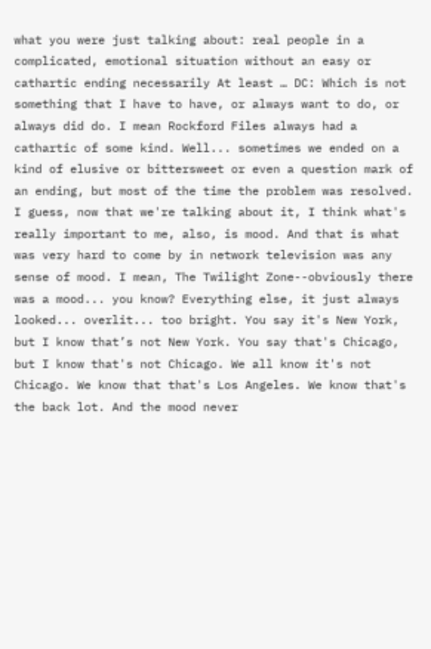what you were just talking about: real people in a complicated, emotional situation without an easy or cathartic ending necessarily At least … DC: Which is not something that I have to have, or always want to do, or always did do. I mean Rockford Files always had a cathartic of some kind. Well... sometimes we ended on a kind of elusive or bittersweet or even a question mark of an ending, but most of the time the problem was resolved. I guess, now that we're talking about it, I think what's really important to me, also, is mood. And that is what was very hard to come by in network television was any sense of mood. I mean, The Twilight Zone--obviously there was a mood... you know? Everything else, it just always looked... overlit... too bright. You say it's New York, but I know that’s not New York. You say that's Chicago, but I know that's not Chicago. We all know it's not Chicago. We know that that's Los Angeles. We know that's the back lot. And the mood never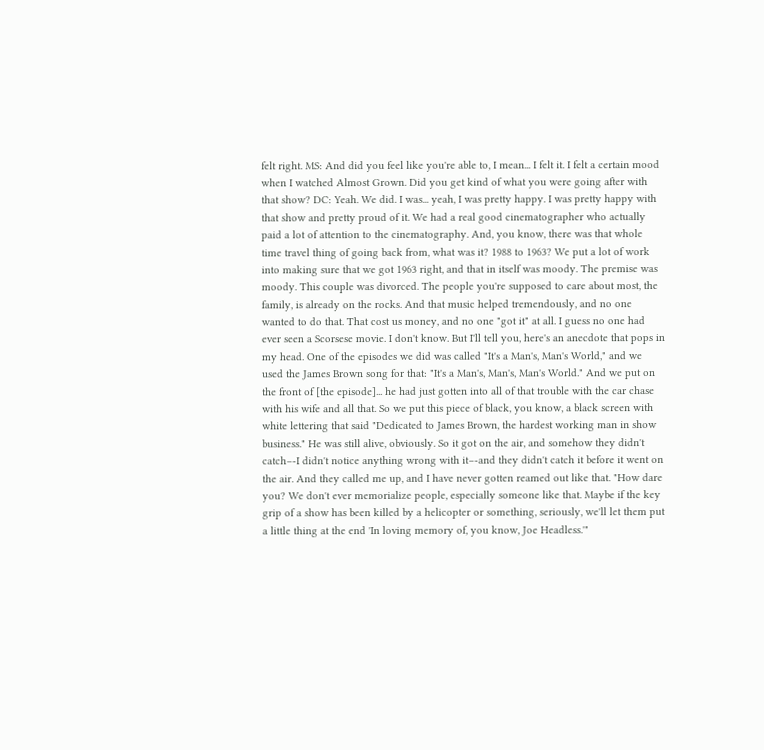felt right. MS: And did you feel like you're able to, I mean... I felt it. I felt a certain mood when I watched Almost Grown. Did you get kind of what you were going after with that show? DC: Yeah. We did. I was... yeah, I was pretty happy. I was pretty happy with that show and pretty proud of it. We had a real good cinematographer who actually paid a lot of attention to the cinematography. And, you know, there was that whole time travel thing of going back from, what was it? 1988 to 1963? We put a lot of work into making sure that we got 1963 right, and that in itself was moody. The premise was moody. This couple was divorced. The people you're supposed to care about most, the family, is already on the rocks. And that music helped tremendously, and no one wanted to do that. That cost us money, and no one "got it" at all. I guess no one had ever seen a Scorsese movie. I don't know. But I'll tell you, here's an anecdote that pops in my head. One of the episodes we did was called "It's a Man's, Man's World," and we used the James Brown song for that: "It's a Man's, Man's, Man's World." And we put on the front of [the episode]... he had just gotten into all of that trouble with the car chase with his wife and all that. So we put this piece of black, you know, a black screen with white lettering that said "Dedicated to James Brown, the hardest working man in show business." He was still alive, obviously. So it got on the air, and somehow they didn't catch–-I didn't notice anything wrong with it–-and they didn't catch it before it went on the air. And they called me up, and I have never gotten reamed out like that. "How dare you? We don't ever memorialize people, especially someone like that. Maybe if the key grip of a show has been killed by a helicopter or something, seriously, we'll let them put a little thing at the end 'In loving memory of, you know, Joe Headless.'"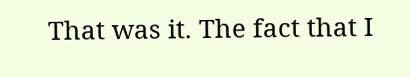That was it. The fact that I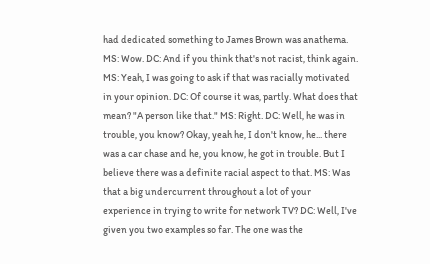had dedicated something to James Brown was anathema. MS: Wow. DC: And if you think that's not racist, think again. MS: Yeah, I was going to ask if that was racially motivated in your opinion. DC: Of course it was, partly. What does that mean? "A person like that." MS: Right. DC: Well, he was in trouble, you know? Okay, yeah he, I don't know, he... there was a car chase and he, you know, he got in trouble. But I believe there was a definite racial aspect to that. MS: Was that a big undercurrent throughout a lot of your experience in trying to write for network TV? DC: Well, I've given you two examples so far. The one was the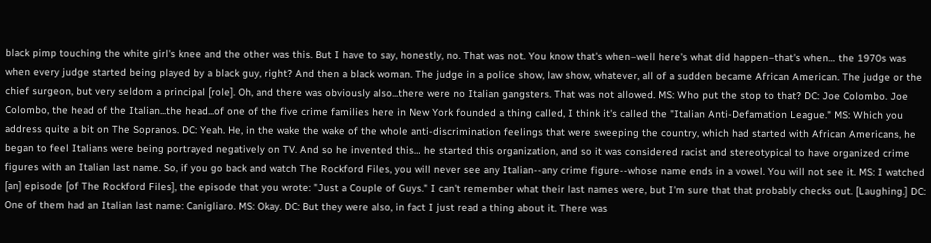black pimp touching the white girl's knee and the other was this. But I have to say, honestly, no. That was not. You know that's when–well here's what did happen–that's when… the 1970s was when every judge started being played by a black guy, right? And then a black woman. The judge in a police show, law show, whatever, all of a sudden became African American. The judge or the chief surgeon, but very seldom a principal [role]. Oh, and there was obviously also...there were no Italian gangsters. That was not allowed. MS: Who put the stop to that? DC: Joe Colombo. Joe Colombo, the head of the Italian...the head...of one of the five crime families here in New York founded a thing called, I think it's called the "Italian Anti-Defamation League." MS: Which you address quite a bit on The Sopranos. DC: Yeah. He, in the wake the wake of the whole anti-discrimination feelings that were sweeping the country, which had started with African Americans, he began to feel Italians were being portrayed negatively on TV. And so he invented this… he started this organization, and so it was considered racist and stereotypical to have organized crime figures with an Italian last name. So, if you go back and watch The Rockford Files, you will never see any Italian--any crime figure--whose name ends in a vowel. You will not see it. MS: I watched [an] episode [of The Rockford Files], the episode that you wrote: "Just a Couple of Guys." I can't remember what their last names were, but I'm sure that that probably checks out. [Laughing.] DC: One of them had an Italian last name: Canigliaro. MS: Okay. DC: But they were also, in fact I just read a thing about it. There was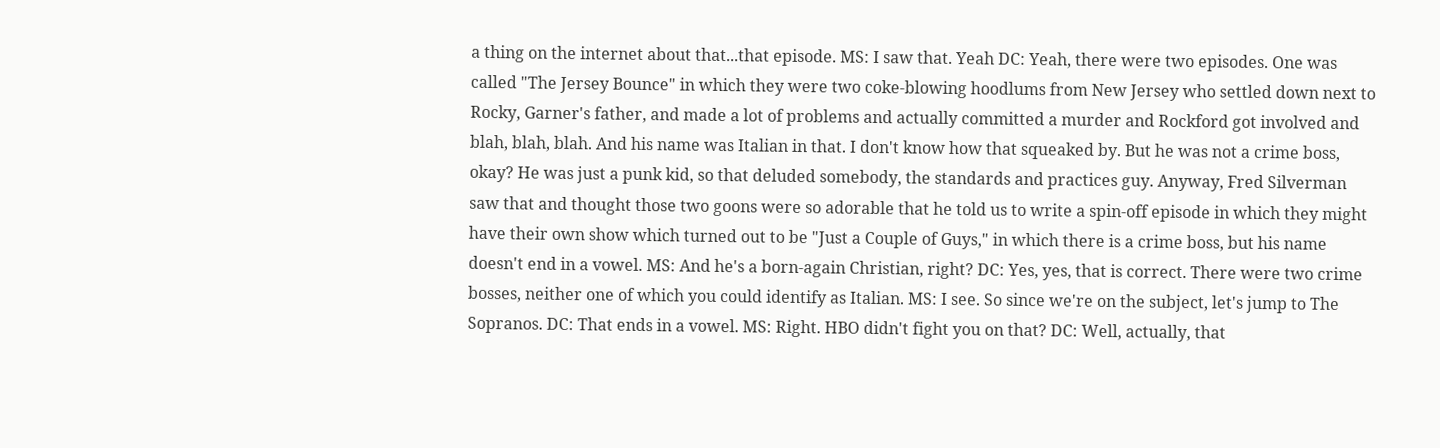a thing on the internet about that...that episode. MS: I saw that. Yeah DC: Yeah, there were two episodes. One was called "The Jersey Bounce" in which they were two coke-blowing hoodlums from New Jersey who settled down next to Rocky, Garner's father, and made a lot of problems and actually committed a murder and Rockford got involved and blah, blah, blah. And his name was Italian in that. I don't know how that squeaked by. But he was not a crime boss, okay? He was just a punk kid, so that deluded somebody, the standards and practices guy. Anyway, Fred Silverman saw that and thought those two goons were so adorable that he told us to write a spin-off episode in which they might have their own show which turned out to be "Just a Couple of Guys," in which there is a crime boss, but his name doesn't end in a vowel. MS: And he's a born-again Christian, right? DC: Yes, yes, that is correct. There were two crime bosses, neither one of which you could identify as Italian. MS: I see. So since we're on the subject, let's jump to The Sopranos. DC: That ends in a vowel. MS: Right. HBO didn't fight you on that? DC: Well, actually, that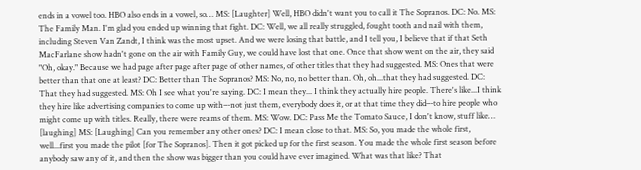ends in a vowel too. HBO also ends in a vowel, so… MS: [Laughter] Well, HBO didn't want you to call it The Sopranos. DC: No. MS: The Family Man. I'm glad you ended up winning that fight. DC: Well, we all really struggled, fought tooth and nail with them, including Steven Van Zandt, I think was the most upset. And we were losing that battle, and I tell you, I believe that if that Seth MacFarlane show hadn't gone on the air with Family Guy, we could have lost that one. Once that show went on the air, they said "Oh, okay." Because we had page after page after page of other names, of other titles that they had suggested. MS: Ones that were better than that one at least? DC: Better than The Sopranos? MS: No, no, no better than. Oh, oh...that they had suggested. DC: That they had suggested. MS: Oh I see what you're saying. DC: I mean they... I think they actually hire people. There's like...I think they hire like advertising companies to come up with–-not just them, everybody does it, or at that time they did–-to hire people who might come up with titles. Really, there were reams of them. MS: Wow. DC: Pass Me the Tomato Sauce, I don't know, stuff like… [laughing] MS: [Laughing] Can you remember any other ones? DC: I mean close to that. MS: So, you made the whole first, well...first you made the pilot [for The Sopranos]. Then it got picked up for the first season. You made the whole first season before anybody saw any of it, and then the show was bigger than you could have ever imagined. What was that like? That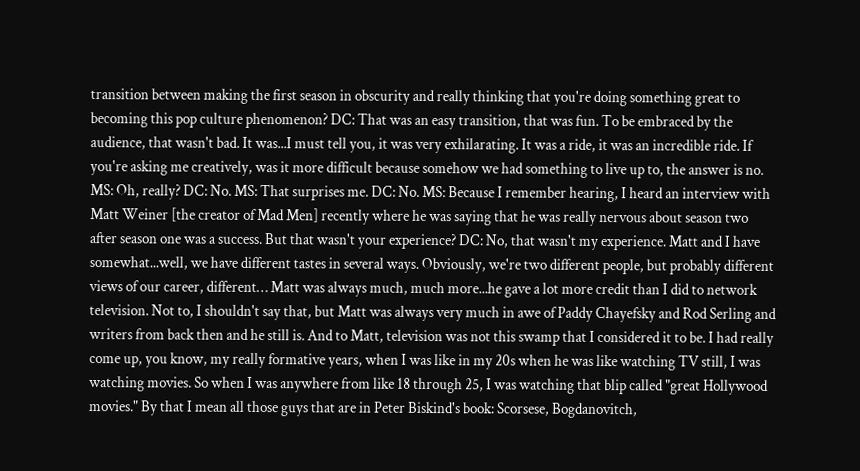transition between making the first season in obscurity and really thinking that you're doing something great to becoming this pop culture phenomenon? DC: That was an easy transition, that was fun. To be embraced by the audience, that wasn't bad. It was...I must tell you, it was very exhilarating. It was a ride, it was an incredible ride. If you're asking me creatively, was it more difficult because somehow we had something to live up to, the answer is no. MS: Oh, really? DC: No. MS: That surprises me. DC: No. MS: Because I remember hearing, I heard an interview with Matt Weiner [the creator of Mad Men] recently where he was saying that he was really nervous about season two after season one was a success. But that wasn't your experience? DC: No, that wasn't my experience. Matt and I have somewhat...well, we have different tastes in several ways. Obviously, we're two different people, but probably different views of our career, different… Matt was always much, much more...he gave a lot more credit than I did to network television. Not to, I shouldn't say that, but Matt was always very much in awe of Paddy Chayefsky and Rod Serling and writers from back then and he still is. And to Matt, television was not this swamp that I considered it to be. I had really come up, you know, my really formative years, when I was like in my 20s when he was like watching TV still, I was watching movies. So when I was anywhere from like 18 through 25, I was watching that blip called "great Hollywood movies." By that I mean all those guys that are in Peter Biskind's book: Scorsese, Bogdanovitch,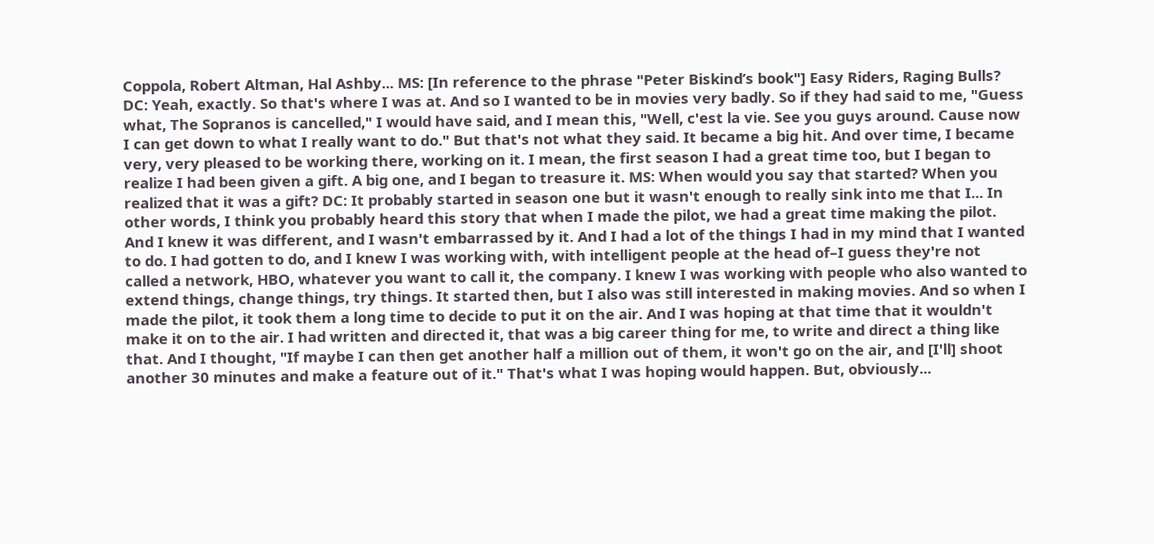Coppola, Robert Altman, Hal Ashby... MS: [In reference to the phrase "Peter Biskind’s book"] Easy Riders, Raging Bulls? DC: Yeah, exactly. So that's where I was at. And so I wanted to be in movies very badly. So if they had said to me, "Guess what, The Sopranos is cancelled," I would have said, and I mean this, "Well, c'est la vie. See you guys around. Cause now I can get down to what I really want to do." But that's not what they said. It became a big hit. And over time, I became very, very pleased to be working there, working on it. I mean, the first season I had a great time too, but I began to realize I had been given a gift. A big one, and I began to treasure it. MS: When would you say that started? When you realized that it was a gift? DC: It probably started in season one but it wasn't enough to really sink into me that I... In other words, I think you probably heard this story that when I made the pilot, we had a great time making the pilot. And I knew it was different, and I wasn't embarrassed by it. And I had a lot of the things I had in my mind that I wanted to do. I had gotten to do, and I knew I was working with, with intelligent people at the head of–I guess they're not called a network, HBO, whatever you want to call it, the company. I knew I was working with people who also wanted to extend things, change things, try things. It started then, but I also was still interested in making movies. And so when I made the pilot, it took them a long time to decide to put it on the air. And I was hoping at that time that it wouldn't make it on to the air. I had written and directed it, that was a big career thing for me, to write and direct a thing like that. And I thought, "If maybe I can then get another half a million out of them, it won't go on the air, and [I'll] shoot another 30 minutes and make a feature out of it." That's what I was hoping would happen. But, obviously...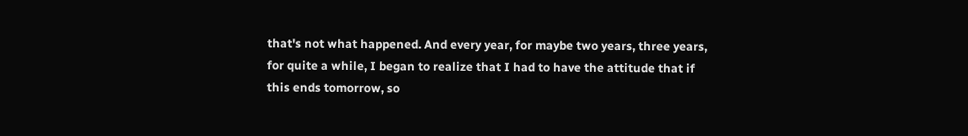that's not what happened. And every year, for maybe two years, three years, for quite a while, I began to realize that I had to have the attitude that if this ends tomorrow, so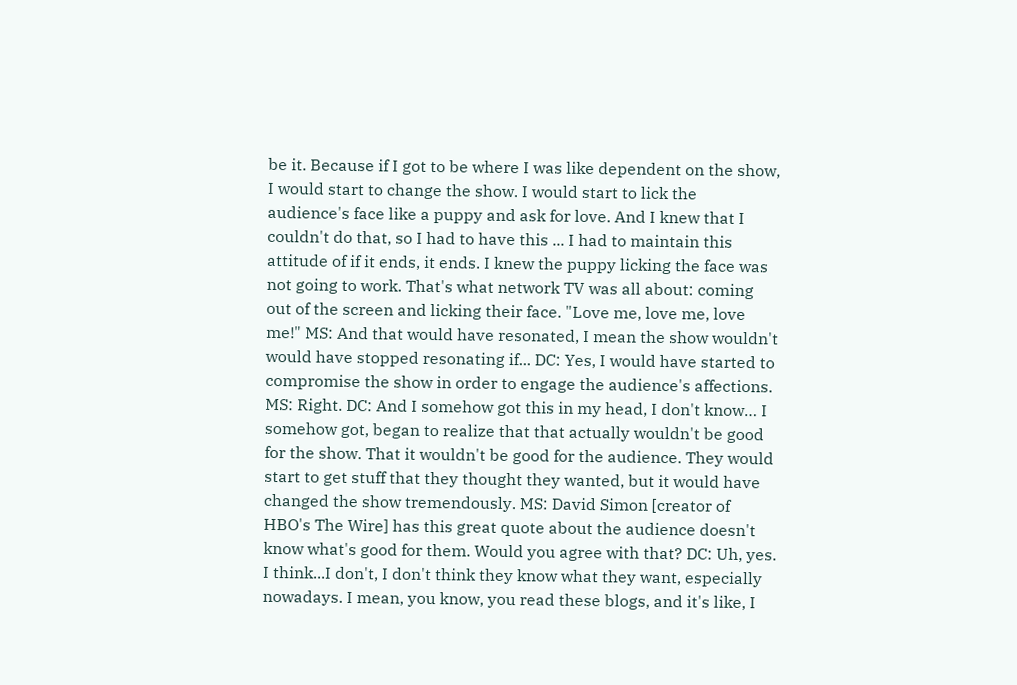be it. Because if I got to be where I was like dependent on the show, I would start to change the show. I would start to lick the audience's face like a puppy and ask for love. And I knew that I couldn't do that, so I had to have this ... I had to maintain this attitude of if it ends, it ends. I knew the puppy licking the face was not going to work. That's what network TV was all about: coming out of the screen and licking their face. "Love me, love me, love me!" MS: And that would have resonated, I mean the show wouldn't would have stopped resonating if... DC: Yes, I would have started to compromise the show in order to engage the audience's affections. MS: Right. DC: And I somehow got this in my head, I don't know… I somehow got, began to realize that that actually wouldn't be good for the show. That it wouldn't be good for the audience. They would start to get stuff that they thought they wanted, but it would have changed the show tremendously. MS: David Simon [creator of HBO's The Wire] has this great quote about the audience doesn't know what's good for them. Would you agree with that? DC: Uh, yes. I think...I don't, I don't think they know what they want, especially nowadays. I mean, you know, you read these blogs, and it's like, I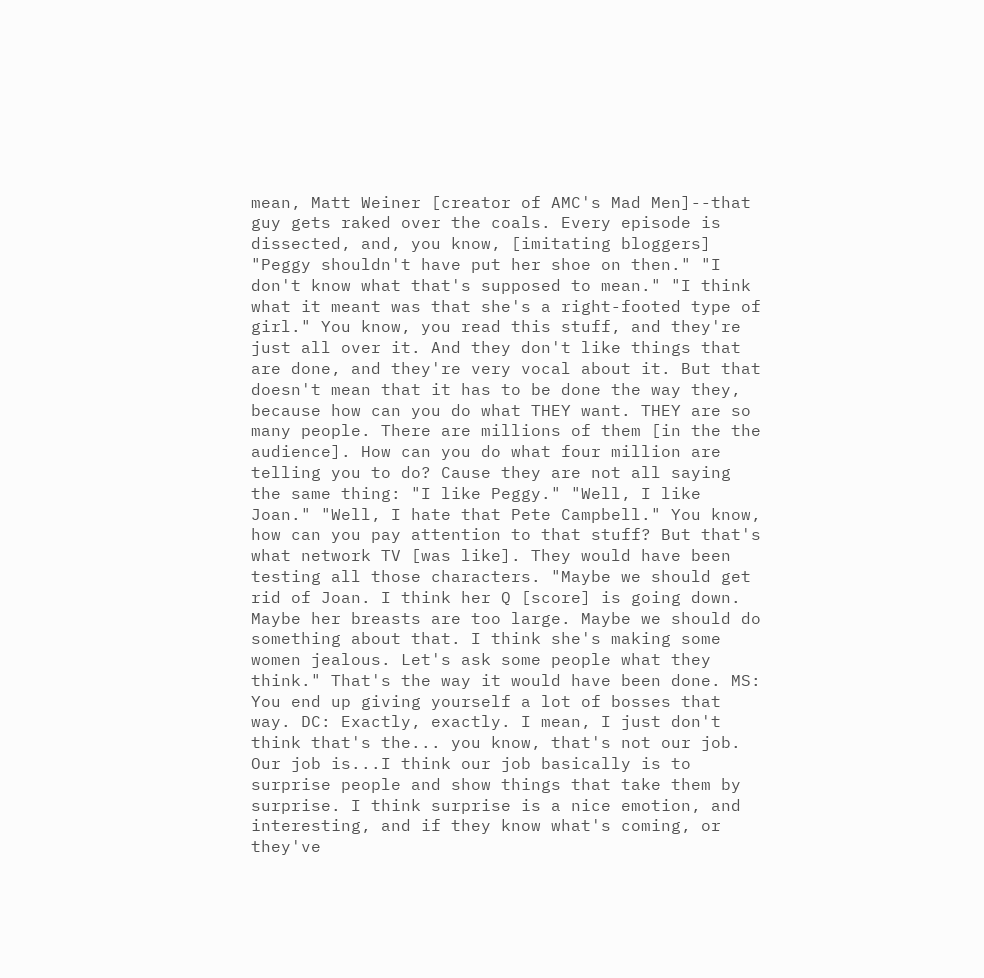mean, Matt Weiner [creator of AMC's Mad Men]--that guy gets raked over the coals. Every episode is dissected, and, you know, [imitating bloggers] "Peggy shouldn't have put her shoe on then." "I don't know what that's supposed to mean." "I think what it meant was that she's a right-footed type of girl." You know, you read this stuff, and they're just all over it. And they don't like things that are done, and they're very vocal about it. But that doesn't mean that it has to be done the way they, because how can you do what THEY want. THEY are so many people. There are millions of them [in the the audience]. How can you do what four million are telling you to do? Cause they are not all saying the same thing: "I like Peggy." "Well, I like Joan." "Well, I hate that Pete Campbell." You know, how can you pay attention to that stuff? But that's what network TV [was like]. They would have been testing all those characters. "Maybe we should get rid of Joan. I think her Q [score] is going down. Maybe her breasts are too large. Maybe we should do something about that. I think she's making some women jealous. Let's ask some people what they think." That's the way it would have been done. MS: You end up giving yourself a lot of bosses that way. DC: Exactly, exactly. I mean, I just don't think that's the... you know, that's not our job. Our job is...I think our job basically is to surprise people and show things that take them by surprise. I think surprise is a nice emotion, and interesting, and if they know what's coming, or they've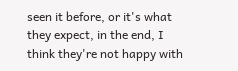seen it before, or it's what they expect, in the end, I think they're not happy with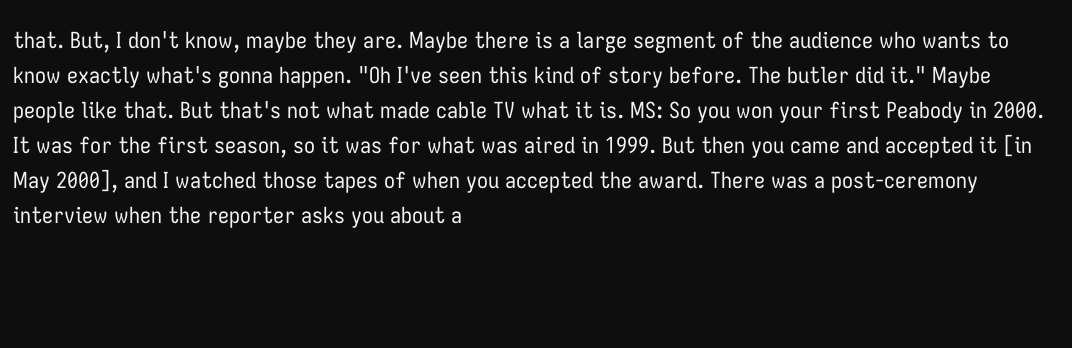that. But, I don't know, maybe they are. Maybe there is a large segment of the audience who wants to know exactly what's gonna happen. "Oh I've seen this kind of story before. The butler did it." Maybe people like that. But that's not what made cable TV what it is. MS: So you won your first Peabody in 2000. It was for the first season, so it was for what was aired in 1999. But then you came and accepted it [in May 2000], and I watched those tapes of when you accepted the award. There was a post-ceremony interview when the reporter asks you about a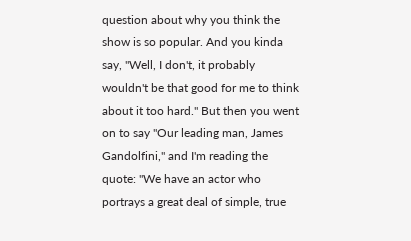question about why you think the show is so popular. And you kinda say, "Well, I don't, it probably wouldn't be that good for me to think about it too hard." But then you went on to say "Our leading man, James Gandolfini," and I'm reading the quote: "We have an actor who portrays a great deal of simple, true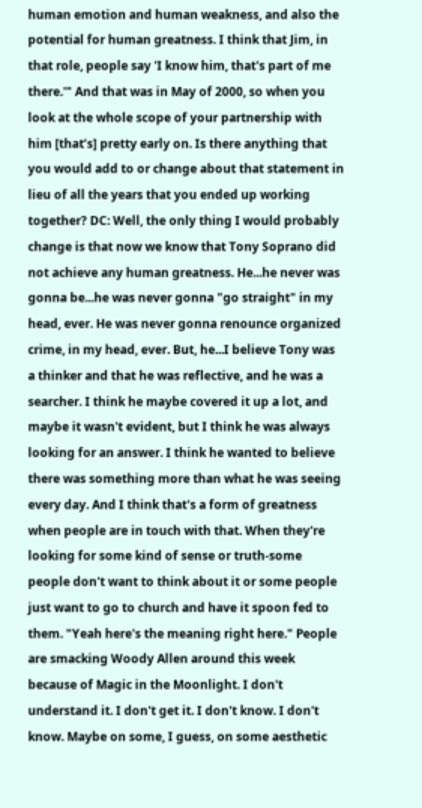human emotion and human weakness, and also the potential for human greatness. I think that Jim, in that role, people say 'I know him, that's part of me there.'" And that was in May of 2000, so when you look at the whole scope of your partnership with him [that’s] pretty early on. Is there anything that you would add to or change about that statement in lieu of all the years that you ended up working together? DC: Well, the only thing I would probably change is that now we know that Tony Soprano did not achieve any human greatness. He...he never was gonna be...he was never gonna "go straight" in my head, ever. He was never gonna renounce organized crime, in my head, ever. But, he...I believe Tony was a thinker and that he was reflective, and he was a searcher. I think he maybe covered it up a lot, and maybe it wasn't evident, but I think he was always looking for an answer. I think he wanted to believe there was something more than what he was seeing every day. And I think that's a form of greatness when people are in touch with that. When they're looking for some kind of sense or truth-some people don't want to think about it or some people just want to go to church and have it spoon fed to them. "Yeah here's the meaning right here." People are smacking Woody Allen around this week because of Magic in the Moonlight. I don't understand it. I don't get it. I don't know. I don't know. Maybe on some, I guess, on some aesthetic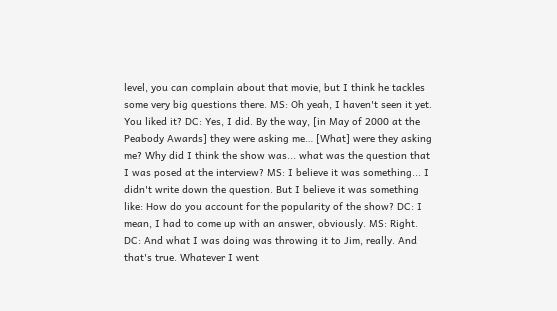level, you can complain about that movie, but I think he tackles some very big questions there. MS: Oh yeah, I haven't seen it yet. You liked it? DC: Yes, I did. By the way, [in May of 2000 at the Peabody Awards] they were asking me… [What] were they asking me? Why did I think the show was... what was the question that I was posed at the interview? MS: I believe it was something... I didn't write down the question. But I believe it was something like: How do you account for the popularity of the show? DC: I mean, I had to come up with an answer, obviously. MS: Right. DC: And what I was doing was throwing it to Jim, really. And that's true. Whatever I went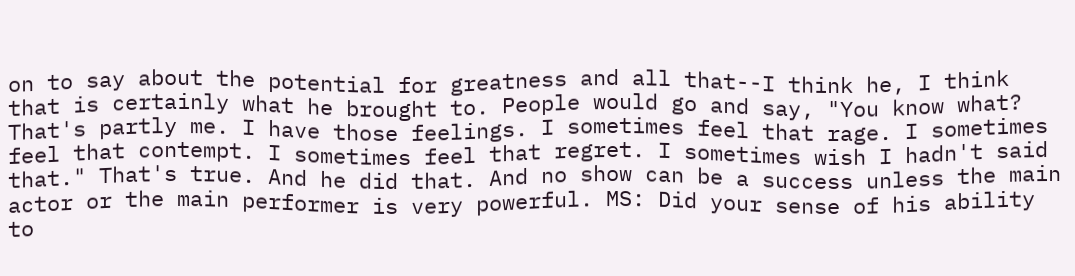on to say about the potential for greatness and all that--I think he, I think that is certainly what he brought to. People would go and say, "You know what? That's partly me. I have those feelings. I sometimes feel that rage. I sometimes feel that contempt. I sometimes feel that regret. I sometimes wish I hadn't said that." That's true. And he did that. And no show can be a success unless the main actor or the main performer is very powerful. MS: Did your sense of his ability to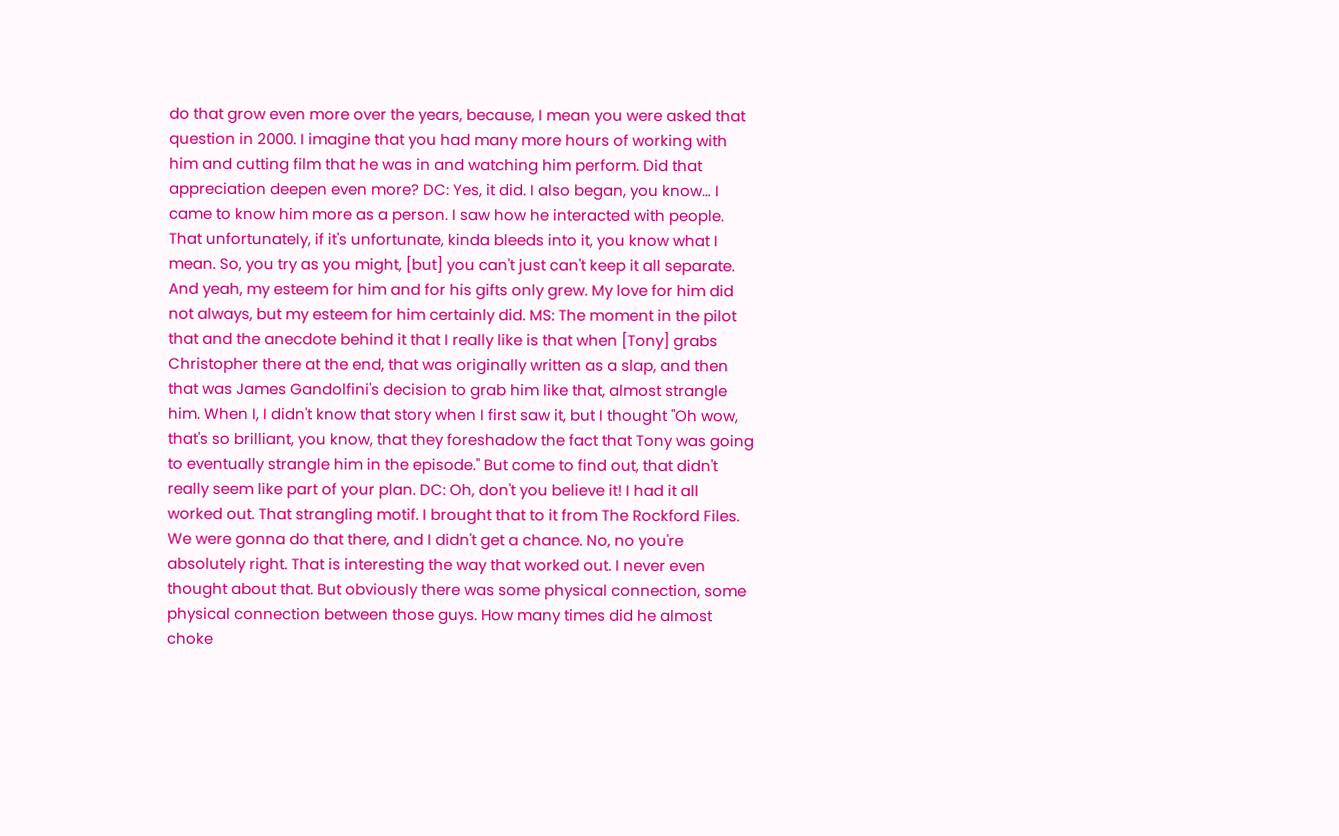do that grow even more over the years, because, I mean you were asked that question in 2000. I imagine that you had many more hours of working with him and cutting film that he was in and watching him perform. Did that appreciation deepen even more? DC: Yes, it did. I also began, you know… I came to know him more as a person. I saw how he interacted with people. That unfortunately, if it's unfortunate, kinda bleeds into it, you know what I mean. So, you try as you might, [but] you can't just can't keep it all separate. And yeah, my esteem for him and for his gifts only grew. My love for him did not always, but my esteem for him certainly did. MS: The moment in the pilot that and the anecdote behind it that I really like is that when [Tony] grabs Christopher there at the end, that was originally written as a slap, and then that was James Gandolfini's decision to grab him like that, almost strangle him. When I, I didn't know that story when I first saw it, but I thought "Oh wow, that's so brilliant, you know, that they foreshadow the fact that Tony was going to eventually strangle him in the episode." But come to find out, that didn't really seem like part of your plan. DC: Oh, don't you believe it! I had it all worked out. That strangling motif. I brought that to it from The Rockford Files. We were gonna do that there, and I didn't get a chance. No, no you're absolutely right. That is interesting the way that worked out. I never even thought about that. But obviously there was some physical connection, some physical connection between those guys. How many times did he almost choke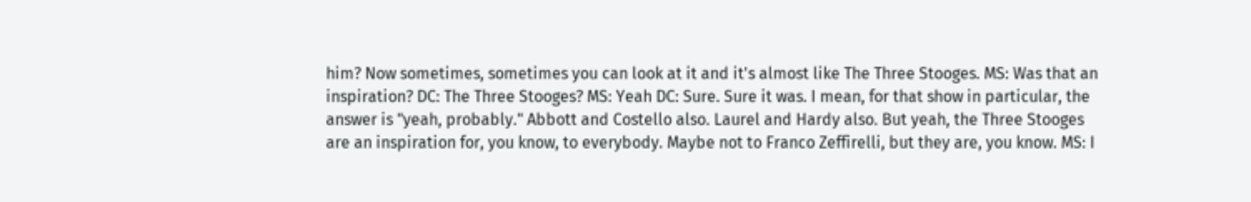him? Now sometimes, sometimes you can look at it and it's almost like The Three Stooges. MS: Was that an inspiration? DC: The Three Stooges? MS: Yeah DC: Sure. Sure it was. I mean, for that show in particular, the answer is "yeah, probably." Abbott and Costello also. Laurel and Hardy also. But yeah, the Three Stooges are an inspiration for, you know, to everybody. Maybe not to Franco Zeffirelli, but they are, you know. MS: I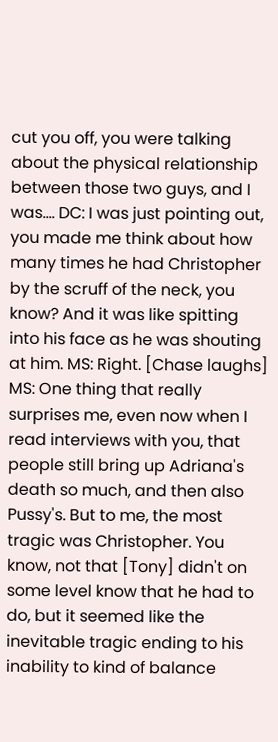cut you off, you were talking about the physical relationship between those two guys, and I was…. DC: I was just pointing out, you made me think about how many times he had Christopher by the scruff of the neck, you know? And it was like spitting into his face as he was shouting at him. MS: Right. [Chase laughs] MS: One thing that really surprises me, even now when I read interviews with you, that people still bring up Adriana's death so much, and then also Pussy's. But to me, the most tragic was Christopher. You know, not that [Tony] didn't on some level know that he had to do, but it seemed like the inevitable tragic ending to his inability to kind of balance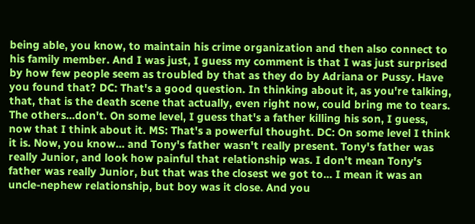being able, you know, to maintain his crime organization and then also connect to his family member. And I was just, I guess my comment is that I was just surprised by how few people seem as troubled by that as they do by Adriana or Pussy. Have you found that? DC: That's a good question. In thinking about it, as you're talking, that, that is the death scene that actually, even right now, could bring me to tears. The others...don't. On some level, I guess that's a father killing his son, I guess, now that I think about it. MS: That's a powerful thought. DC: On some level I think it is. Now, you know... and Tony's father wasn't really present. Tony's father was really Junior, and look how painful that relationship was. I don't mean Tony's father was really Junior, but that was the closest we got to... I mean it was an uncle-nephew relationship, but boy was it close. And you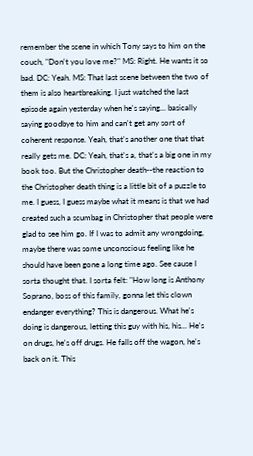remember the scene in which Tony says to him on the couch, "Don't you love me?" MS: Right. He wants it so bad. DC: Yeah. MS: That last scene between the two of them is also heartbreaking. I just watched the last episode again yesterday when he's saying... basically saying goodbye to him and can't get any sort of coherent response. Yeah, that's another one that that really gets me. DC: Yeah, that's a, that's a big one in my book too. But the Christopher death--the reaction to the Christopher death thing is a little bit of a puzzle to me. I guess, I guess maybe what it means is that we had created such a scumbag in Christopher that people were glad to see him go. If I was to admit any wrongdoing, maybe there was some unconscious feeling like he should have been gone a long time ago. See cause I sorta thought that. I sorta felt: "How long is Anthony Soprano, boss of this family, gonna let this clown endanger everything? This is dangerous. What he's doing is dangerous, letting this guy with his, his... He's on drugs, he's off drugs. He falls off the wagon, he's back on it. This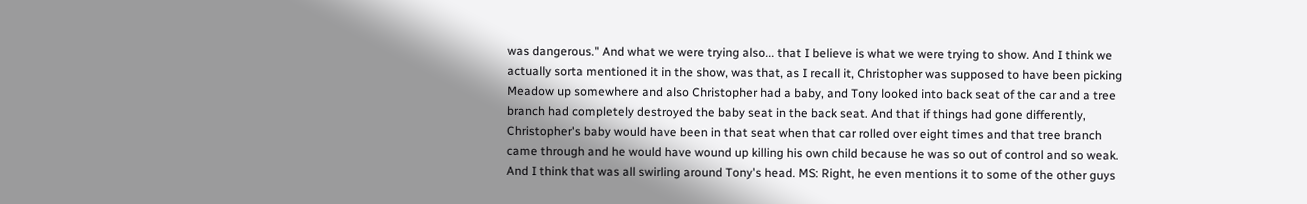was dangerous." And what we were trying also... that I believe is what we were trying to show. And I think we actually sorta mentioned it in the show, was that, as I recall it, Christopher was supposed to have been picking Meadow up somewhere and also Christopher had a baby, and Tony looked into back seat of the car and a tree branch had completely destroyed the baby seat in the back seat. And that if things had gone differently, Christopher's baby would have been in that seat when that car rolled over eight times and that tree branch came through and he would have wound up killing his own child because he was so out of control and so weak. And I think that was all swirling around Tony's head. MS: Right, he even mentions it to some of the other guys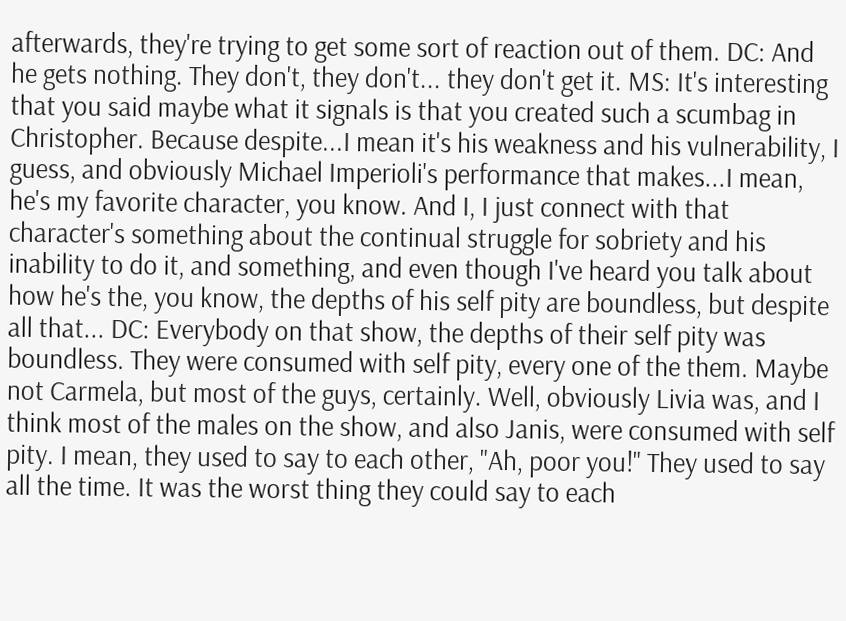afterwards, they're trying to get some sort of reaction out of them. DC: And he gets nothing. They don't, they don't... they don't get it. MS: It's interesting that you said maybe what it signals is that you created such a scumbag in Christopher. Because despite...I mean it's his weakness and his vulnerability, I guess, and obviously Michael Imperioli's performance that makes...I mean, he's my favorite character, you know. And I, I just connect with that character's something about the continual struggle for sobriety and his inability to do it, and something, and even though I've heard you talk about how he's the, you know, the depths of his self pity are boundless, but despite all that... DC: Everybody on that show, the depths of their self pity was boundless. They were consumed with self pity, every one of the them. Maybe not Carmela, but most of the guys, certainly. Well, obviously Livia was, and I think most of the males on the show, and also Janis, were consumed with self pity. I mean, they used to say to each other, "Ah, poor you!" They used to say all the time. It was the worst thing they could say to each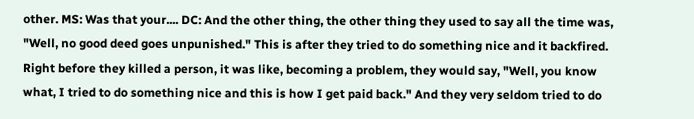other. MS: Was that your.... DC: And the other thing, the other thing they used to say all the time was, "Well, no good deed goes unpunished." This is after they tried to do something nice and it backfired. Right before they killed a person, it was like, becoming a problem, they would say, "Well, you know what, I tried to do something nice and this is how I get paid back." And they very seldom tried to do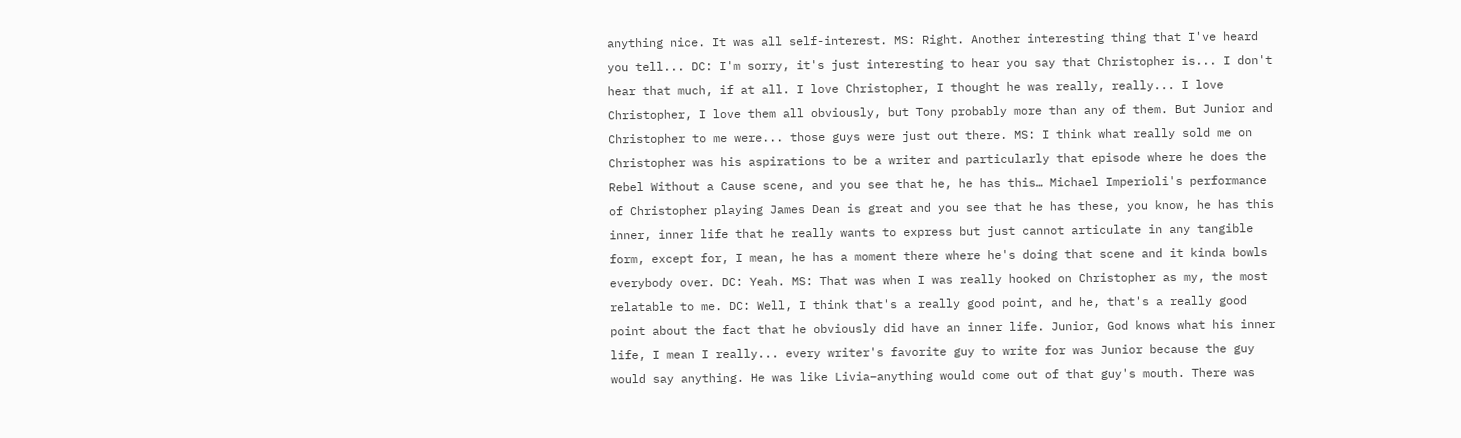anything nice. It was all self-interest. MS: Right. Another interesting thing that I've heard you tell... DC: I'm sorry, it's just interesting to hear you say that Christopher is... I don't hear that much, if at all. I love Christopher, I thought he was really, really... I love Christopher, I love them all obviously, but Tony probably more than any of them. But Junior and Christopher to me were... those guys were just out there. MS: I think what really sold me on Christopher was his aspirations to be a writer and particularly that episode where he does the Rebel Without a Cause scene, and you see that he, he has this… Michael Imperioli's performance of Christopher playing James Dean is great and you see that he has these, you know, he has this inner, inner life that he really wants to express but just cannot articulate in any tangible form, except for, I mean, he has a moment there where he's doing that scene and it kinda bowls everybody over. DC: Yeah. MS: That was when I was really hooked on Christopher as my, the most relatable to me. DC: Well, I think that's a really good point, and he, that's a really good point about the fact that he obviously did have an inner life. Junior, God knows what his inner life, I mean I really... every writer's favorite guy to write for was Junior because the guy would say anything. He was like Livia–anything would come out of that guy's mouth. There was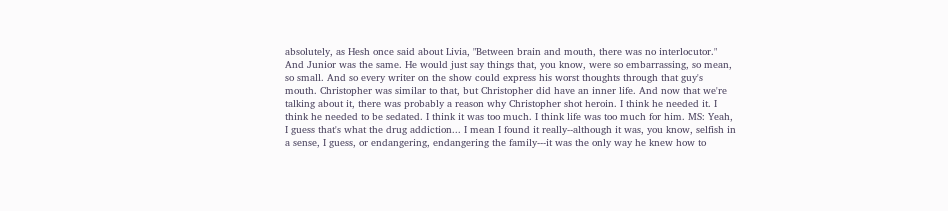absolutely, as Hesh once said about Livia, "Between brain and mouth, there was no interlocutor." And Junior was the same. He would just say things that, you know, were so embarrassing, so mean, so small. And so every writer on the show could express his worst thoughts through that guy's mouth. Christopher was similar to that, but Christopher did have an inner life. And now that we're talking about it, there was probably a reason why Christopher shot heroin. I think he needed it. I think he needed to be sedated. I think it was too much. I think life was too much for him. MS: Yeah, I guess that's what the drug addiction... I mean I found it really--although it was, you know, selfish in a sense, I guess, or endangering, endangering the family---it was the only way he knew how to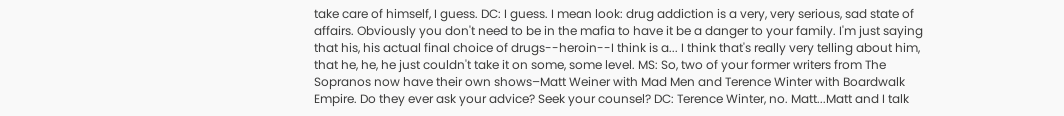take care of himself, I guess. DC: I guess. I mean look: drug addiction is a very, very serious, sad state of affairs. Obviously you don't need to be in the mafia to have it be a danger to your family. I'm just saying that his, his actual final choice of drugs--heroin--I think is a... I think that's really very telling about him, that he, he, he just couldn't take it on some, some level. MS: So, two of your former writers from The Sopranos now have their own shows–Matt Weiner with Mad Men and Terence Winter with Boardwalk Empire. Do they ever ask your advice? Seek your counsel? DC: Terence Winter, no. Matt...Matt and I talk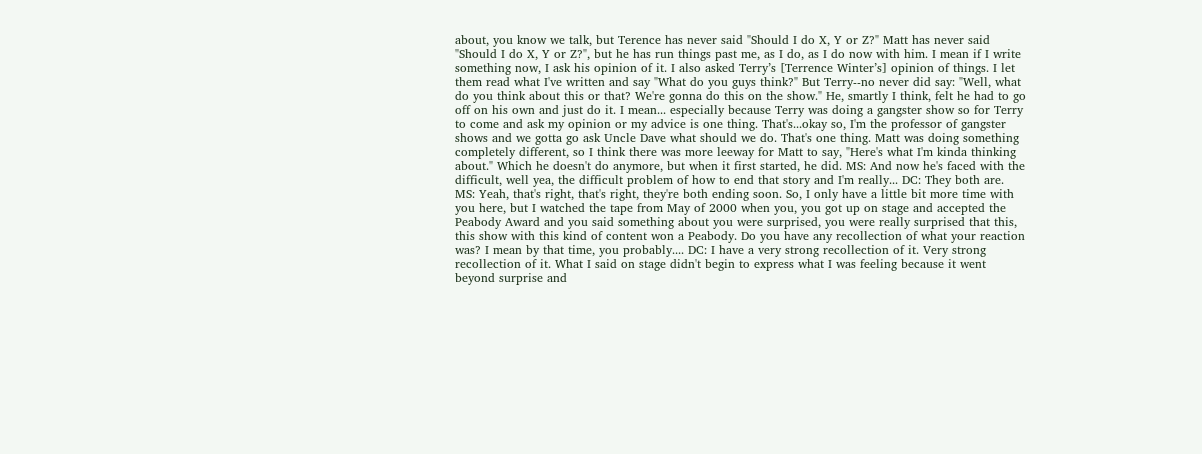about, you know we talk, but Terence has never said "Should I do X, Y or Z?" Matt has never said "Should I do X, Y or Z?", but he has run things past me, as I do, as I do now with him. I mean if I write something now, I ask his opinion of it. I also asked Terry’s [Terrence Winter’s] opinion of things. I let them read what I've written and say "What do you guys think?" But Terry--no never did say: "Well, what do you think about this or that? We're gonna do this on the show." He, smartly I think, felt he had to go off on his own and just do it. I mean... especially because Terry was doing a gangster show so for Terry to come and ask my opinion or my advice is one thing. That's...okay so, I'm the professor of gangster shows and we gotta go ask Uncle Dave what should we do. That's one thing. Matt was doing something completely different, so I think there was more leeway for Matt to say, "Here's what I'm kinda thinking about." Which he doesn't do anymore, but when it first started, he did. MS: And now he's faced with the difficult, well yea, the difficult problem of how to end that story and I'm really... DC: They both are. MS: Yeah, that's right, that's right, they're both ending soon. So, I only have a little bit more time with you here, but I watched the tape from May of 2000 when you, you got up on stage and accepted the Peabody Award and you said something about you were surprised, you were really surprised that this, this show with this kind of content won a Peabody. Do you have any recollection of what your reaction was? I mean by that time, you probably.... DC: I have a very strong recollection of it. Very strong recollection of it. What I said on stage didn't begin to express what I was feeling because it went beyond surprise and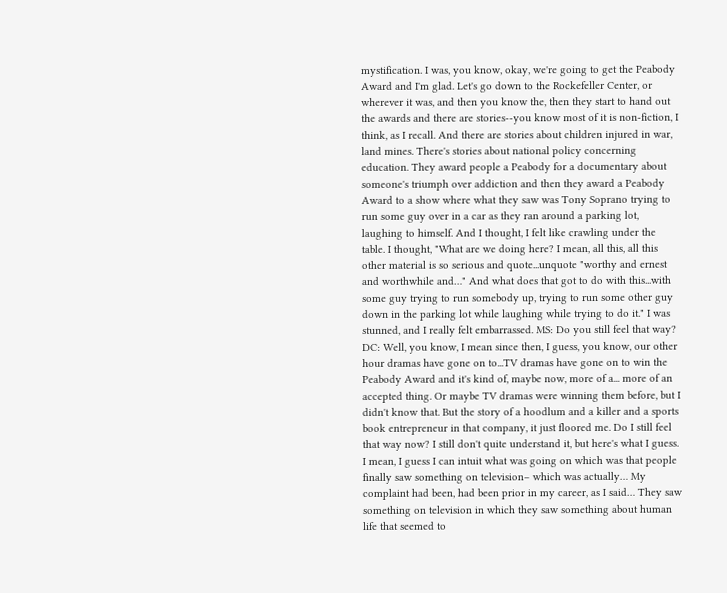mystification. I was, you know, okay, we're going to get the Peabody Award and I'm glad. Let's go down to the Rockefeller Center, or wherever it was, and then you know the, then they start to hand out the awards and there are stories--you know most of it is non-fiction, I think, as I recall. And there are stories about children injured in war, land mines. There's stories about national policy concerning education. They award people a Peabody for a documentary about someone's triumph over addiction and then they award a Peabody Award to a show where what they saw was Tony Soprano trying to run some guy over in a car as they ran around a parking lot, laughing to himself. And I thought, I felt like crawling under the table. I thought, "What are we doing here? I mean, all this, all this other material is so serious and quote...unquote "worthy and ernest and worthwhile and…" And what does that got to do with this...with some guy trying to run somebody up, trying to run some other guy down in the parking lot while laughing while trying to do it." I was stunned, and I really felt embarrassed. MS: Do you still feel that way? DC: Well, you know, I mean since then, I guess, you know, our other hour dramas have gone on to...TV dramas have gone on to win the Peabody Award and it's kind of, maybe now, more of a... more of an accepted thing. Or maybe TV dramas were winning them before, but I didn't know that. But the story of a hoodlum and a killer and a sports book entrepreneur in that company, it just floored me. Do I still feel that way now? I still don't quite understand it, but here's what I guess. I mean, I guess I can intuit what was going on which was that people finally saw something on television– which was actually… My complaint had been, had been prior in my career, as I said… They saw something on television in which they saw something about human life that seemed to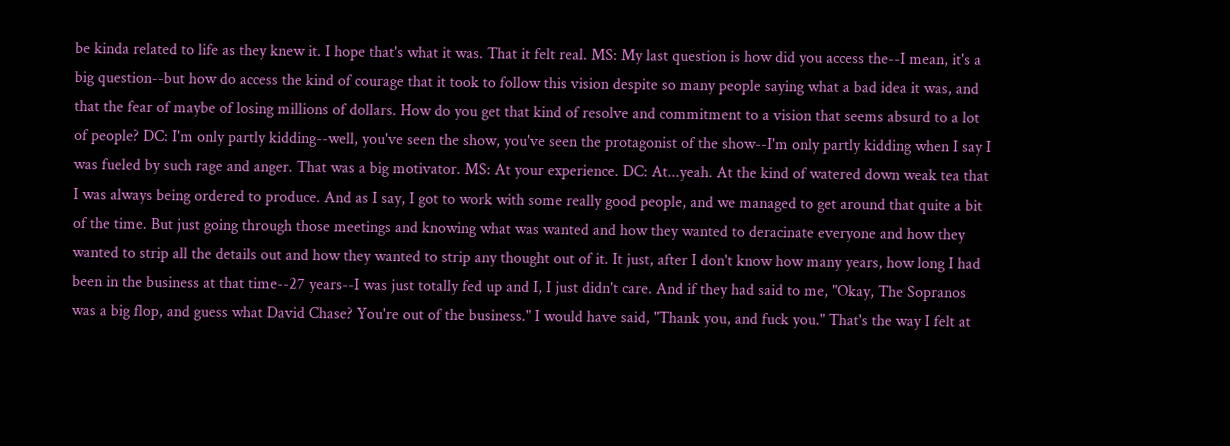be kinda related to life as they knew it. I hope that's what it was. That it felt real. MS: My last question is how did you access the--I mean, it's a big question--but how do access the kind of courage that it took to follow this vision despite so many people saying what a bad idea it was, and that the fear of maybe of losing millions of dollars. How do you get that kind of resolve and commitment to a vision that seems absurd to a lot of people? DC: I'm only partly kidding--well, you've seen the show, you've seen the protagonist of the show--I'm only partly kidding when I say I was fueled by such rage and anger. That was a big motivator. MS: At your experience. DC: At...yeah. At the kind of watered down weak tea that I was always being ordered to produce. And as I say, I got to work with some really good people, and we managed to get around that quite a bit of the time. But just going through those meetings and knowing what was wanted and how they wanted to deracinate everyone and how they wanted to strip all the details out and how they wanted to strip any thought out of it. It just, after I don't know how many years, how long I had been in the business at that time--27 years--I was just totally fed up and I, I just didn't care. And if they had said to me, "Okay, The Sopranos was a big flop, and guess what David Chase? You're out of the business." I would have said, "Thank you, and fuck you." That's the way I felt at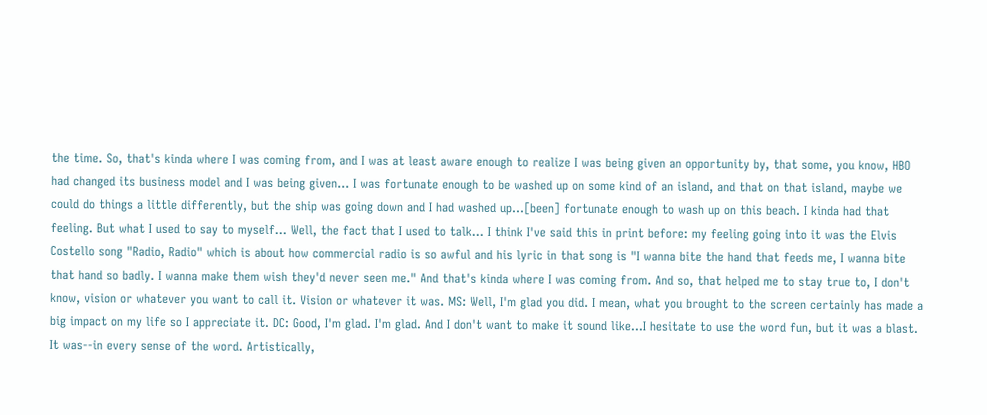the time. So, that's kinda where I was coming from, and I was at least aware enough to realize I was being given an opportunity by, that some, you know, HBO had changed its business model and I was being given… I was fortunate enough to be washed up on some kind of an island, and that on that island, maybe we could do things a little differently, but the ship was going down and I had washed up…[been] fortunate enough to wash up on this beach. I kinda had that feeling. But what I used to say to myself… Well, the fact that I used to talk… I think I've said this in print before: my feeling going into it was the Elvis Costello song "Radio, Radio" which is about how commercial radio is so awful and his lyric in that song is "I wanna bite the hand that feeds me, I wanna bite that hand so badly. I wanna make them wish they'd never seen me." And that's kinda where I was coming from. And so, that helped me to stay true to, I don't know, vision or whatever you want to call it. Vision or whatever it was. MS: Well, I'm glad you did. I mean, what you brought to the screen certainly has made a big impact on my life so I appreciate it. DC: Good, I'm glad. I'm glad. And I don't want to make it sound like...I hesitate to use the word fun, but it was a blast. It was--in every sense of the word. Artistically,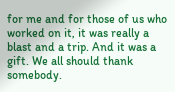for me and for those of us who worked on it, it was really a blast and a trip. And it was a gift. We all should thank somebody.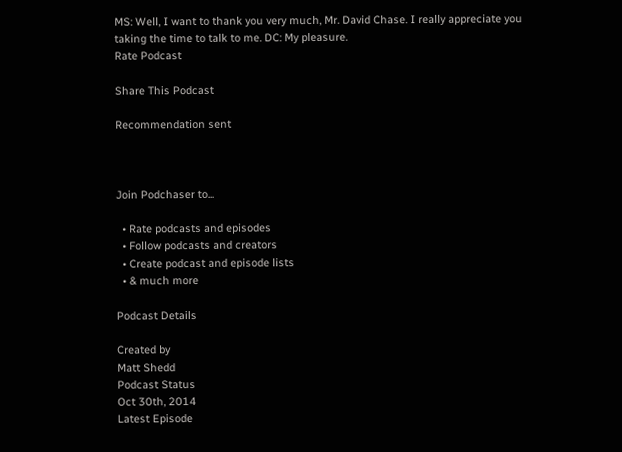MS: Well, I want to thank you very much, Mr. David Chase. I really appreciate you taking the time to talk to me. DC: My pleasure.
Rate Podcast

Share This Podcast

Recommendation sent



Join Podchaser to...

  • Rate podcasts and episodes
  • Follow podcasts and creators
  • Create podcast and episode lists
  • & much more

Podcast Details

Created by
Matt Shedd
Podcast Status
Oct 30th, 2014
Latest Episode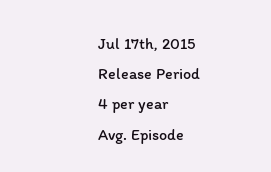Jul 17th, 2015
Release Period
4 per year
Avg. Episode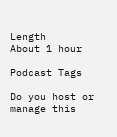Length
About 1 hour

Podcast Tags

Do you host or manage this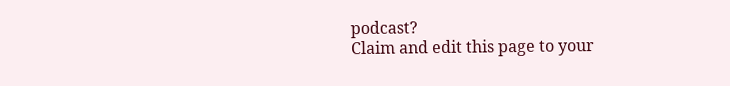podcast?
Claim and edit this page to your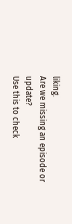liking.
Are we missing an episode or update?
Use this to check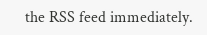the RSS feed immediately.